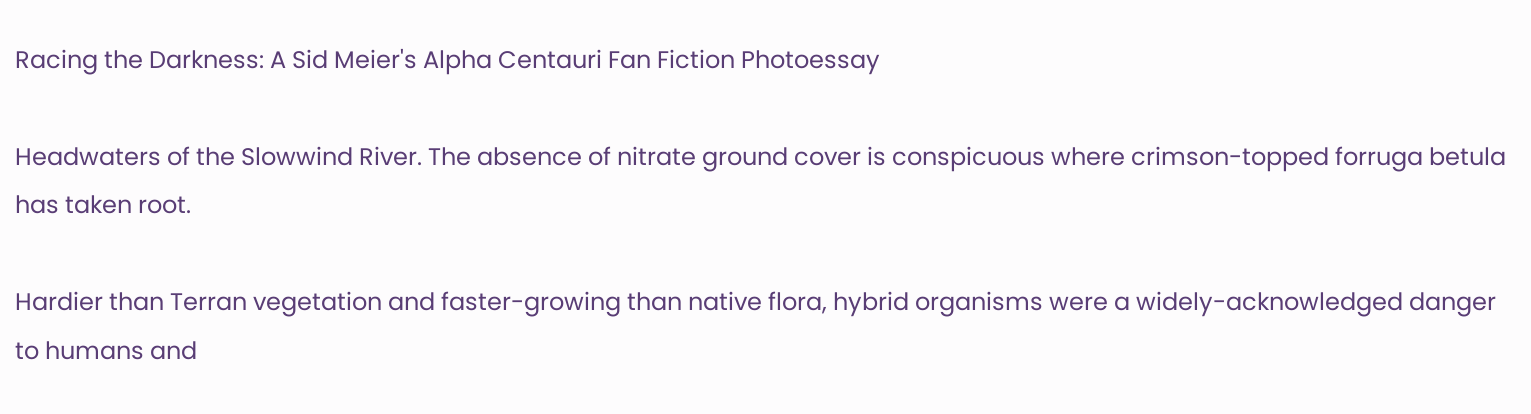Racing the Darkness: A Sid Meier's Alpha Centauri Fan Fiction Photoessay

Headwaters of the Slowwind River. The absence of nitrate ground cover is conspicuous where crimson-topped forruga betula has taken root.

Hardier than Terran vegetation and faster-growing than native flora, hybrid organisms were a widely-acknowledged danger to humans and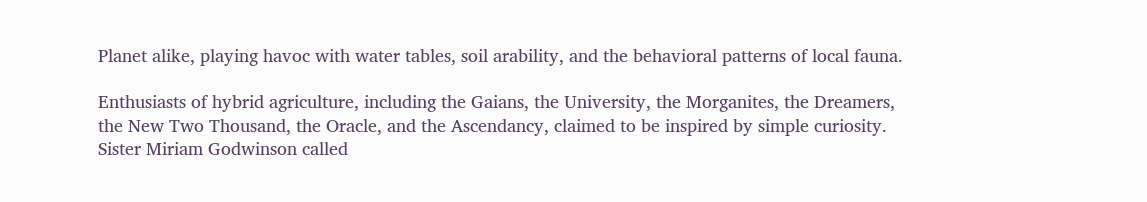Planet alike, playing havoc with water tables, soil arability, and the behavioral patterns of local fauna.

Enthusiasts of hybrid agriculture, including the Gaians, the University, the Morganites, the Dreamers, the New Two Thousand, the Oracle, and the Ascendancy, claimed to be inspired by simple curiosity. Sister Miriam Godwinson called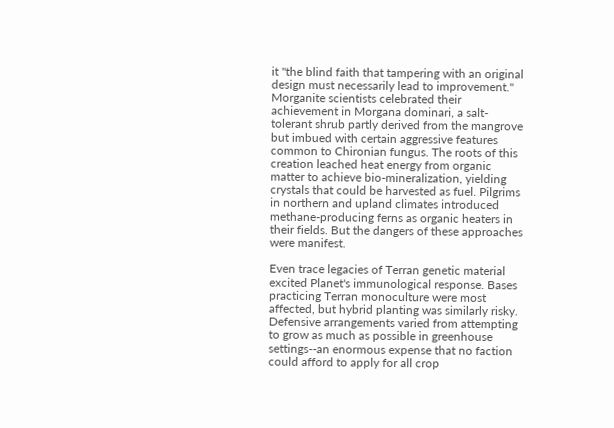it "the blind faith that tampering with an original design must necessarily lead to improvement." Morganite scientists celebrated their achievement in Morgana dominari, a salt-tolerant shrub partly derived from the mangrove but imbued with certain aggressive features common to Chironian fungus. The roots of this creation leached heat energy from organic matter to achieve bio-mineralization, yielding crystals that could be harvested as fuel. Pilgrims in northern and upland climates introduced methane-producing ferns as organic heaters in their fields. But the dangers of these approaches were manifest.

Even trace legacies of Terran genetic material excited Planet's immunological response. Bases practicing Terran monoculture were most affected, but hybrid planting was similarly risky. Defensive arrangements varied from attempting to grow as much as possible in greenhouse settings--an enormous expense that no faction could afford to apply for all crop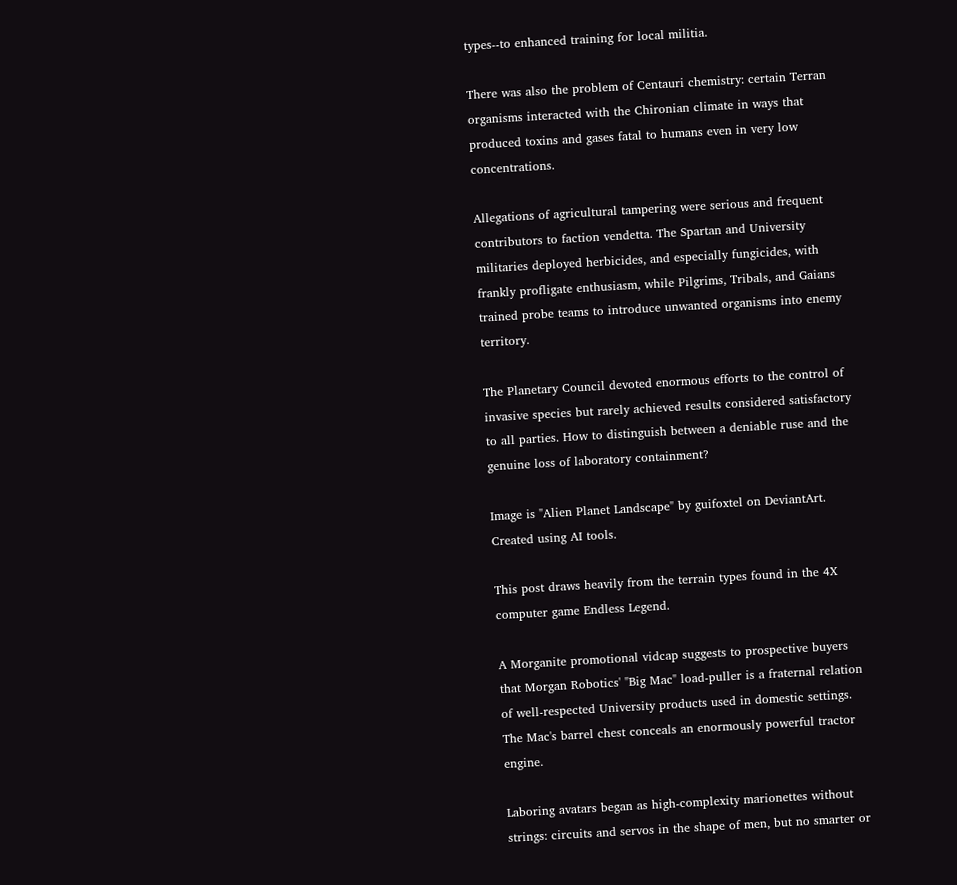types--to enhanced training for local militia.

There was also the problem of Centauri chemistry: certain Terran organisms interacted with the Chironian climate in ways that produced toxins and gases fatal to humans even in very low concentrations.

Allegations of agricultural tampering were serious and frequent contributors to faction vendetta. The Spartan and University militaries deployed herbicides, and especially fungicides, with frankly profligate enthusiasm, while Pilgrims, Tribals, and Gaians trained probe teams to introduce unwanted organisms into enemy territory.

The Planetary Council devoted enormous efforts to the control of invasive species but rarely achieved results considered satisfactory to all parties. How to distinguish between a deniable ruse and the genuine loss of laboratory containment?

Image is "Alien Planet Landscape" by guifoxtel on DeviantArt. Created using AI tools.

This post draws heavily from the terrain types found in the 4X computer game Endless Legend.

A Morganite promotional vidcap suggests to prospective buyers that Morgan Robotics' "Big Mac" load-puller is a fraternal relation of well-respected University products used in domestic settings. The Mac's barrel chest conceals an enormously powerful tractor engine.

Laboring avatars began as high-complexity marionettes without strings: circuits and servos in the shape of men, but no smarter or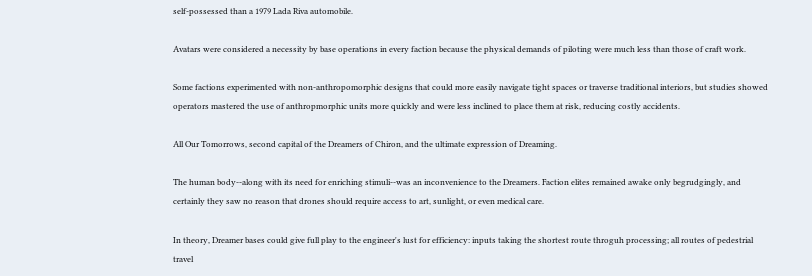self-possessed than a 1979 Lada Riva automobile.

Avatars were considered a necessity by base operations in every faction because the physical demands of piloting were much less than those of craft work.

Some factions experimented with non-anthropomorphic designs that could more easily navigate tight spaces or traverse traditional interiors, but studies showed operators mastered the use of anthropmorphic units more quickly and were less inclined to place them at risk, reducing costly accidents.

All Our Tomorrows, second capital of the Dreamers of Chiron, and the ultimate expression of Dreaming.

The human body--along with its need for enriching stimuli--was an inconvenience to the Dreamers. Faction elites remained awake only begrudgingly, and certainly they saw no reason that drones should require access to art, sunlight, or even medical care.

In theory, Dreamer bases could give full play to the engineer's lust for efficiency: inputs taking the shortest route throguh processing; all routes of pedestrial travel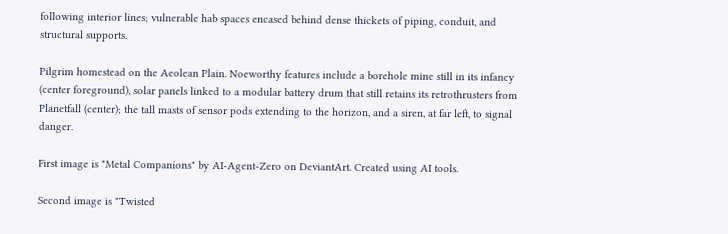following interior lines; vulnerable hab spaces encased behind dense thickets of piping, conduit, and structural supports.

Pilgrim homestead on the Aeolean Plain. Noeworthy features include a borehole mine still in its infancy (center foreground), solar panels linked to a modular battery drum that still retains its retrothrusters from Planetfall (center); the tall masts of sensor pods extending to the horizon, and a siren, at far left, to signal danger.

First image is "Metal Companions" by AI-Agent-Zero on DeviantArt. Created using AI tools.

Second image is "Twisted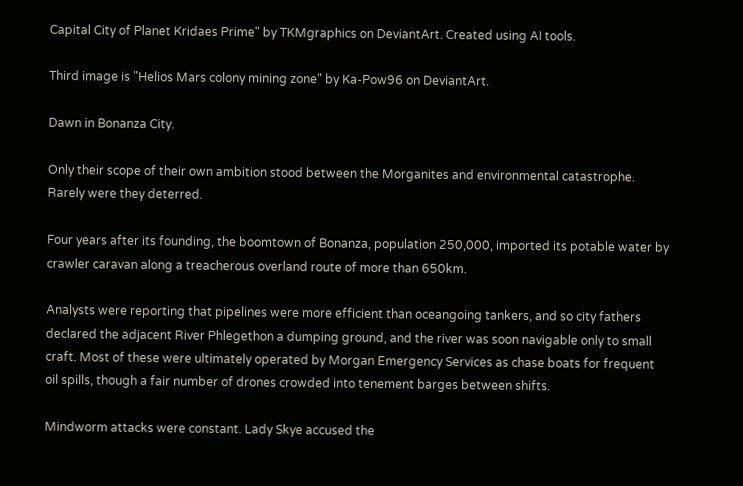Capital City of Planet Kridaes Prime" by TKMgraphics on DeviantArt. Created using AI tools.

Third image is "Helios Mars colony mining zone" by Ka-Pow96 on DeviantArt.

Dawn in Bonanza City.

Only their scope of their own ambition stood between the Morganites and environmental catastrophe. Rarely were they deterred.

Four years after its founding, the boomtown of Bonanza, population 250,000, imported its potable water by crawler caravan along a treacherous overland route of more than 650km.

Analysts were reporting that pipelines were more efficient than oceangoing tankers, and so city fathers declared the adjacent River Phlegethon a dumping ground, and the river was soon navigable only to small craft. Most of these were ultimately operated by Morgan Emergency Services as chase boats for frequent oil spills, though a fair number of drones crowded into tenement barges between shifts.

Mindworm attacks were constant. Lady Skye accused the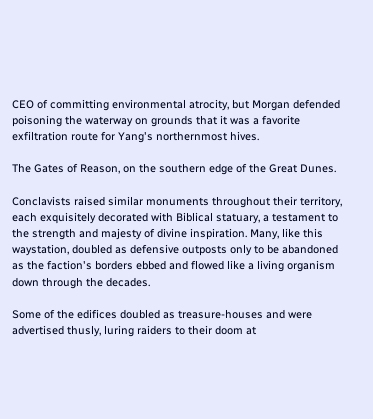CEO of committing environmental atrocity, but Morgan defended poisoning the waterway on grounds that it was a favorite exfiltration route for Yang's northernmost hives.

The Gates of Reason, on the southern edge of the Great Dunes.

Conclavists raised similar monuments throughout their territory, each exquisitely decorated with Biblical statuary, a testament to the strength and majesty of divine inspiration. Many, like this waystation, doubled as defensive outposts only to be abandoned as the faction's borders ebbed and flowed like a living organism down through the decades.

Some of the edifices doubled as treasure-houses and were advertised thusly, luring raiders to their doom at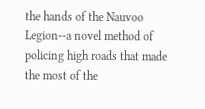the hands of the Nauvoo Legion--a novel method of policing high roads that made the most of the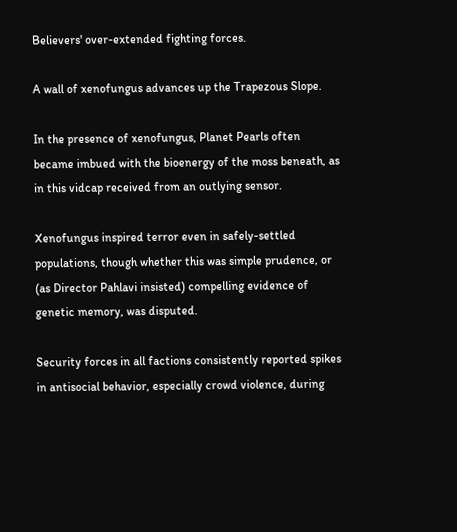Believers' over-extended fighting forces.

A wall of xenofungus advances up the Trapezous Slope.

In the presence of xenofungus, Planet Pearls often became imbued with the bioenergy of the moss beneath, as in this vidcap received from an outlying sensor.

Xenofungus inspired terror even in safely-settled populations, though whether this was simple prudence, or (as Director Pahlavi insisted) compelling evidence of genetic memory, was disputed.

Security forces in all factions consistently reported spikes in antisocial behavior, especially crowd violence, during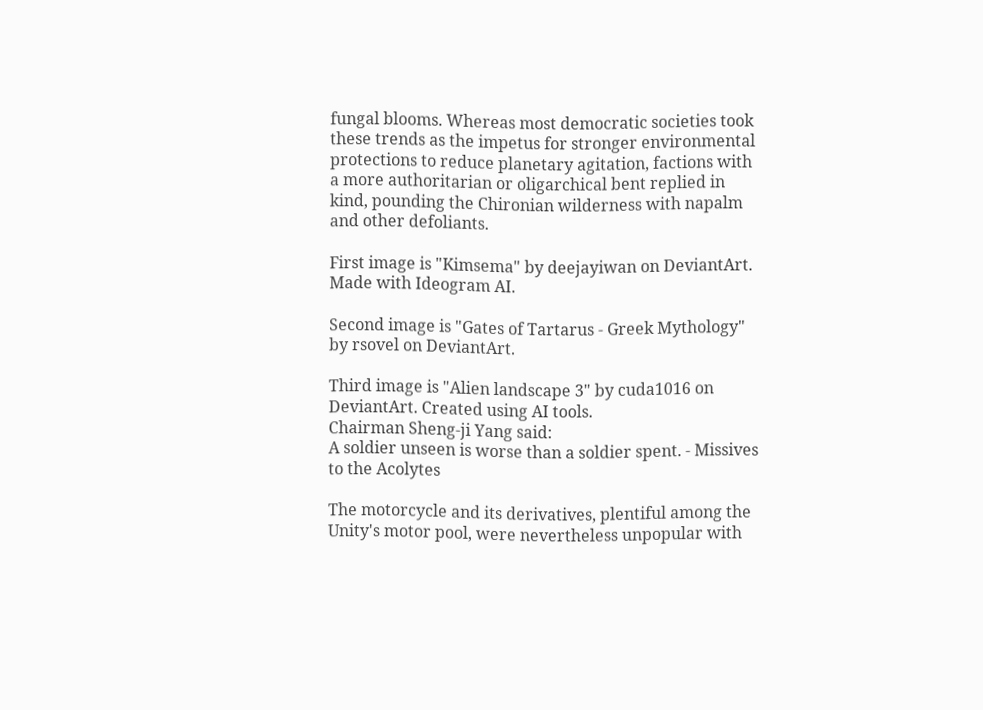fungal blooms. Whereas most democratic societies took these trends as the impetus for stronger environmental protections to reduce planetary agitation, factions with a more authoritarian or oligarchical bent replied in kind, pounding the Chironian wilderness with napalm and other defoliants.

First image is "Kimsema" by deejayiwan on DeviantArt. Made with Ideogram AI.

Second image is "Gates of Tartarus - Greek Mythology" by rsovel on DeviantArt.

Third image is "Alien landscape 3" by cuda1016 on DeviantArt. Created using AI tools.
Chairman Sheng-ji Yang said:
A soldier unseen is worse than a soldier spent. - Missives to the Acolytes

The motorcycle and its derivatives, plentiful among the Unity's motor pool, were nevertheless unpopular with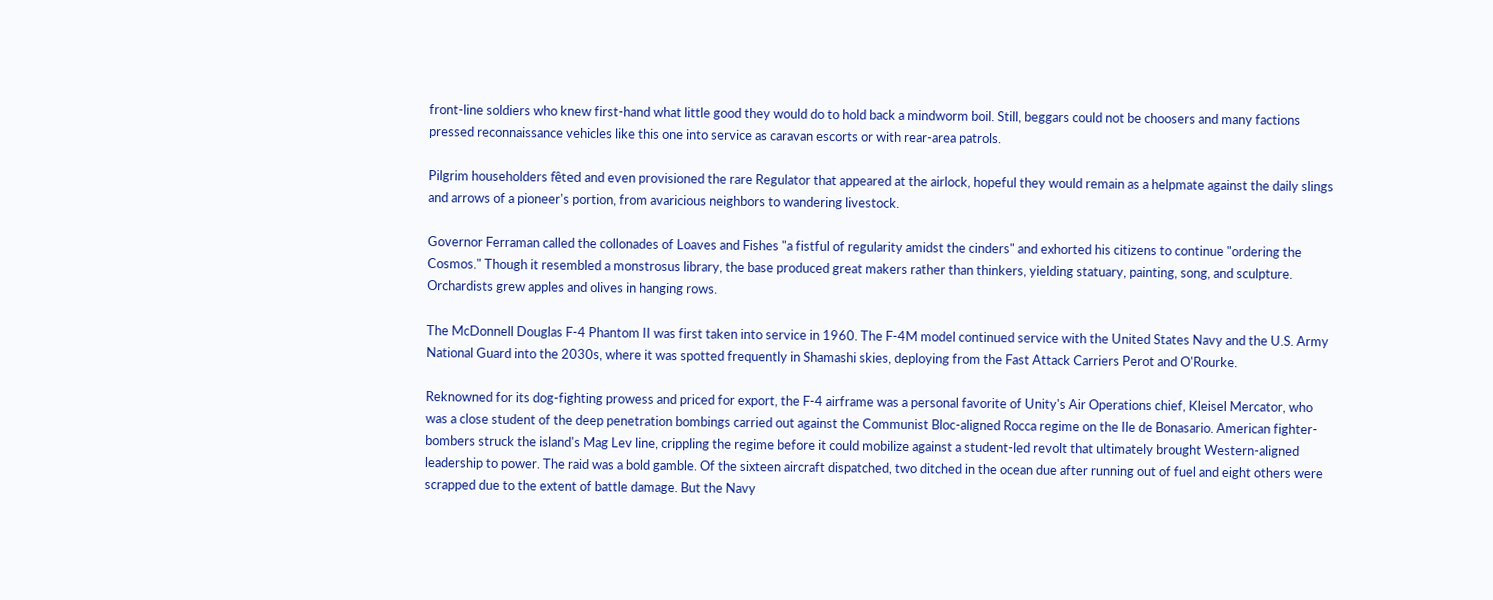front-line soldiers who knew first-hand what little good they would do to hold back a mindworm boil. Still, beggars could not be choosers and many factions pressed reconnaissance vehicles like this one into service as caravan escorts or with rear-area patrols.

Pilgrim householders fêted and even provisioned the rare Regulator that appeared at the airlock, hopeful they would remain as a helpmate against the daily slings and arrows of a pioneer's portion, from avaricious neighbors to wandering livestock.

Governor Ferraman called the collonades of Loaves and Fishes "a fistful of regularity amidst the cinders" and exhorted his citizens to continue "ordering the Cosmos." Though it resembled a monstrosus library, the base produced great makers rather than thinkers, yielding statuary, painting, song, and sculpture. Orchardists grew apples and olives in hanging rows.

The McDonnell Douglas F-4 Phantom II was first taken into service in 1960. The F-4M model continued service with the United States Navy and the U.S. Army National Guard into the 2030s, where it was spotted frequently in Shamashi skies, deploying from the Fast Attack Carriers Perot and O'Rourke.

Reknowned for its dog-fighting prowess and priced for export, the F-4 airframe was a personal favorite of Unity's Air Operations chief, Kleisel Mercator, who was a close student of the deep penetration bombings carried out against the Communist Bloc-aligned Rocca regime on the Ile de Bonasario. American fighter-bombers struck the island's Mag Lev line, crippling the regime before it could mobilize against a student-led revolt that ultimately brought Western-aligned leadership to power. The raid was a bold gamble. Of the sixteen aircraft dispatched, two ditched in the ocean due after running out of fuel and eight others were scrapped due to the extent of battle damage. But the Navy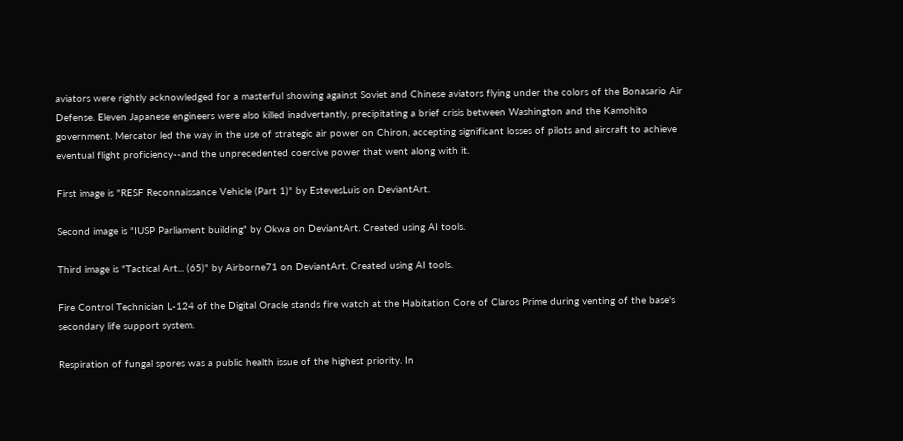aviators were rightly acknowledged for a masterful showing against Soviet and Chinese aviators flying under the colors of the Bonasario Air Defense. Eleven Japanese engineers were also killed inadvertantly, precipitating a brief crisis between Washington and the Kamohito government. Mercator led the way in the use of strategic air power on Chiron, accepting significant losses of pilots and aircraft to achieve eventual flight proficiency--and the unprecedented coercive power that went along with it.

First image is "RESF Reconnaissance Vehicle (Part 1)" by EstevesLuis on DeviantArt.

Second image is "IUSP Parliament building" by Okwa on DeviantArt. Created using AI tools.

Third image is "Tactical Art... (65)" by Airborne71 on DeviantArt. Created using AI tools.

Fire Control Technician L-124 of the Digital Oracle stands fire watch at the Habitation Core of Claros Prime during venting of the base's secondary life support system.

Respiration of fungal spores was a public health issue of the highest priority. In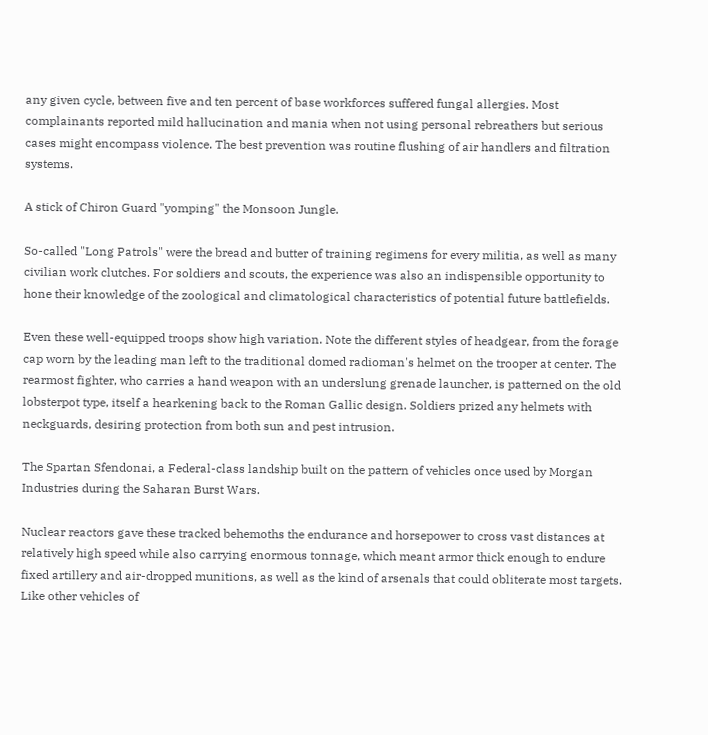any given cycle, between five and ten percent of base workforces suffered fungal allergies. Most complainants reported mild hallucination and mania when not using personal rebreathers but serious cases might encompass violence. The best prevention was routine flushing of air handlers and filtration systems.

A stick of Chiron Guard "yomping" the Monsoon Jungle.

So-called "Long Patrols" were the bread and butter of training regimens for every militia, as well as many civilian work clutches. For soldiers and scouts, the experience was also an indispensible opportunity to hone their knowledge of the zoological and climatological characteristics of potential future battlefields.

Even these well-equipped troops show high variation. Note the different styles of headgear, from the forage cap worn by the leading man left to the traditional domed radioman's helmet on the trooper at center. The rearmost fighter, who carries a hand weapon with an underslung grenade launcher, is patterned on the old lobsterpot type, itself a hearkening back to the Roman Gallic design. Soldiers prized any helmets with neckguards, desiring protection from both sun and pest intrusion.

The Spartan Sfendonai, a Federal-class landship built on the pattern of vehicles once used by Morgan Industries during the Saharan Burst Wars.

Nuclear reactors gave these tracked behemoths the endurance and horsepower to cross vast distances at relatively high speed while also carrying enormous tonnage, which meant armor thick enough to endure fixed artillery and air-dropped munitions, as well as the kind of arsenals that could obliterate most targets. Like other vehicles of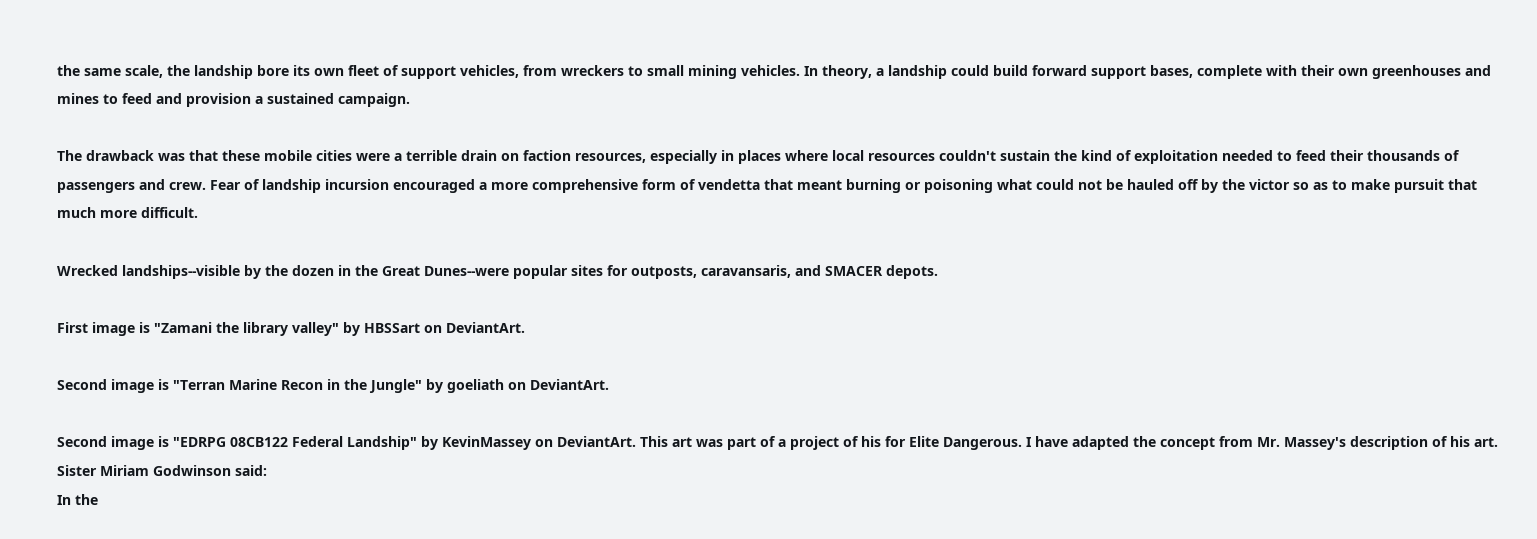the same scale, the landship bore its own fleet of support vehicles, from wreckers to small mining vehicles. In theory, a landship could build forward support bases, complete with their own greenhouses and mines to feed and provision a sustained campaign.

The drawback was that these mobile cities were a terrible drain on faction resources, especially in places where local resources couldn't sustain the kind of exploitation needed to feed their thousands of passengers and crew. Fear of landship incursion encouraged a more comprehensive form of vendetta that meant burning or poisoning what could not be hauled off by the victor so as to make pursuit that much more difficult.

Wrecked landships--visible by the dozen in the Great Dunes--were popular sites for outposts, caravansaris, and SMACER depots.

First image is "Zamani the library valley" by HBSSart on DeviantArt.

Second image is "Terran Marine Recon in the Jungle" by goeliath on DeviantArt.

Second image is "EDRPG 08CB122 Federal Landship" by KevinMassey on DeviantArt. This art was part of a project of his for Elite Dangerous. I have adapted the concept from Mr. Massey's description of his art.
Sister Miriam Godwinson said:
In the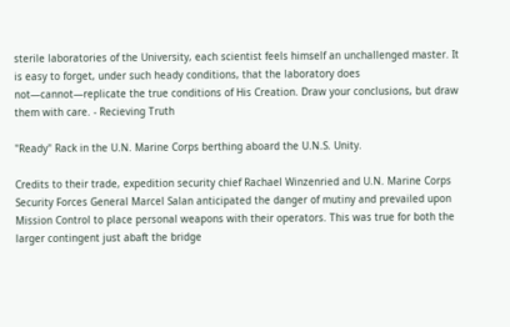sterile laboratories of the University, each scientist feels himself an unchallenged master. It is easy to forget, under such heady conditions, that the laboratory does not—cannot—replicate the true conditions of His Creation. Draw your conclusions, but draw them with care. - Recieving Truth

"Ready" Rack in the U.N. Marine Corps berthing aboard the U.N.S. Unity.

Credits to their trade, expedition security chief Rachael Winzenried and U.N. Marine Corps Security Forces General Marcel Salan anticipated the danger of mutiny and prevailed upon Mission Control to place personal weapons with their operators. This was true for both the larger contingent just abaft the bridge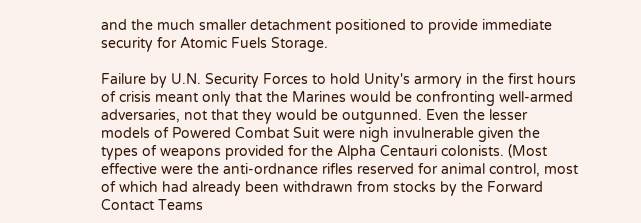and the much smaller detachment positioned to provide immediate security for Atomic Fuels Storage.

Failure by U.N. Security Forces to hold Unity's armory in the first hours of crisis meant only that the Marines would be confronting well-armed adversaries, not that they would be outgunned. Even the lesser models of Powered Combat Suit were nigh invulnerable given the types of weapons provided for the Alpha Centauri colonists. (Most effective were the anti-ordnance rifles reserved for animal control, most of which had already been withdrawn from stocks by the Forward Contact Teams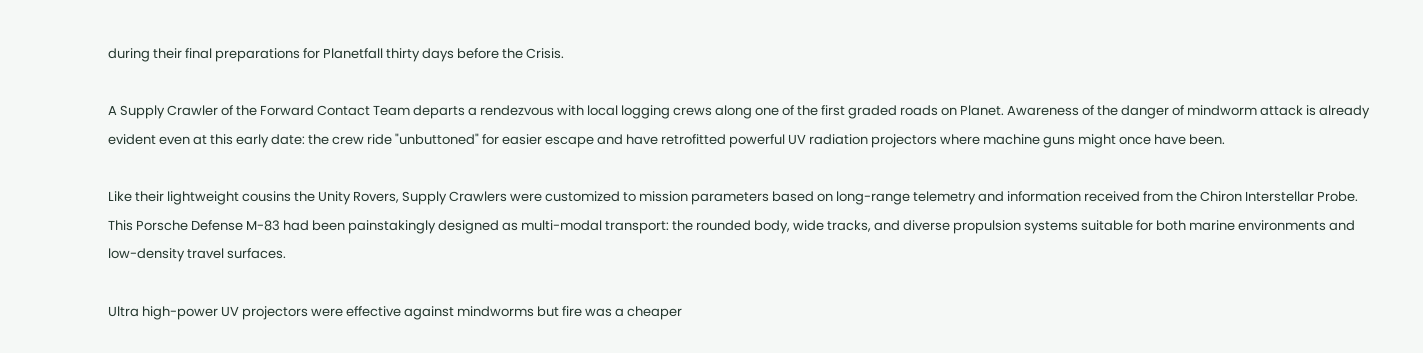during their final preparations for Planetfall thirty days before the Crisis.

A Supply Crawler of the Forward Contact Team departs a rendezvous with local logging crews along one of the first graded roads on Planet. Awareness of the danger of mindworm attack is already evident even at this early date: the crew ride "unbuttoned" for easier escape and have retrofitted powerful UV radiation projectors where machine guns might once have been.

Like their lightweight cousins the Unity Rovers, Supply Crawlers were customized to mission parameters based on long-range telemetry and information received from the Chiron Interstellar Probe. This Porsche Defense M-83 had been painstakingly designed as multi-modal transport: the rounded body, wide tracks, and diverse propulsion systems suitable for both marine environments and low-density travel surfaces.

Ultra high-power UV projectors were effective against mindworms but fire was a cheaper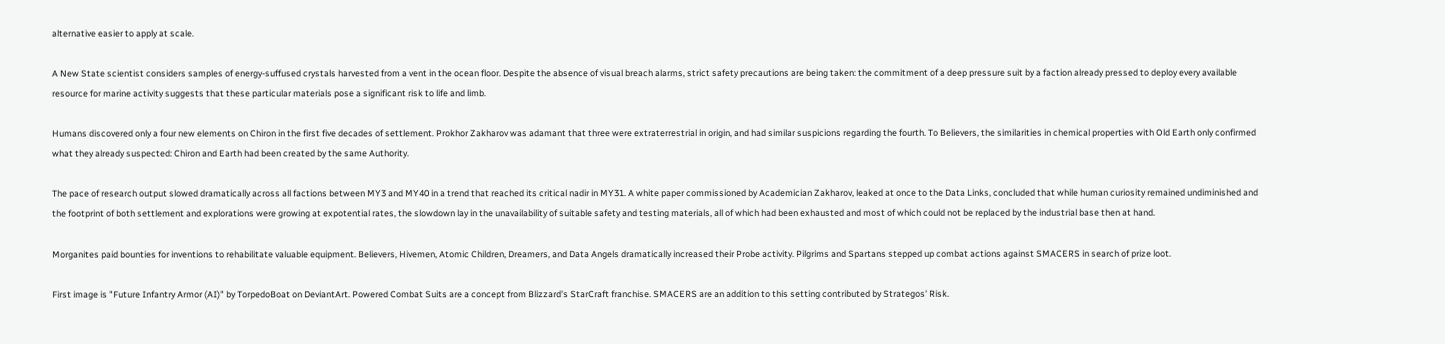alternative easier to apply at scale.

A New State scientist considers samples of energy-suffused crystals harvested from a vent in the ocean floor. Despite the absence of visual breach alarms, strict safety precautions are being taken: the commitment of a deep pressure suit by a faction already pressed to deploy every available resource for marine activity suggests that these particular materials pose a significant risk to life and limb.

Humans discovered only a four new elements on Chiron in the first five decades of settlement. Prokhor Zakharov was adamant that three were extraterrestrial in origin, and had similar suspicions regarding the fourth. To Believers, the similarities in chemical properties with Old Earth only confirmed what they already suspected: Chiron and Earth had been created by the same Authority.

The pace of research output slowed dramatically across all factions between MY3 and MY40 in a trend that reached its critical nadir in MY31. A white paper commissioned by Academician Zakharov, leaked at once to the Data Links, concluded that while human curiosity remained undiminished and the footprint of both settlement and explorations were growing at expotential rates, the slowdown lay in the unavailability of suitable safety and testing materials, all of which had been exhausted and most of which could not be replaced by the industrial base then at hand.

Morganites paid bounties for inventions to rehabilitate valuable equipment. Believers, Hivemen, Atomic Children, Dreamers, and Data Angels dramatically increased their Probe activity. Pilgrims and Spartans stepped up combat actions against SMACERS in search of prize loot.

First image is "Future Infantry Armor (AI)" by TorpedoBoat on DeviantArt. Powered Combat Suits are a concept from Blizzard's StarCraft franchise. SMACERS are an addition to this setting contributed by Strategos' Risk.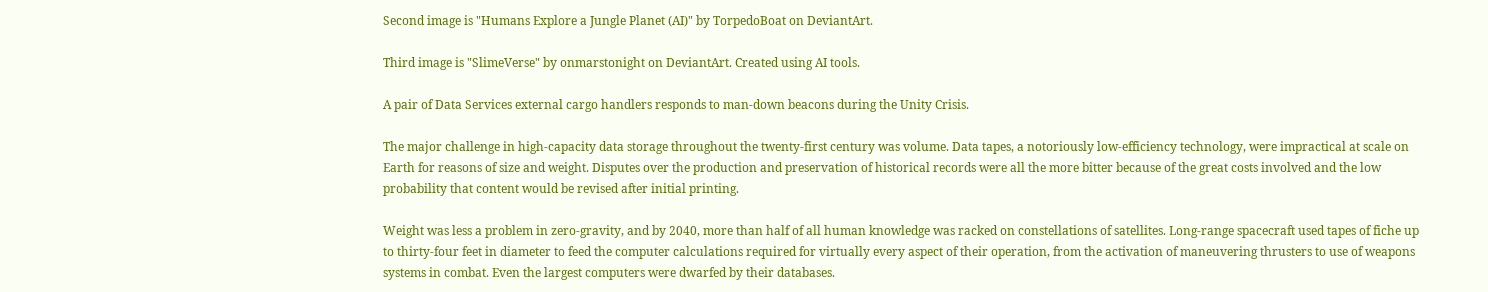Second image is "Humans Explore a Jungle Planet (AI)" by TorpedoBoat on DeviantArt.

Third image is "SlimeVerse" by onmarstonight on DeviantArt. Created using AI tools.

A pair of Data Services external cargo handlers responds to man-down beacons during the Unity Crisis.

The major challenge in high-capacity data storage throughout the twenty-first century was volume. Data tapes, a notoriously low-efficiency technology, were impractical at scale on Earth for reasons of size and weight. Disputes over the production and preservation of historical records were all the more bitter because of the great costs involved and the low probability that content would be revised after initial printing.

Weight was less a problem in zero-gravity, and by 2040, more than half of all human knowledge was racked on constellations of satellites. Long-range spacecraft used tapes of fiche up to thirty-four feet in diameter to feed the computer calculations required for virtually every aspect of their operation, from the activation of maneuvering thrusters to use of weapons systems in combat. Even the largest computers were dwarfed by their databases.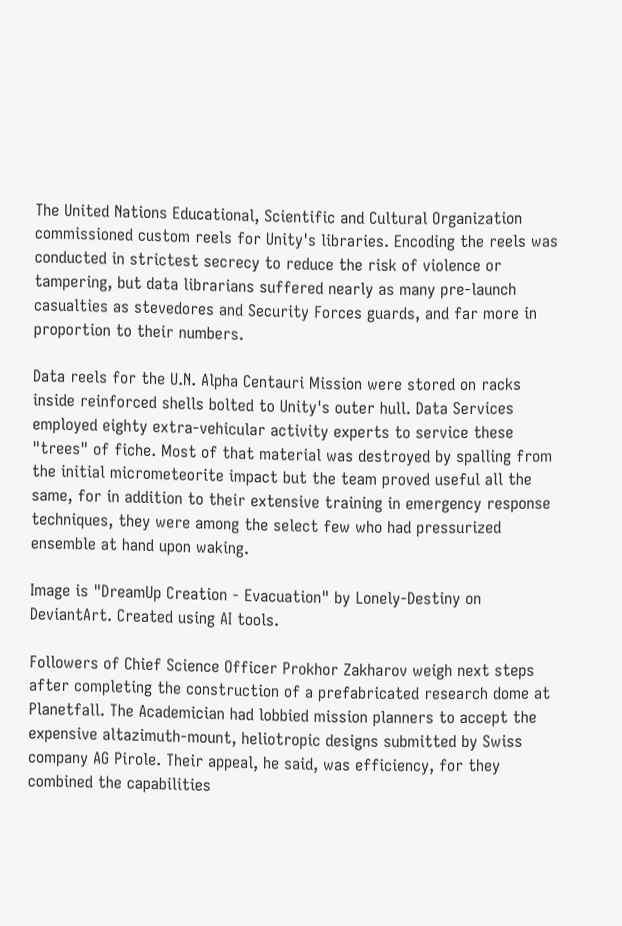The United Nations Educational, Scientific and Cultural Organization commissioned custom reels for Unity's libraries. Encoding the reels was conducted in strictest secrecy to reduce the risk of violence or tampering, but data librarians suffered nearly as many pre-launch casualties as stevedores and Security Forces guards, and far more in proportion to their numbers.

Data reels for the U.N. Alpha Centauri Mission were stored on racks inside reinforced shells bolted to Unity's outer hull. Data Services employed eighty extra-vehicular activity experts to service these "trees" of fiche. Most of that material was destroyed by spalling from the initial micrometeorite impact but the team proved useful all the same, for in addition to their extensive training in emergency response techniques, they were among the select few who had pressurized ensemble at hand upon waking.

Image is "DreamUp Creation - Evacuation" by Lonely-Destiny on DeviantArt. Created using AI tools.

Followers of Chief Science Officer Prokhor Zakharov weigh next steps after completing the construction of a prefabricated research dome at Planetfall. The Academician had lobbied mission planners to accept the expensive altazimuth-mount, heliotropic designs submitted by Swiss company AG Pirole. Their appeal, he said, was efficiency, for they combined the capabilities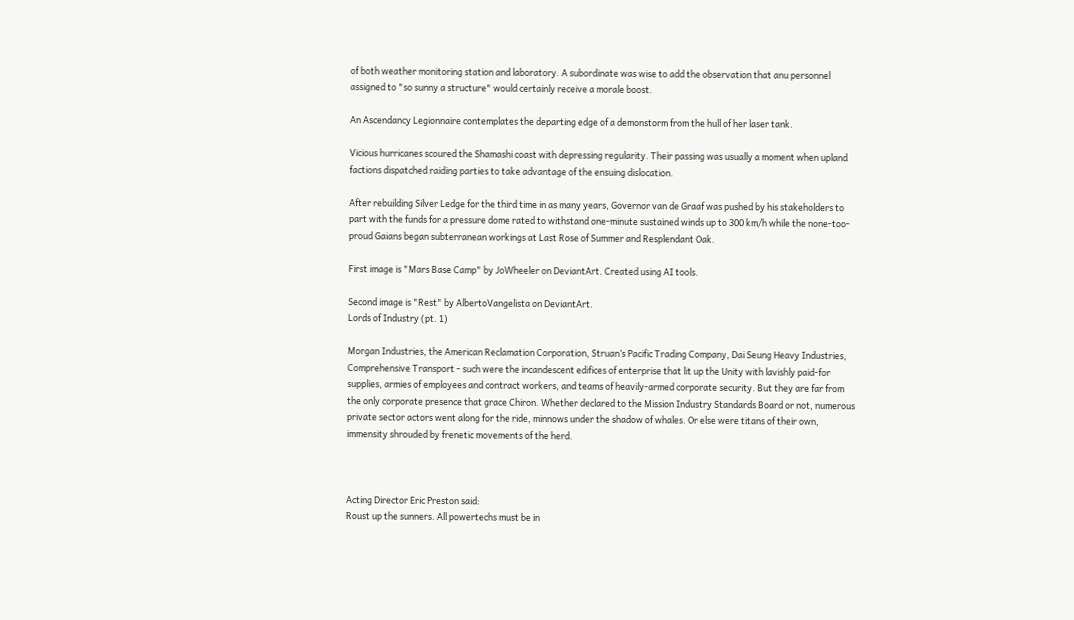of both weather monitoring station and laboratory. A subordinate was wise to add the observation that anu personnel assigned to "so sunny a structure" would certainly receive a morale boost.

An Ascendancy Legionnaire contemplates the departing edge of a demonstorm from the hull of her laser tank.

Vicious hurricanes scoured the Shamashi coast with depressing regularity. Their passing was usually a moment when upland factions dispatched raiding parties to take advantage of the ensuing dislocation.

After rebuilding Silver Ledge for the third time in as many years, Governor van de Graaf was pushed by his stakeholders to part with the funds for a pressure dome rated to withstand one-minute sustained winds up to 300 km/h while the none-too-proud Gaians began subterranean workings at Last Rose of Summer and Resplendant Oak.

First image is "Mars Base Camp" by JoWheeler on DeviantArt. Created using AI tools.

Second image is "Rest" by AlbertoVangelista on DeviantArt.
Lords of Industry (pt. 1)

Morgan Industries, the American Reclamation Corporation, Struan’s Pacific Trading Company, Dai Seung Heavy Industries, Comprehensive Transport - such were the incandescent edifices of enterprise that lit up the Unity with lavishly paid-for supplies, armies of employees and contract workers, and teams of heavily-armed corporate security. But they are far from the only corporate presence that grace Chiron. Whether declared to the Mission Industry Standards Board or not, numerous private sector actors went along for the ride, minnows under the shadow of whales. Or else were titans of their own, immensity shrouded by frenetic movements of the herd.



Acting Director Eric Preston said:
Roust up the sunners. All powertechs must be in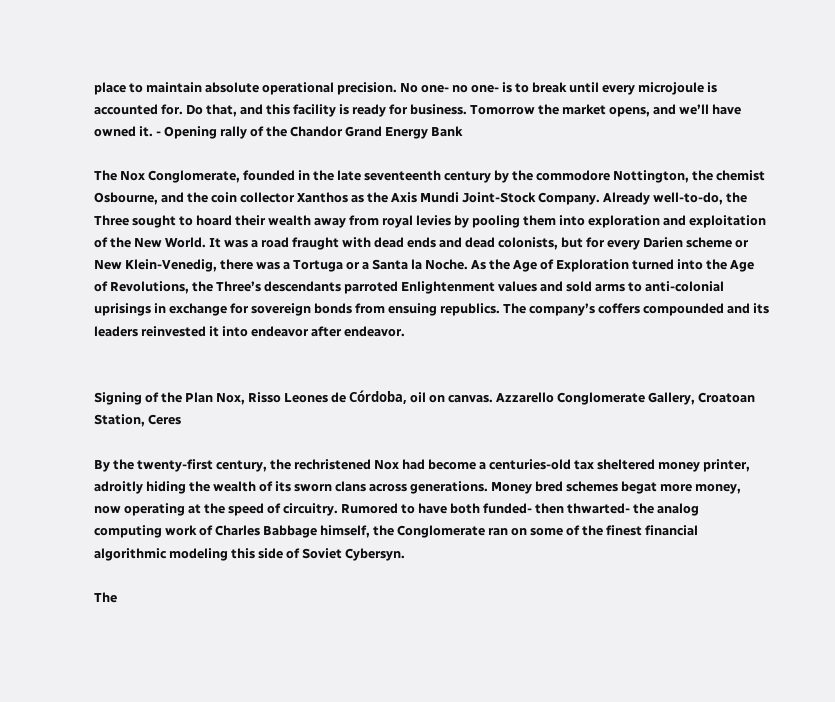place to maintain absolute operational precision. No one- no one- is to break until every microjoule is accounted for. Do that, and this facility is ready for business. Tomorrow the market opens, and we’ll have owned it. - Opening rally of the Chandor Grand Energy Bank

The Nox Conglomerate, founded in the late seventeenth century by the commodore Nottington, the chemist Osbourne, and the coin collector Xanthos as the Axis Mundi Joint-Stock Company. Already well-to-do, the Three sought to hoard their wealth away from royal levies by pooling them into exploration and exploitation of the New World. It was a road fraught with dead ends and dead colonists, but for every Darien scheme or New Klein-Venedig, there was a Tortuga or a Santa la Noche. As the Age of Exploration turned into the Age of Revolutions, the Three’s descendants parroted Enlightenment values and sold arms to anti-colonial uprisings in exchange for sovereign bonds from ensuing republics. The company’s coffers compounded and its leaders reinvested it into endeavor after endeavor.


Signing of the Plan Nox, Risso Leones de Córdoba, oil on canvas. Azzarello Conglomerate Gallery, Croatoan Station, Ceres

By the twenty-first century, the rechristened Nox had become a centuries-old tax sheltered money printer, adroitly hiding the wealth of its sworn clans across generations. Money bred schemes begat more money, now operating at the speed of circuitry. Rumored to have both funded- then thwarted- the analog computing work of Charles Babbage himself, the Conglomerate ran on some of the finest financial algorithmic modeling this side of Soviet Cybersyn.

The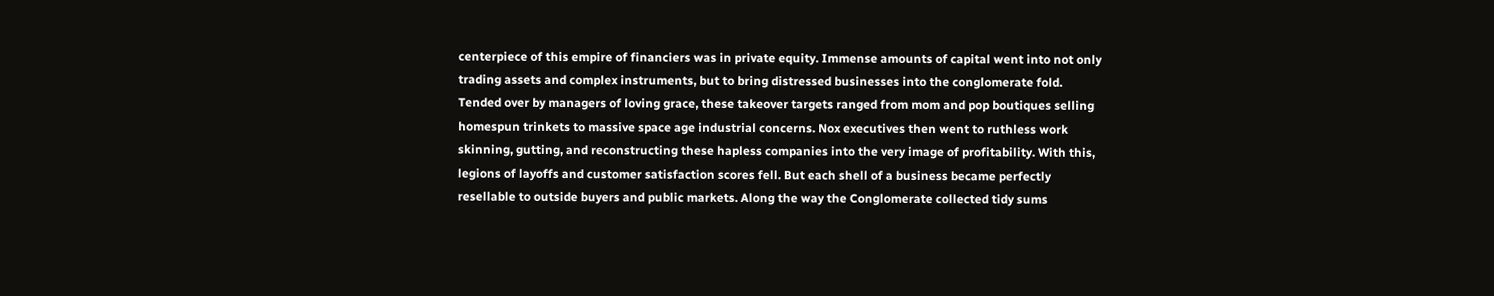centerpiece of this empire of financiers was in private equity. Immense amounts of capital went into not only trading assets and complex instruments, but to bring distressed businesses into the conglomerate fold. Tended over by managers of loving grace, these takeover targets ranged from mom and pop boutiques selling homespun trinkets to massive space age industrial concerns. Nox executives then went to ruthless work skinning, gutting, and reconstructing these hapless companies into the very image of profitability. With this, legions of layoffs and customer satisfaction scores fell. But each shell of a business became perfectly resellable to outside buyers and public markets. Along the way the Conglomerate collected tidy sums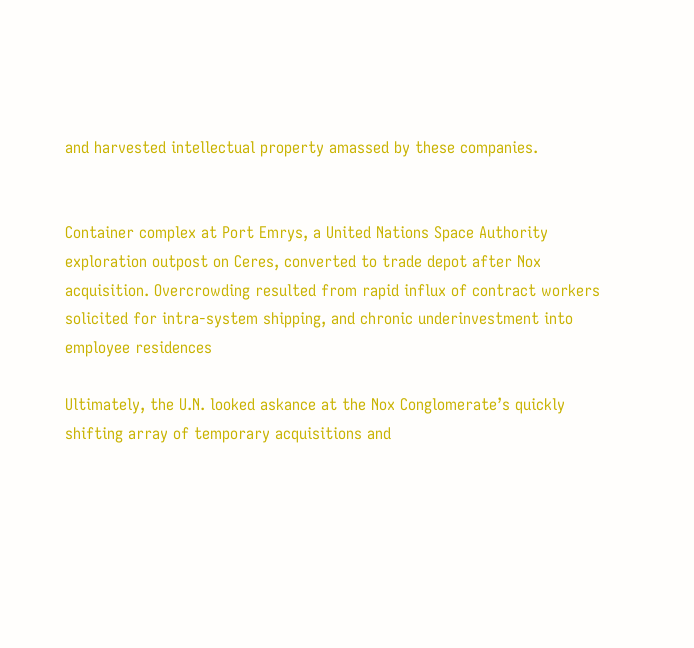and harvested intellectual property amassed by these companies.


Container complex at Port Emrys, a United Nations Space Authority exploration outpost on Ceres, converted to trade depot after Nox acquisition. Overcrowding resulted from rapid influx of contract workers solicited for intra-system shipping, and chronic underinvestment into employee residences

Ultimately, the U.N. looked askance at the Nox Conglomerate’s quickly shifting array of temporary acquisitions and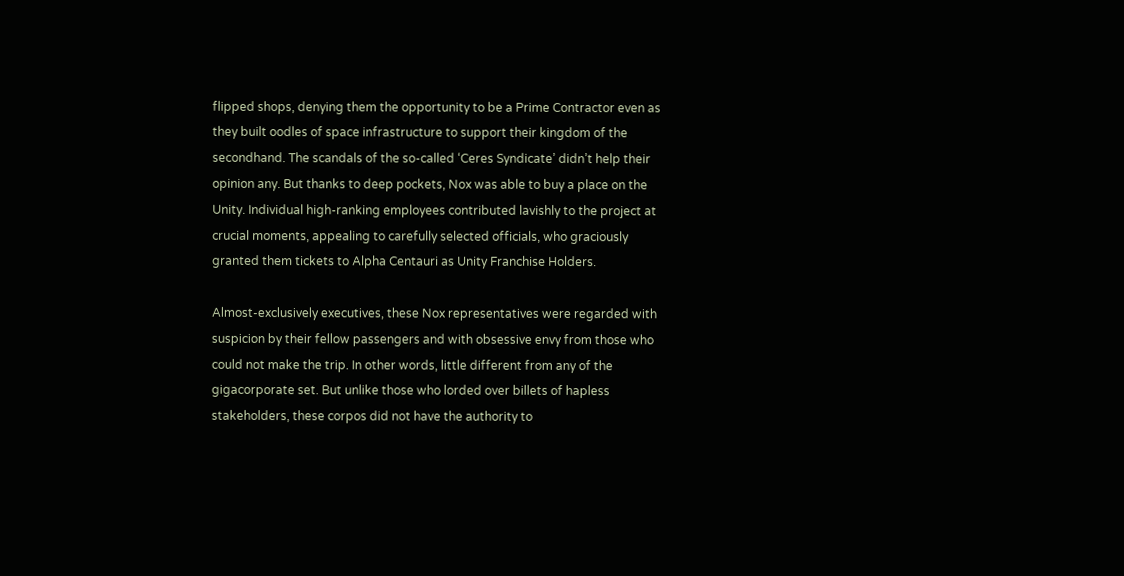flipped shops, denying them the opportunity to be a Prime Contractor even as they built oodles of space infrastructure to support their kingdom of the secondhand. The scandals of the so-called ‘Ceres Syndicate’ didn’t help their opinion any. But thanks to deep pockets, Nox was able to buy a place on the Unity. Individual high-ranking employees contributed lavishly to the project at crucial moments, appealing to carefully selected officials, who graciously granted them tickets to Alpha Centauri as Unity Franchise Holders.

Almost-exclusively executives, these Nox representatives were regarded with suspicion by their fellow passengers and with obsessive envy from those who could not make the trip. In other words, little different from any of the gigacorporate set. But unlike those who lorded over billets of hapless stakeholders, these corpos did not have the authority to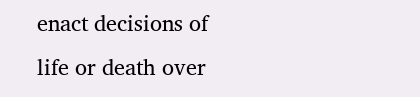enact decisions of life or death over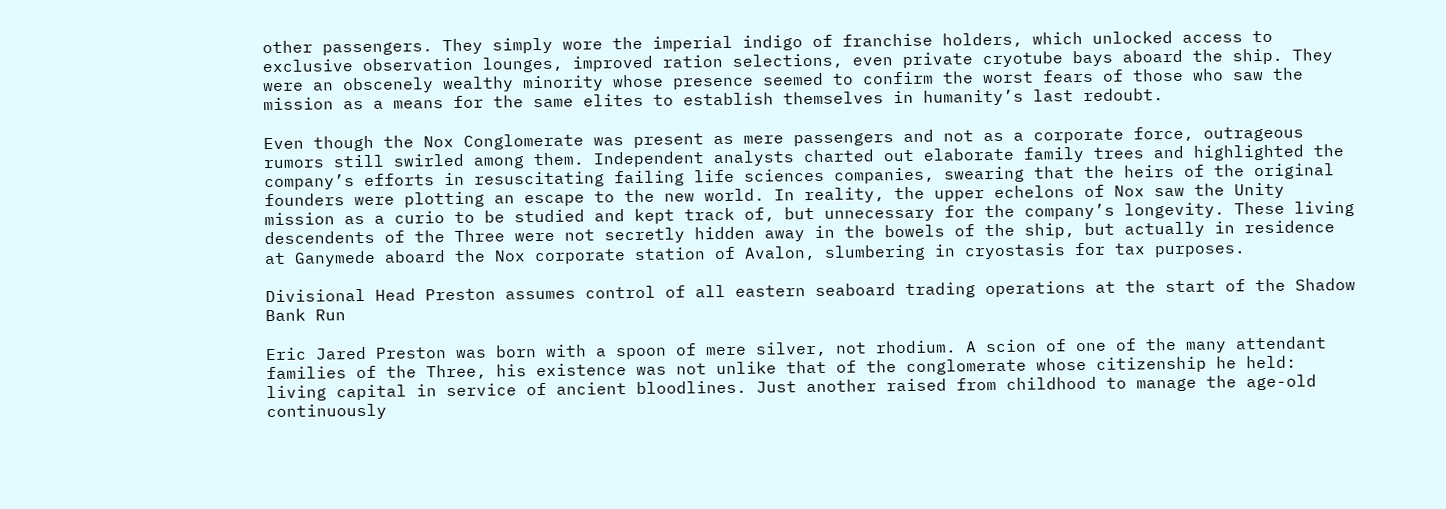other passengers. They simply wore the imperial indigo of franchise holders, which unlocked access to exclusive observation lounges, improved ration selections, even private cryotube bays aboard the ship. They were an obscenely wealthy minority whose presence seemed to confirm the worst fears of those who saw the mission as a means for the same elites to establish themselves in humanity’s last redoubt.

Even though the Nox Conglomerate was present as mere passengers and not as a corporate force, outrageous rumors still swirled among them. Independent analysts charted out elaborate family trees and highlighted the company’s efforts in resuscitating failing life sciences companies, swearing that the heirs of the original founders were plotting an escape to the new world. In reality, the upper echelons of Nox saw the Unity mission as a curio to be studied and kept track of, but unnecessary for the company’s longevity. These living descendents of the Three were not secretly hidden away in the bowels of the ship, but actually in residence at Ganymede aboard the Nox corporate station of Avalon, slumbering in cryostasis for tax purposes.

Divisional Head Preston assumes control of all eastern seaboard trading operations at the start of the Shadow Bank Run

Eric Jared Preston was born with a spoon of mere silver, not rhodium. A scion of one of the many attendant families of the Three, his existence was not unlike that of the conglomerate whose citizenship he held: living capital in service of ancient bloodlines. Just another raised from childhood to manage the age-old continuously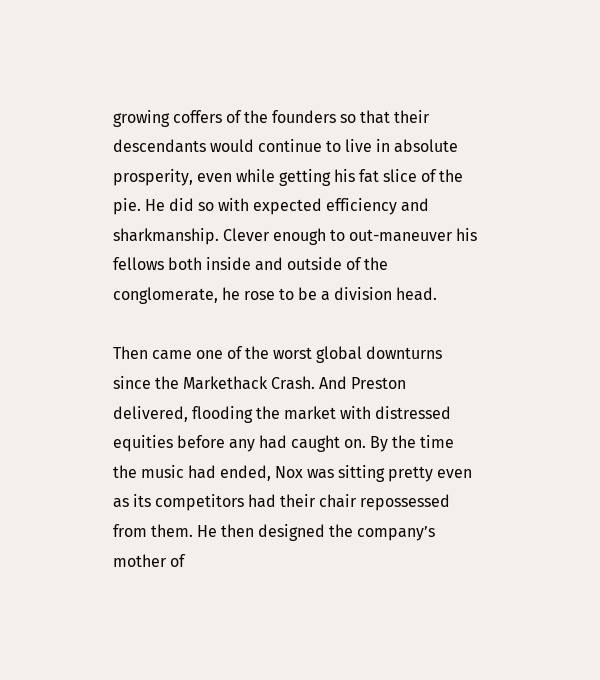growing coffers of the founders so that their descendants would continue to live in absolute prosperity, even while getting his fat slice of the pie. He did so with expected efficiency and sharkmanship. Clever enough to out-maneuver his fellows both inside and outside of the conglomerate, he rose to be a division head.

Then came one of the worst global downturns since the Markethack Crash. And Preston delivered, flooding the market with distressed equities before any had caught on. By the time the music had ended, Nox was sitting pretty even as its competitors had their chair repossessed from them. He then designed the company’s mother of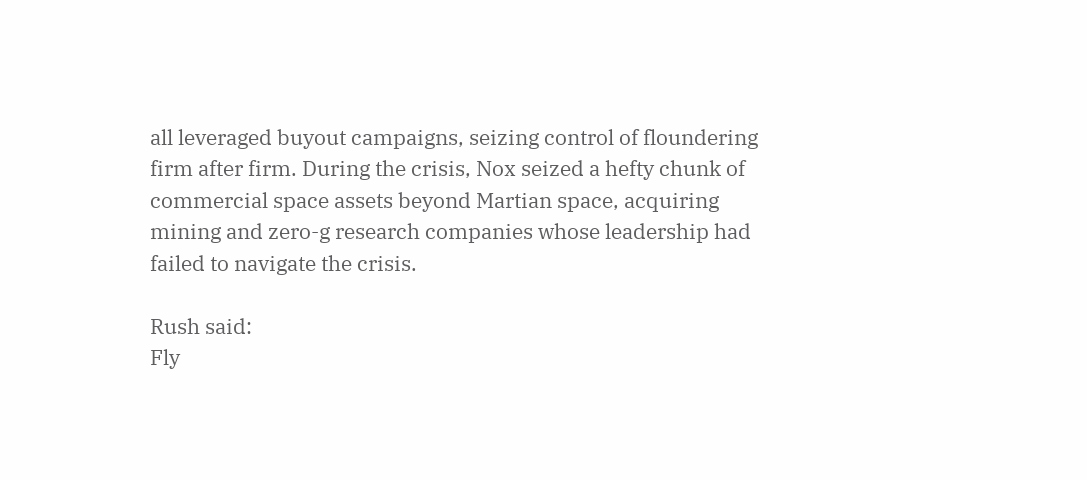all leveraged buyout campaigns, seizing control of floundering firm after firm. During the crisis, Nox seized a hefty chunk of commercial space assets beyond Martian space, acquiring mining and zero-g research companies whose leadership had failed to navigate the crisis.

Rush said:
Fly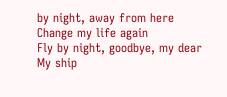by night, away from here
Change my life again
Fly by night, goodbye, my dear
My ship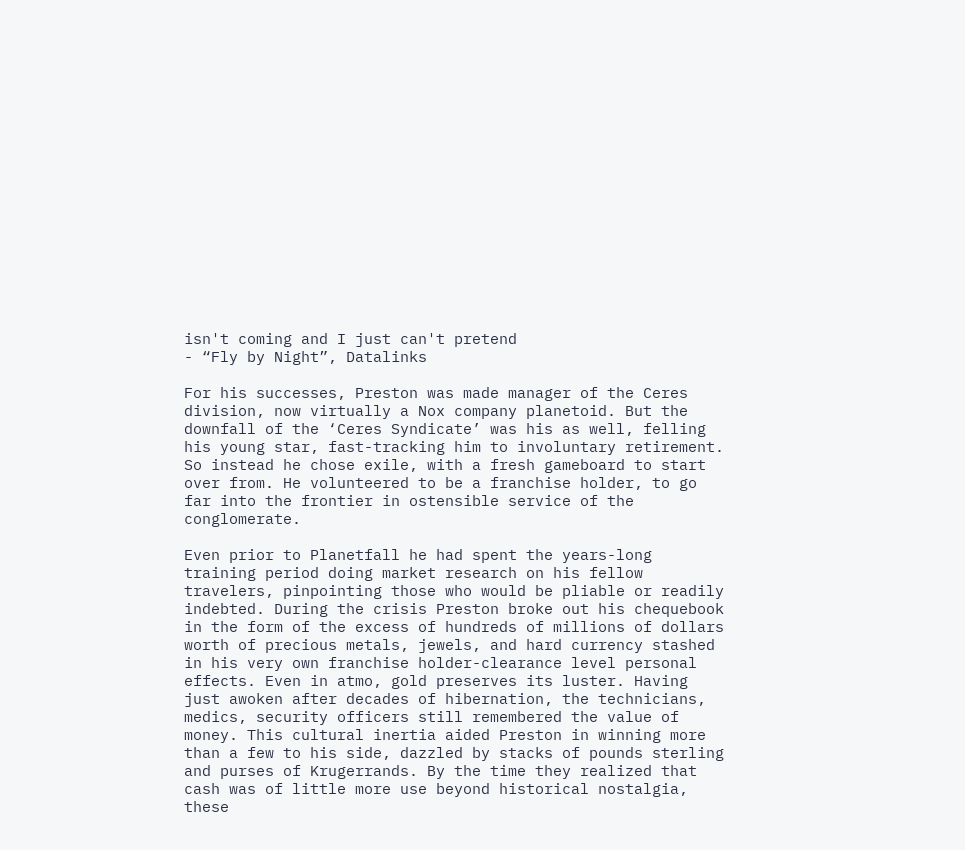isn't coming and I just can't pretend
- “Fly by Night”, Datalinks

For his successes, Preston was made manager of the Ceres division, now virtually a Nox company planetoid. But the downfall of the ‘Ceres Syndicate’ was his as well, felling his young star, fast-tracking him to involuntary retirement. So instead he chose exile, with a fresh gameboard to start over from. He volunteered to be a franchise holder, to go far into the frontier in ostensible service of the conglomerate.

Even prior to Planetfall he had spent the years-long training period doing market research on his fellow travelers, pinpointing those who would be pliable or readily indebted. During the crisis Preston broke out his chequebook in the form of the excess of hundreds of millions of dollars worth of precious metals, jewels, and hard currency stashed in his very own franchise holder-clearance level personal effects. Even in atmo, gold preserves its luster. Having just awoken after decades of hibernation, the technicians, medics, security officers still remembered the value of money. This cultural inertia aided Preston in winning more than a few to his side, dazzled by stacks of pounds sterling and purses of Krugerrands. By the time they realized that cash was of little more use beyond historical nostalgia, these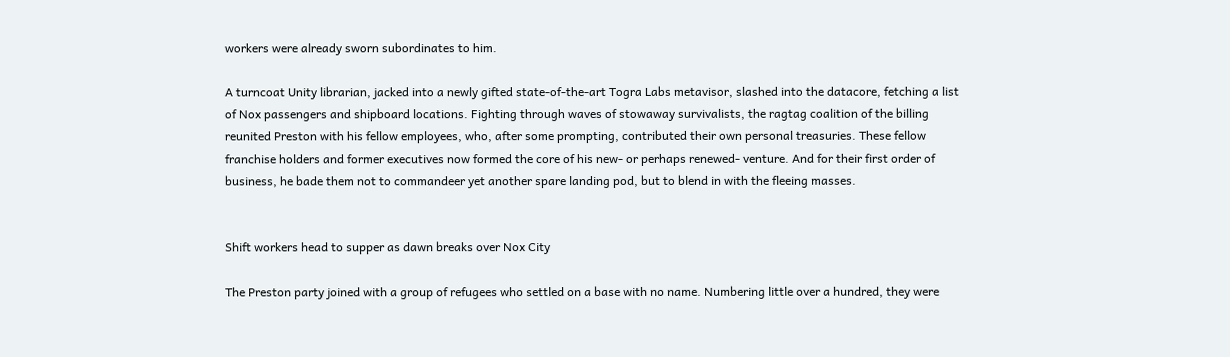workers were already sworn subordinates to him.

A turncoat Unity librarian, jacked into a newly gifted state-of-the-art Togra Labs metavisor, slashed into the datacore, fetching a list of Nox passengers and shipboard locations. Fighting through waves of stowaway survivalists, the ragtag coalition of the billing reunited Preston with his fellow employees, who, after some prompting, contributed their own personal treasuries. These fellow franchise holders and former executives now formed the core of his new- or perhaps renewed- venture. And for their first order of business, he bade them not to commandeer yet another spare landing pod, but to blend in with the fleeing masses.


Shift workers head to supper as dawn breaks over Nox City

The Preston party joined with a group of refugees who settled on a base with no name. Numbering little over a hundred, they were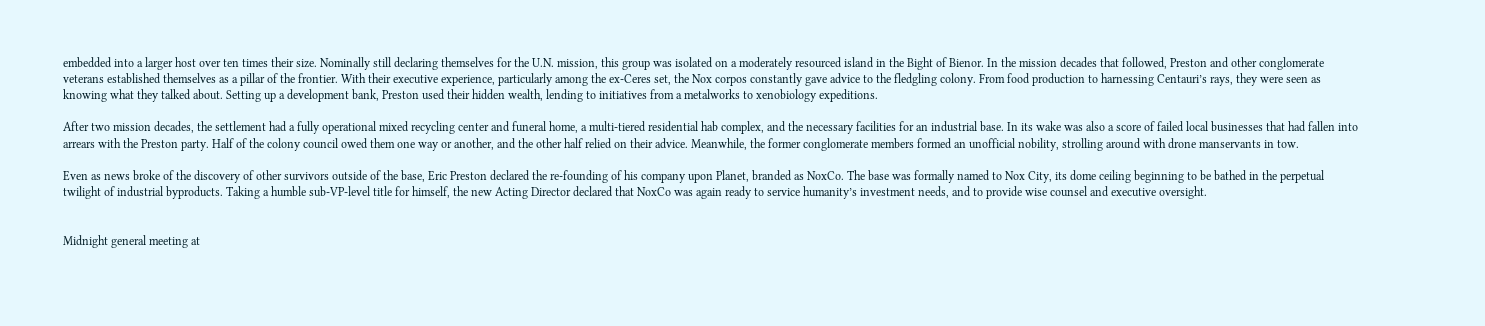embedded into a larger host over ten times their size. Nominally still declaring themselves for the U.N. mission, this group was isolated on a moderately resourced island in the Bight of Bienor. In the mission decades that followed, Preston and other conglomerate veterans established themselves as a pillar of the frontier. With their executive experience, particularly among the ex-Ceres set, the Nox corpos constantly gave advice to the fledgling colony. From food production to harnessing Centauri’s rays, they were seen as knowing what they talked about. Setting up a development bank, Preston used their hidden wealth, lending to initiatives from a metalworks to xenobiology expeditions.

After two mission decades, the settlement had a fully operational mixed recycling center and funeral home, a multi-tiered residential hab complex, and the necessary facilities for an industrial base. In its wake was also a score of failed local businesses that had fallen into arrears with the Preston party. Half of the colony council owed them one way or another, and the other half relied on their advice. Meanwhile, the former conglomerate members formed an unofficial nobility, strolling around with drone manservants in tow.

Even as news broke of the discovery of other survivors outside of the base, Eric Preston declared the re-founding of his company upon Planet, branded as NoxCo. The base was formally named to Nox City, its dome ceiling beginning to be bathed in the perpetual twilight of industrial byproducts. Taking a humble sub-VP-level title for himself, the new Acting Director declared that NoxCo was again ready to service humanity’s investment needs, and to provide wise counsel and executive oversight.


Midnight general meeting at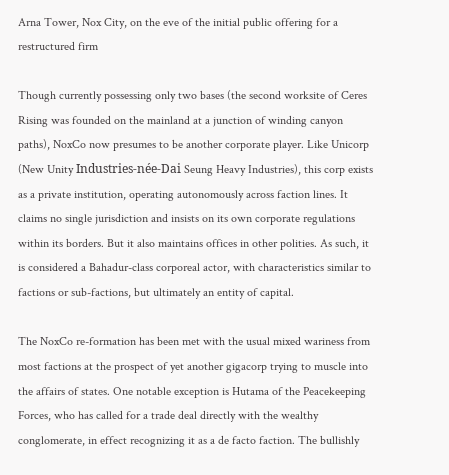Arna Tower, Nox City, on the eve of the initial public offering for a restructured firm

Though currently possessing only two bases (the second worksite of Ceres Rising was founded on the mainland at a junction of winding canyon paths), NoxCo now presumes to be another corporate player. Like Unicorp (New Unity Industries-née-Dai Seung Heavy Industries), this corp exists as a private institution, operating autonomously across faction lines. It claims no single jurisdiction and insists on its own corporate regulations within its borders. But it also maintains offices in other polities. As such, it is considered a Bahadur-class corporeal actor, with characteristics similar to factions or sub-factions, but ultimately an entity of capital.

The NoxCo re-formation has been met with the usual mixed wariness from most factions at the prospect of yet another gigacorp trying to muscle into the affairs of states. One notable exception is Hutama of the Peacekeeping Forces, who has called for a trade deal directly with the wealthy conglomerate, in effect recognizing it as a de facto faction. The bullishly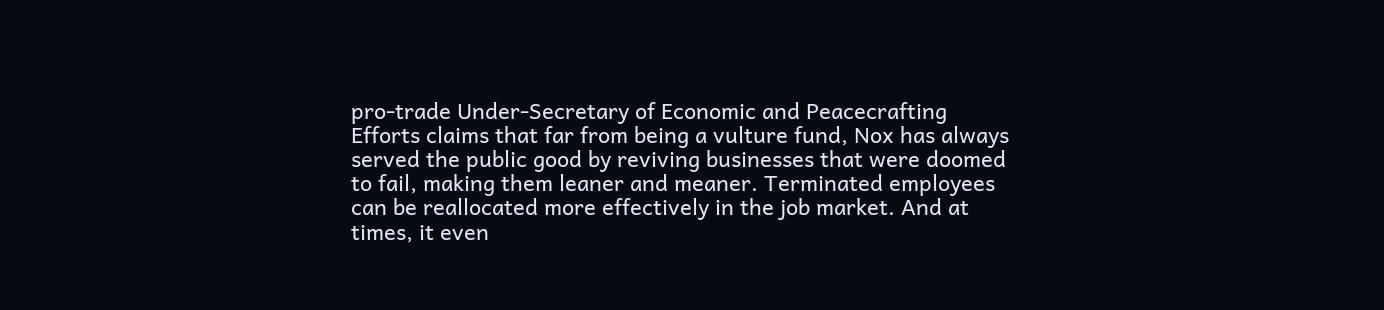pro-trade Under-Secretary of Economic and Peacecrafting Efforts claims that far from being a vulture fund, Nox has always served the public good by reviving businesses that were doomed to fail, making them leaner and meaner. Terminated employees can be reallocated more effectively in the job market. And at times, it even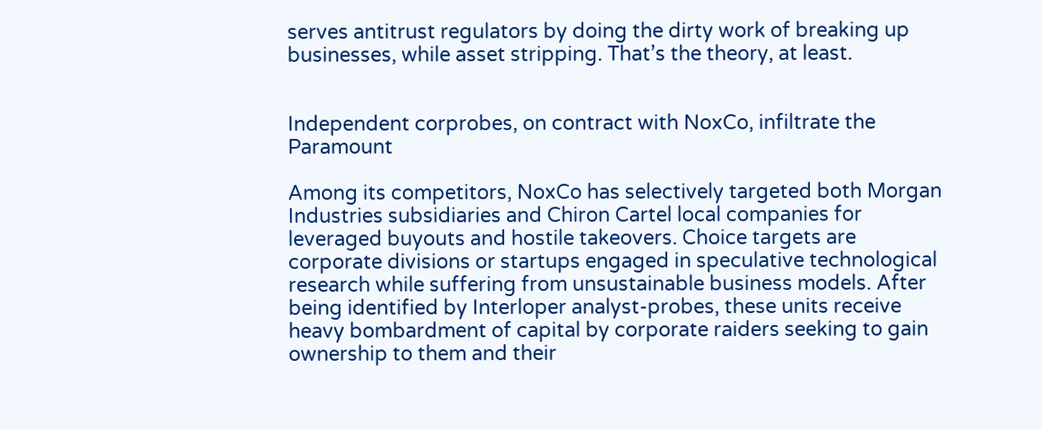serves antitrust regulators by doing the dirty work of breaking up businesses, while asset stripping. That’s the theory, at least.


Independent corprobes, on contract with NoxCo, infiltrate the Paramount

Among its competitors, NoxCo has selectively targeted both Morgan Industries subsidiaries and Chiron Cartel local companies for leveraged buyouts and hostile takeovers. Choice targets are corporate divisions or startups engaged in speculative technological research while suffering from unsustainable business models. After being identified by Interloper analyst-probes, these units receive heavy bombardment of capital by corporate raiders seeking to gain ownership to them and their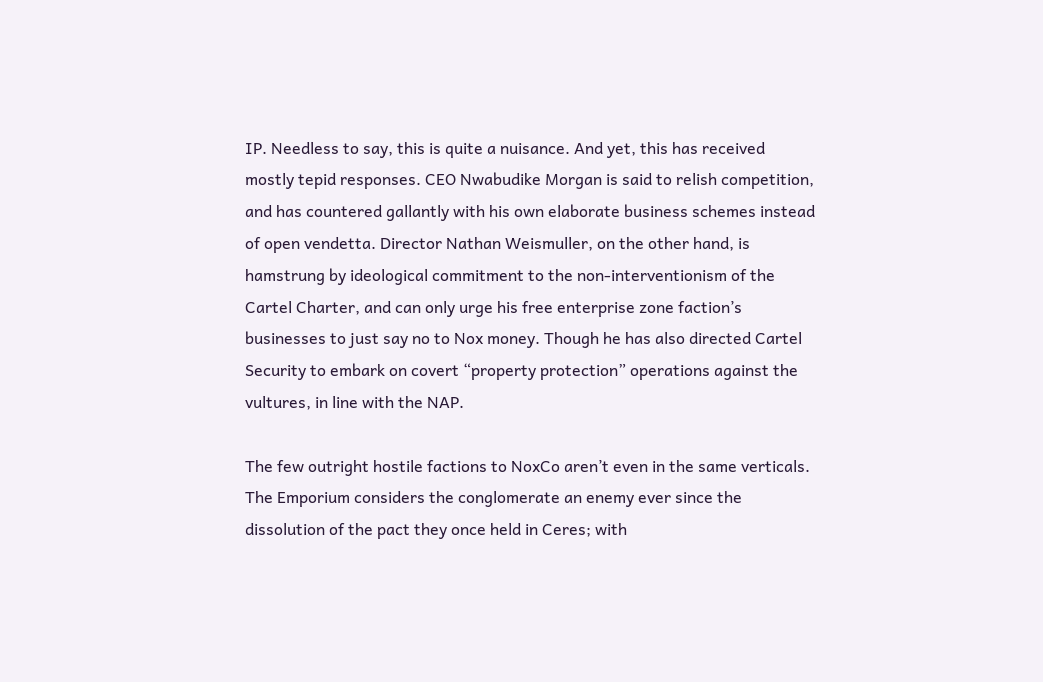IP. Needless to say, this is quite a nuisance. And yet, this has received mostly tepid responses. CEO Nwabudike Morgan is said to relish competition, and has countered gallantly with his own elaborate business schemes instead of open vendetta. Director Nathan Weismuller, on the other hand, is hamstrung by ideological commitment to the non-interventionism of the Cartel Charter, and can only urge his free enterprise zone faction’s businesses to just say no to Nox money. Though he has also directed Cartel Security to embark on covert “property protection” operations against the vultures, in line with the NAP.

The few outright hostile factions to NoxCo aren’t even in the same verticals. The Emporium considers the conglomerate an enemy ever since the dissolution of the pact they once held in Ceres; with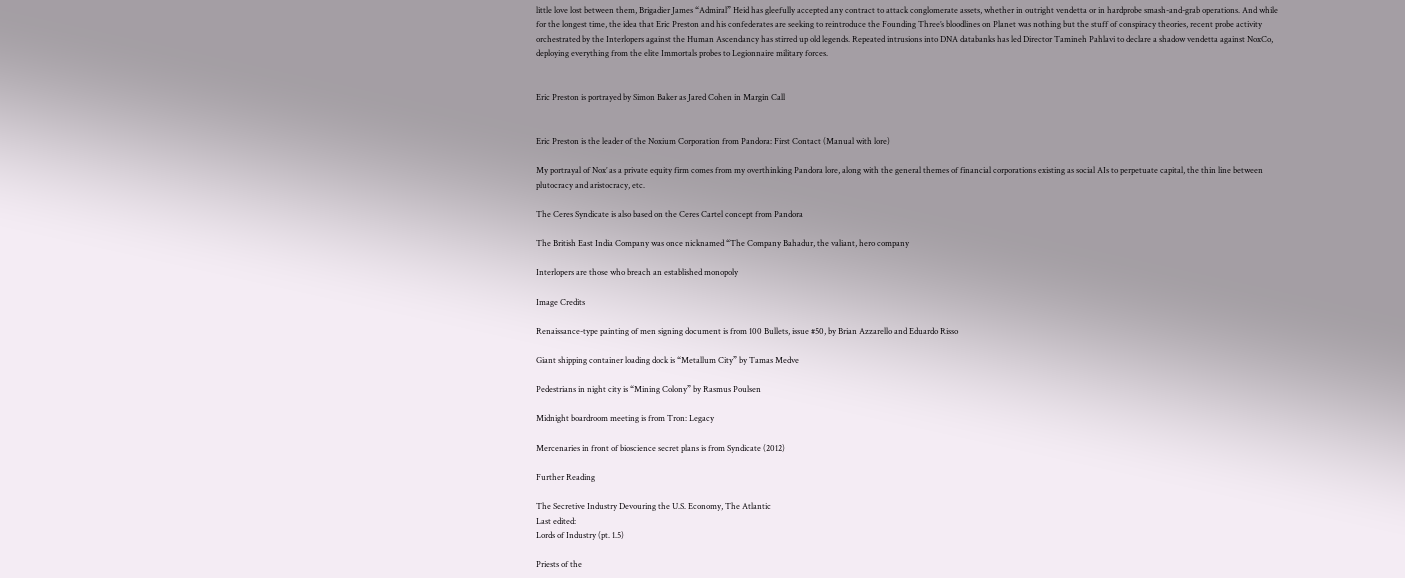little love lost between them, Brigadier James “Admiral” Heid has gleefully accepted any contract to attack conglomerate assets, whether in outright vendetta or in hardprobe smash-and-grab operations. And while for the longest time, the idea that Eric Preston and his confederates are seeking to reintroduce the Founding Three’s bloodlines on Planet was nothing but the stuff of conspiracy theories, recent probe activity orchestrated by the Interlopers against the Human Ascendancy has stirred up old legends. Repeated intrusions into DNA databanks has led Director Tamineh Pahlavi to declare a shadow vendetta against NoxCo, deploying everything from the elite Immortals probes to Legionnaire military forces.


Eric Preston is portrayed by Simon Baker as Jared Cohen in Margin Call


Eric Preston is the leader of the Noxium Corporation from Pandora: First Contact (Manual with lore)

My portrayal of Nox’ as a private equity firm comes from my overthinking Pandora lore, along with the general themes of financial corporations existing as social AIs to perpetuate capital, the thin line between plutocracy and aristocracy, etc.

The Ceres Syndicate is also based on the Ceres Cartel concept from Pandora

The British East India Company was once nicknamed “The Company Bahadur, the valiant, hero company

Interlopers are those who breach an established monopoly

Image Credits

Renaissance-type painting of men signing document is from 100 Bullets, issue #50, by Brian Azzarello and Eduardo Risso

Giant shipping container loading dock is “Metallum City” by Tamas Medve

Pedestrians in night city is “Mining Colony” by Rasmus Poulsen

Midnight boardroom meeting is from Tron: Legacy

Mercenaries in front of bioscience secret plans is from Syndicate (2012)

Further Reading

The Secretive Industry Devouring the U.S. Economy, The Atlantic
Last edited:
Lords of Industry (pt. 1.5)

Priests of the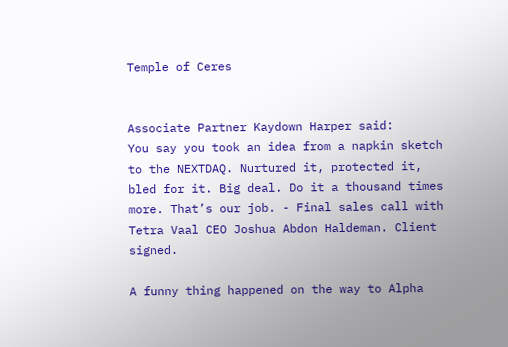Temple of Ceres


Associate Partner Kaydown Harper said:
You say you took an idea from a napkin sketch to the NEXTDAQ. Nurtured it, protected it, bled for it. Big deal. Do it a thousand times more. That’s our job. - Final sales call with Tetra Vaal CEO Joshua Abdon Haldeman. Client signed.

A funny thing happened on the way to Alpha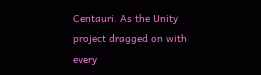Centauri. As the Unity project dragged on with every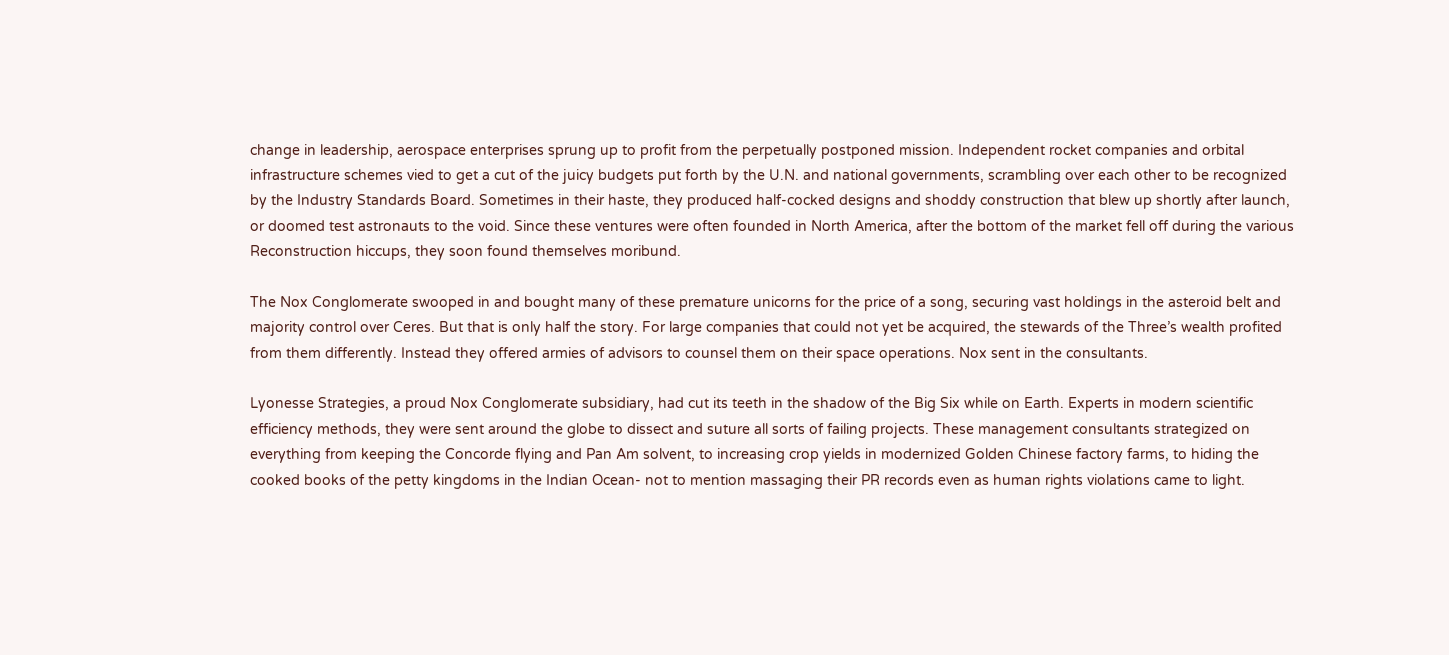change in leadership, aerospace enterprises sprung up to profit from the perpetually postponed mission. Independent rocket companies and orbital infrastructure schemes vied to get a cut of the juicy budgets put forth by the U.N. and national governments, scrambling over each other to be recognized by the Industry Standards Board. Sometimes in their haste, they produced half-cocked designs and shoddy construction that blew up shortly after launch, or doomed test astronauts to the void. Since these ventures were often founded in North America, after the bottom of the market fell off during the various Reconstruction hiccups, they soon found themselves moribund.

The Nox Conglomerate swooped in and bought many of these premature unicorns for the price of a song, securing vast holdings in the asteroid belt and majority control over Ceres. But that is only half the story. For large companies that could not yet be acquired, the stewards of the Three’s wealth profited from them differently. Instead they offered armies of advisors to counsel them on their space operations. Nox sent in the consultants.

Lyonesse Strategies, a proud Nox Conglomerate subsidiary, had cut its teeth in the shadow of the Big Six while on Earth. Experts in modern scientific efficiency methods, they were sent around the globe to dissect and suture all sorts of failing projects. These management consultants strategized on everything from keeping the Concorde flying and Pan Am solvent, to increasing crop yields in modernized Golden Chinese factory farms, to hiding the cooked books of the petty kingdoms in the Indian Ocean- not to mention massaging their PR records even as human rights violations came to light.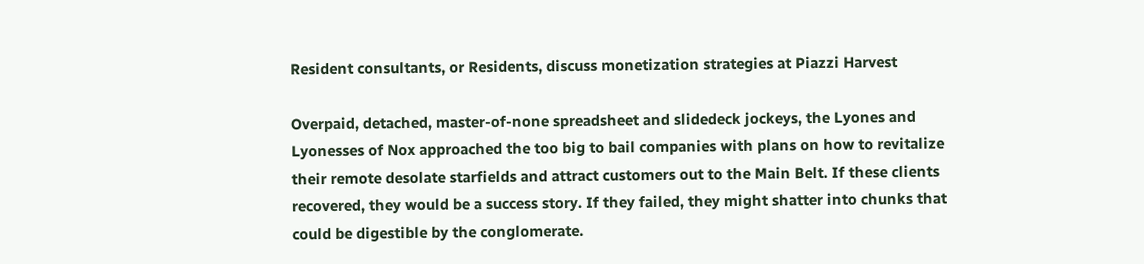Resident consultants, or Residents, discuss monetization strategies at Piazzi Harvest

Overpaid, detached, master-of-none spreadsheet and slidedeck jockeys, the Lyones and Lyonesses of Nox approached the too big to bail companies with plans on how to revitalize their remote desolate starfields and attract customers out to the Main Belt. If these clients recovered, they would be a success story. If they failed, they might shatter into chunks that could be digestible by the conglomerate.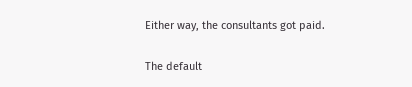Either way, the consultants got paid.

The default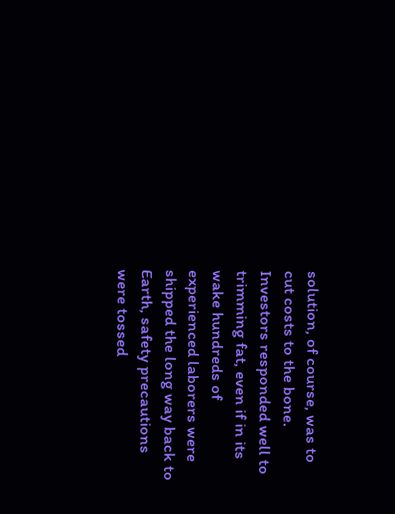solution, of course, was to cut costs to the bone. Investors responded well to trimming fat, even if in its wake hundreds of experienced laborers were shipped the long way back to Earth, safety precautions were tossed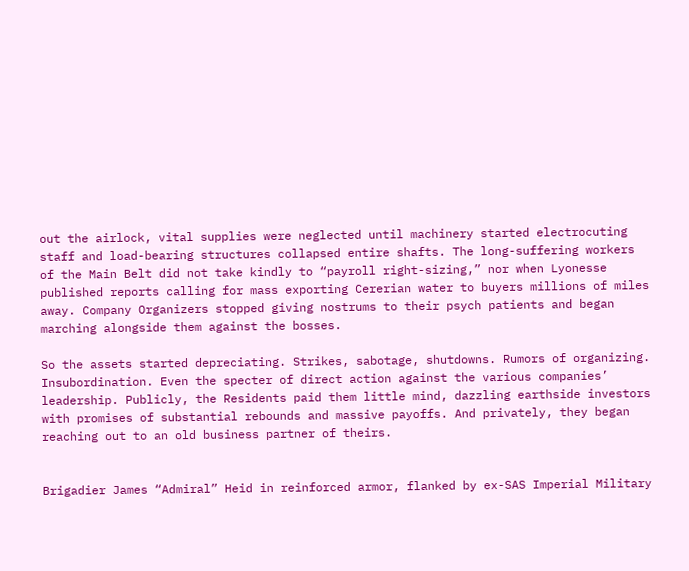out the airlock, vital supplies were neglected until machinery started electrocuting staff and load-bearing structures collapsed entire shafts. The long-suffering workers of the Main Belt did not take kindly to “payroll right-sizing,” nor when Lyonesse published reports calling for mass exporting Cererian water to buyers millions of miles away. Company Organizers stopped giving nostrums to their psych patients and began marching alongside them against the bosses.

So the assets started depreciating. Strikes, sabotage, shutdowns. Rumors of organizing. Insubordination. Even the specter of direct action against the various companies’ leadership. Publicly, the Residents paid them little mind, dazzling earthside investors with promises of substantial rebounds and massive payoffs. And privately, they began reaching out to an old business partner of theirs.


Brigadier James “Admiral” Heid in reinforced armor, flanked by ex-SAS Imperial Military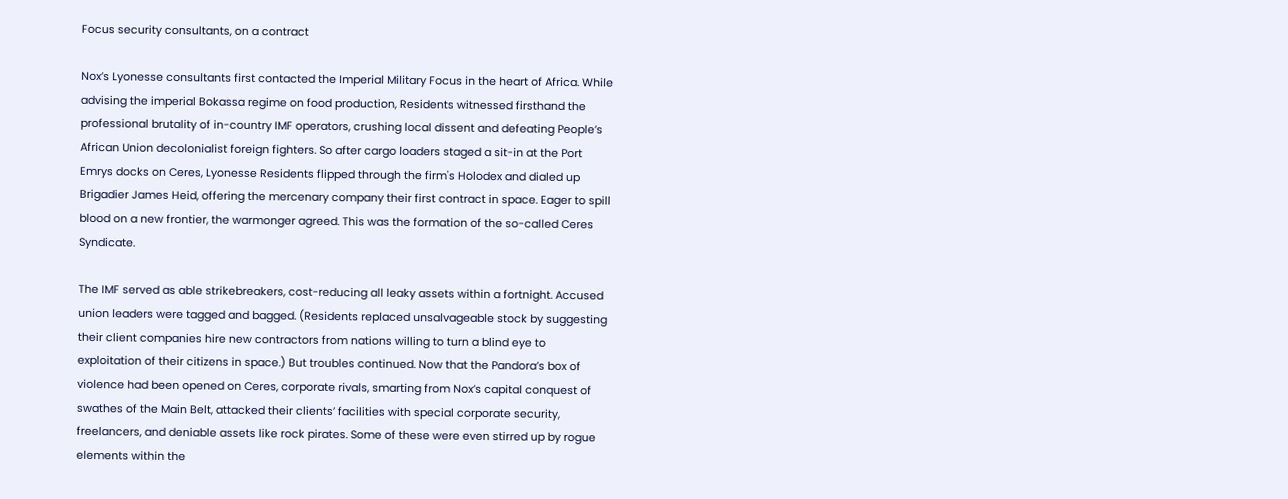Focus security consultants, on a contract

Nox’s Lyonesse consultants first contacted the Imperial Military Focus in the heart of Africa. While advising the imperial Bokassa regime on food production, Residents witnessed firsthand the professional brutality of in-country IMF operators, crushing local dissent and defeating People’s African Union decolonialist foreign fighters. So after cargo loaders staged a sit-in at the Port Emrys docks on Ceres, Lyonesse Residents flipped through the firm's Holodex and dialed up Brigadier James Heid, offering the mercenary company their first contract in space. Eager to spill blood on a new frontier, the warmonger agreed. This was the formation of the so-called Ceres Syndicate.

The IMF served as able strikebreakers, cost-reducing all leaky assets within a fortnight. Accused union leaders were tagged and bagged. (Residents replaced unsalvageable stock by suggesting their client companies hire new contractors from nations willing to turn a blind eye to exploitation of their citizens in space.) But troubles continued. Now that the Pandora’s box of violence had been opened on Ceres, corporate rivals, smarting from Nox’s capital conquest of swathes of the Main Belt, attacked their clients’ facilities with special corporate security, freelancers, and deniable assets like rock pirates. Some of these were even stirred up by rogue elements within the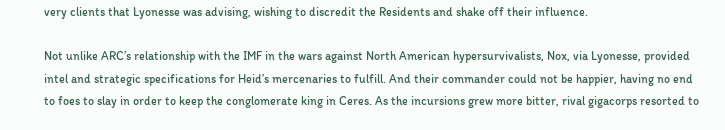very clients that Lyonesse was advising, wishing to discredit the Residents and shake off their influence.

Not unlike ARC’s relationship with the IMF in the wars against North American hypersurvivalists, Nox, via Lyonesse, provided intel and strategic specifications for Heid’s mercenaries to fulfill. And their commander could not be happier, having no end to foes to slay in order to keep the conglomerate king in Ceres. As the incursions grew more bitter, rival gigacorps resorted to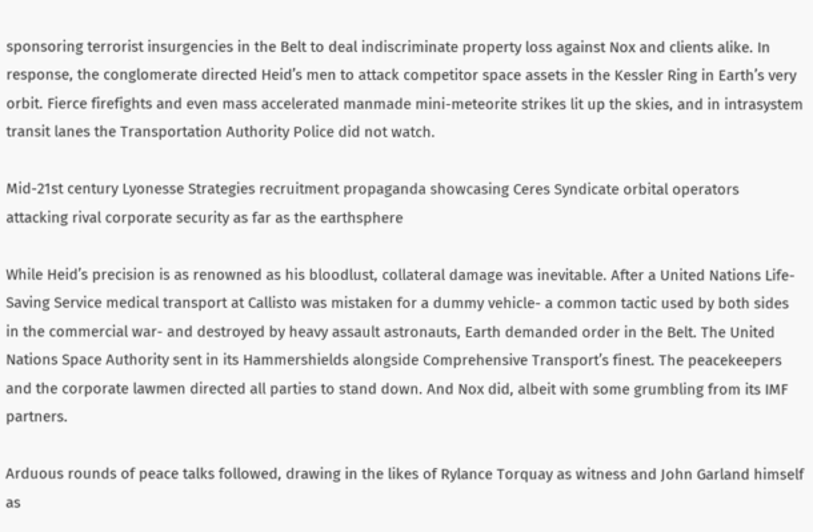sponsoring terrorist insurgencies in the Belt to deal indiscriminate property loss against Nox and clients alike. In response, the conglomerate directed Heid’s men to attack competitor space assets in the Kessler Ring in Earth’s very orbit. Fierce firefights and even mass accelerated manmade mini-meteorite strikes lit up the skies, and in intrasystem transit lanes the Transportation Authority Police did not watch.

Mid-21st century Lyonesse Strategies recruitment propaganda showcasing Ceres Syndicate orbital operators attacking rival corporate security as far as the earthsphere

While Heid’s precision is as renowned as his bloodlust, collateral damage was inevitable. After a United Nations Life-Saving Service medical transport at Callisto was mistaken for a dummy vehicle- a common tactic used by both sides in the commercial war- and destroyed by heavy assault astronauts, Earth demanded order in the Belt. The United Nations Space Authority sent in its Hammershields alongside Comprehensive Transport’s finest. The peacekeepers and the corporate lawmen directed all parties to stand down. And Nox did, albeit with some grumbling from its IMF partners.

Arduous rounds of peace talks followed, drawing in the likes of Rylance Torquay as witness and John Garland himself as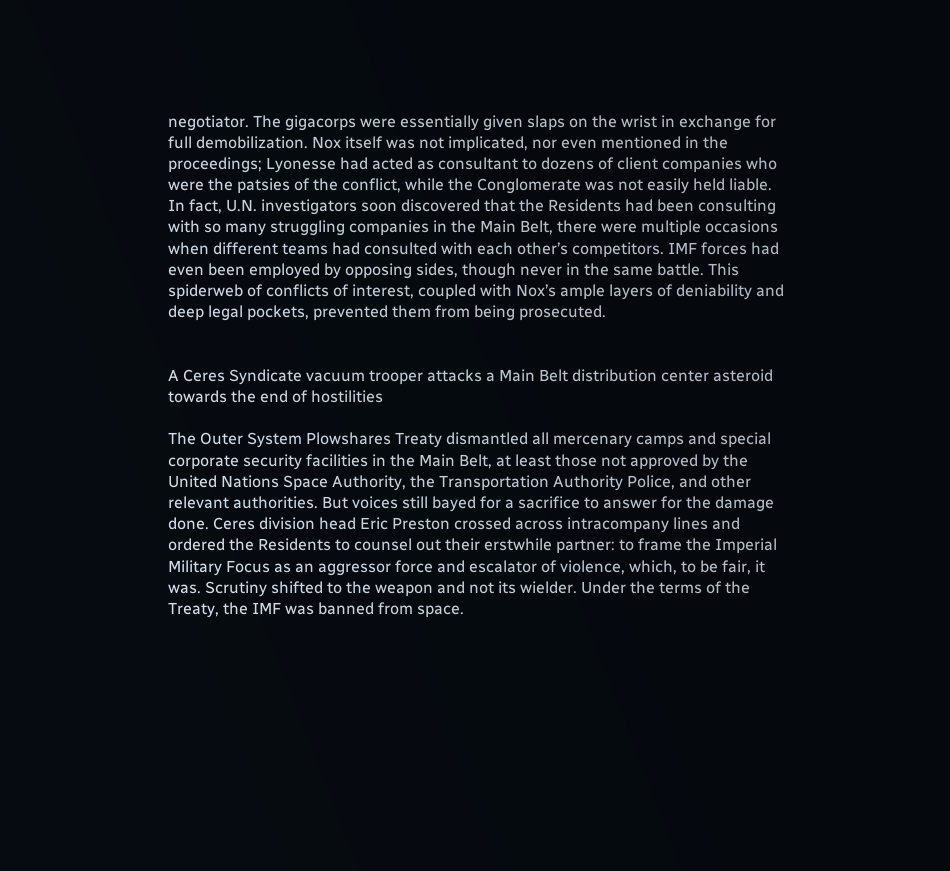negotiator. The gigacorps were essentially given slaps on the wrist in exchange for full demobilization. Nox itself was not implicated, nor even mentioned in the proceedings; Lyonesse had acted as consultant to dozens of client companies who were the patsies of the conflict, while the Conglomerate was not easily held liable. In fact, U.N. investigators soon discovered that the Residents had been consulting with so many struggling companies in the Main Belt, there were multiple occasions when different teams had consulted with each other’s competitors. IMF forces had even been employed by opposing sides, though never in the same battle. This spiderweb of conflicts of interest, coupled with Nox’s ample layers of deniability and deep legal pockets, prevented them from being prosecuted.


A Ceres Syndicate vacuum trooper attacks a Main Belt distribution center asteroid towards the end of hostilities

The Outer System Plowshares Treaty dismantled all mercenary camps and special corporate security facilities in the Main Belt, at least those not approved by the United Nations Space Authority, the Transportation Authority Police, and other relevant authorities. But voices still bayed for a sacrifice to answer for the damage done. Ceres division head Eric Preston crossed across intracompany lines and ordered the Residents to counsel out their erstwhile partner: to frame the Imperial Military Focus as an aggressor force and escalator of violence, which, to be fair, it was. Scrutiny shifted to the weapon and not its wielder. Under the terms of the Treaty, the IMF was banned from space.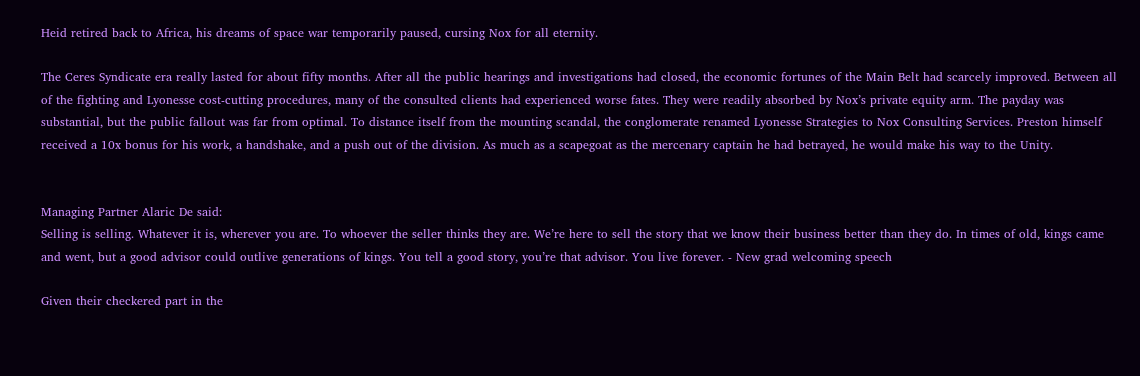Heid retired back to Africa, his dreams of space war temporarily paused, cursing Nox for all eternity.

The Ceres Syndicate era really lasted for about fifty months. After all the public hearings and investigations had closed, the economic fortunes of the Main Belt had scarcely improved. Between all of the fighting and Lyonesse cost-cutting procedures, many of the consulted clients had experienced worse fates. They were readily absorbed by Nox’s private equity arm. The payday was substantial, but the public fallout was far from optimal. To distance itself from the mounting scandal, the conglomerate renamed Lyonesse Strategies to Nox Consulting Services. Preston himself received a 10x bonus for his work, a handshake, and a push out of the division. As much as a scapegoat as the mercenary captain he had betrayed, he would make his way to the Unity.


Managing Partner Alaric De said:
Selling is selling. Whatever it is, wherever you are. To whoever the seller thinks they are. We’re here to sell the story that we know their business better than they do. In times of old, kings came and went, but a good advisor could outlive generations of kings. You tell a good story, you’re that advisor. You live forever. - New grad welcoming speech

Given their checkered part in the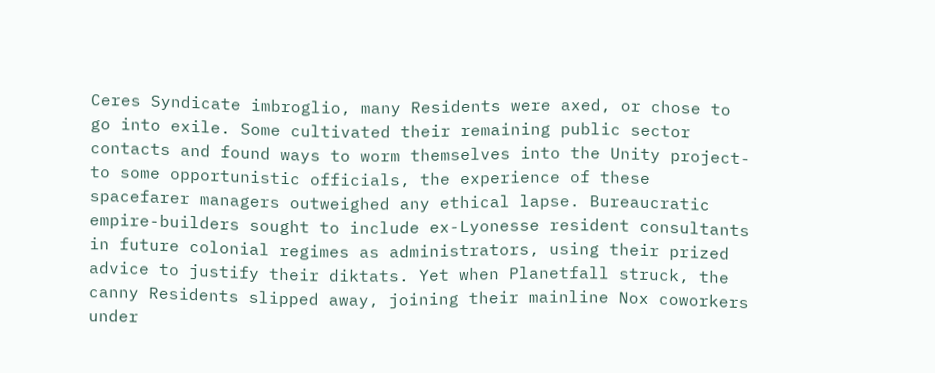Ceres Syndicate imbroglio, many Residents were axed, or chose to go into exile. Some cultivated their remaining public sector contacts and found ways to worm themselves into the Unity project- to some opportunistic officials, the experience of these spacefarer managers outweighed any ethical lapse. Bureaucratic empire-builders sought to include ex-Lyonesse resident consultants in future colonial regimes as administrators, using their prized advice to justify their diktats. Yet when Planetfall struck, the canny Residents slipped away, joining their mainline Nox coworkers under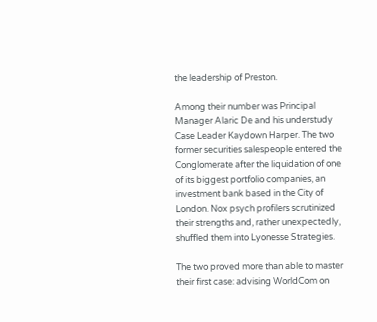the leadership of Preston.

Among their number was Principal Manager Alaric De and his understudy Case Leader Kaydown Harper. The two former securities salespeople entered the Conglomerate after the liquidation of one of its biggest portfolio companies, an investment bank based in the City of London. Nox psych profilers scrutinized their strengths and, rather unexpectedly, shuffled them into Lyonesse Strategies.

The two proved more than able to master their first case: advising WorldCom on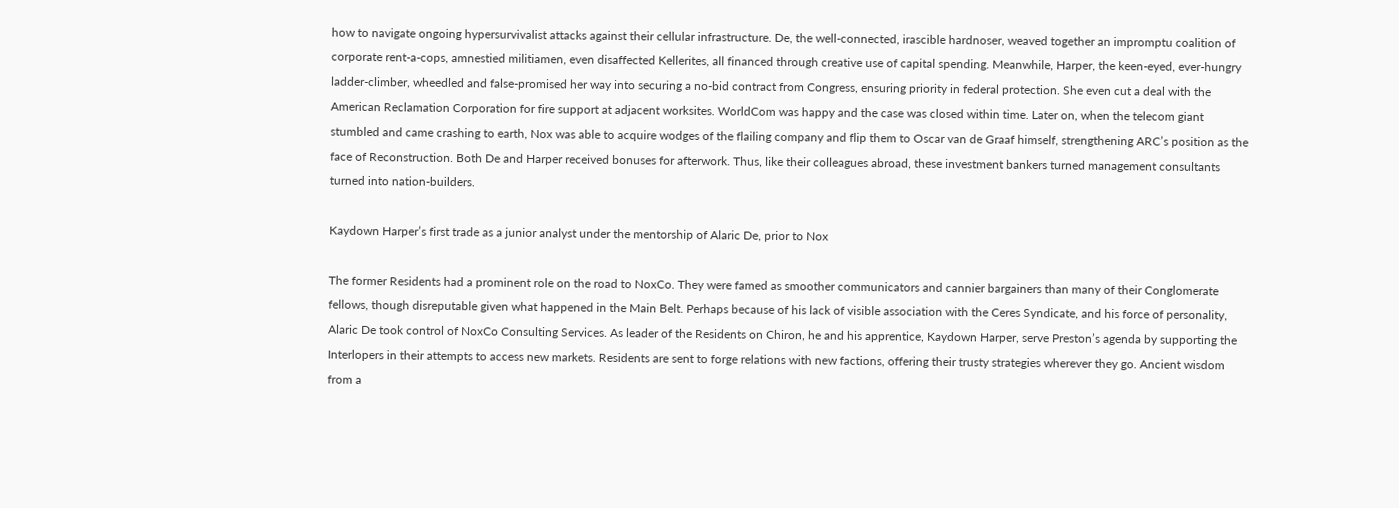how to navigate ongoing hypersurvivalist attacks against their cellular infrastructure. De, the well-connected, irascible hardnoser, weaved together an impromptu coalition of corporate rent-a-cops, amnestied militiamen, even disaffected Kellerites, all financed through creative use of capital spending. Meanwhile, Harper, the keen-eyed, ever-hungry ladder-climber, wheedled and false-promised her way into securing a no-bid contract from Congress, ensuring priority in federal protection. She even cut a deal with the American Reclamation Corporation for fire support at adjacent worksites. WorldCom was happy and the case was closed within time. Later on, when the telecom giant stumbled and came crashing to earth, Nox was able to acquire wodges of the flailing company and flip them to Oscar van de Graaf himself, strengthening ARC’s position as the face of Reconstruction. Both De and Harper received bonuses for afterwork. Thus, like their colleagues abroad, these investment bankers turned management consultants turned into nation-builders.

Kaydown Harper’s first trade as a junior analyst under the mentorship of Alaric De, prior to Nox

The former Residents had a prominent role on the road to NoxCo. They were famed as smoother communicators and cannier bargainers than many of their Conglomerate fellows, though disreputable given what happened in the Main Belt. Perhaps because of his lack of visible association with the Ceres Syndicate, and his force of personality, Alaric De took control of NoxCo Consulting Services. As leader of the Residents on Chiron, he and his apprentice, Kaydown Harper, serve Preston’s agenda by supporting the Interlopers in their attempts to access new markets. Residents are sent to forge relations with new factions, offering their trusty strategies wherever they go. Ancient wisdom from a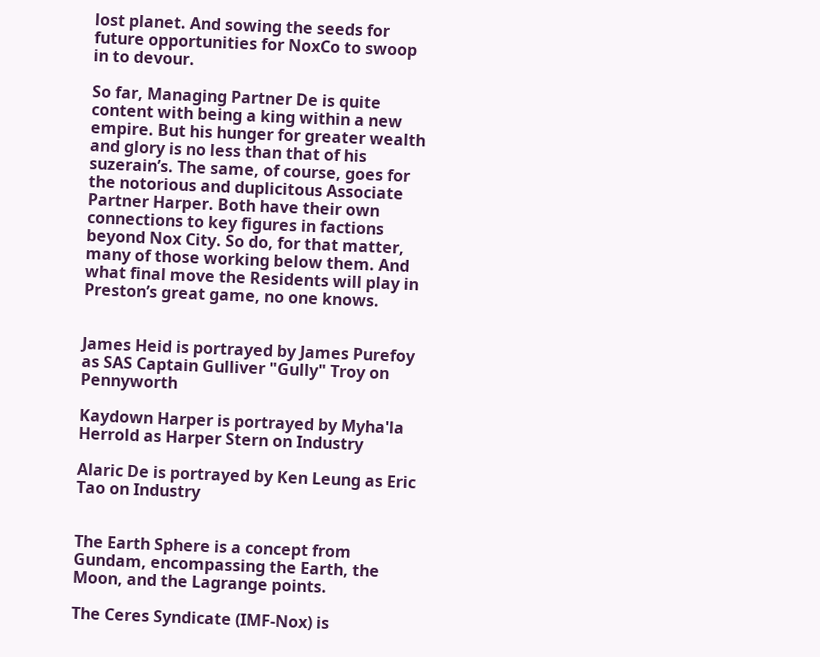lost planet. And sowing the seeds for future opportunities for NoxCo to swoop in to devour.

So far, Managing Partner De is quite content with being a king within a new empire. But his hunger for greater wealth and glory is no less than that of his suzerain’s. The same, of course, goes for the notorious and duplicitous Associate Partner Harper. Both have their own connections to key figures in factions beyond Nox City. So do, for that matter, many of those working below them. And what final move the Residents will play in Preston’s great game, no one knows.


James Heid is portrayed by James Purefoy as SAS Captain Gulliver "Gully" Troy on Pennyworth

Kaydown Harper is portrayed by Myha'la Herrold as Harper Stern on Industry

Alaric De is portrayed by Ken Leung as Eric Tao on Industry


The Earth Sphere is a concept from Gundam, encompassing the Earth, the Moon, and the Lagrange points.

The Ceres Syndicate (IMF-Nox) is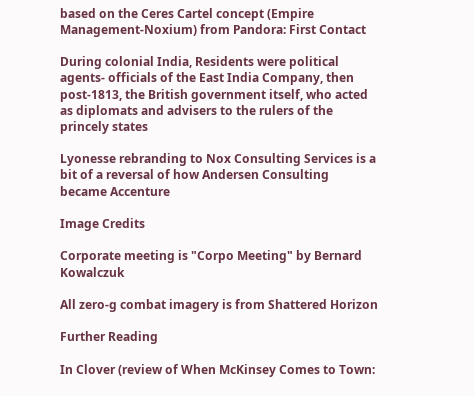based on the Ceres Cartel concept (Empire Management-Noxium) from Pandora: First Contact

During colonial India, Residents were political agents- officials of the East India Company, then post-1813, the British government itself, who acted as diplomats and advisers to the rulers of the princely states

Lyonesse rebranding to Nox Consulting Services is a bit of a reversal of how Andersen Consulting became Accenture

Image Credits

Corporate meeting is "Corpo Meeting" by Bernard Kowalczuk

All zero-g combat imagery is from Shattered Horizon

Further Reading

In Clover (review of When McKinsey Comes to Town: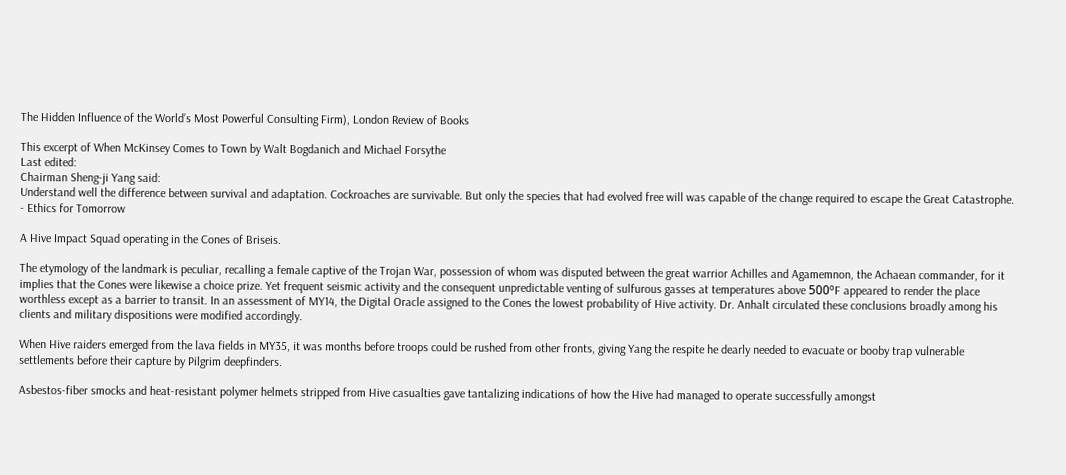The Hidden Influence of the World’s Most Powerful Consulting Firm), London Review of Books

This excerpt of When McKinsey Comes to Town by Walt Bogdanich and Michael Forsythe
Last edited:
Chairman Sheng-ji Yang said:
Understand well the difference between survival and adaptation. Cockroaches are survivable. But only the species that had evolved free will was capable of the change required to escape the Great Catastrophe. - Ethics for Tomorrow

A Hive Impact Squad operating in the Cones of Briseis.

The etymology of the landmark is peculiar, recalling a female captive of the Trojan War, possession of whom was disputed between the great warrior Achilles and Agamemnon, the Achaean commander, for it implies that the Cones were likewise a choice prize. Yet frequent seismic activity and the consequent unpredictable venting of sulfurous gasses at temperatures above 500ºF appeared to render the place worthless except as a barrier to transit. In an assessment of MY14, the Digital Oracle assigned to the Cones the lowest probability of Hive activity. Dr. Anhalt circulated these conclusions broadly among his clients and military dispositions were modified accordingly.

When Hive raiders emerged from the lava fields in MY35, it was months before troops could be rushed from other fronts, giving Yang the respite he dearly needed to evacuate or booby trap vulnerable settlements before their capture by Pilgrim deepfinders.

Asbestos-fiber smocks and heat-resistant polymer helmets stripped from Hive casualties gave tantalizing indications of how the Hive had managed to operate successfully amongst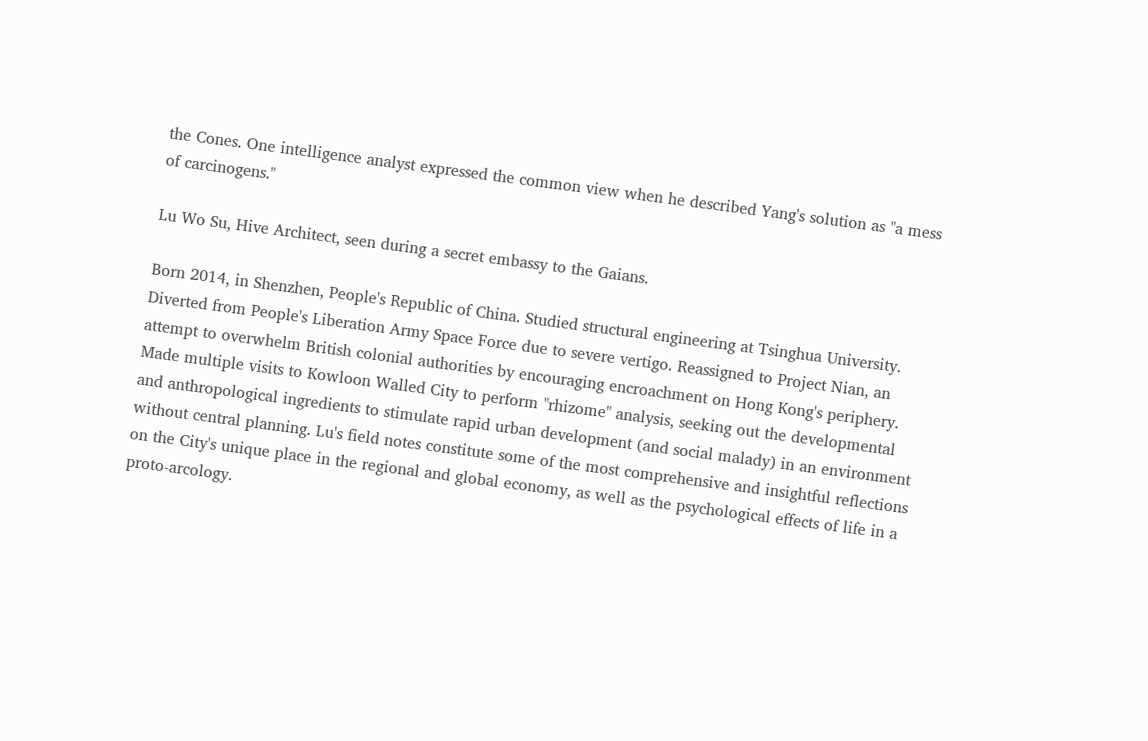the Cones. One intelligence analyst expressed the common view when he described Yang's solution as "a mess of carcinogens."

Lu Wo Su, Hive Architect, seen during a secret embassy to the Gaians.

Born 2014, in Shenzhen, People's Republic of China. Studied structural engineering at Tsinghua University. Diverted from People's Liberation Army Space Force due to severe vertigo. Reassigned to Project Nian, an attempt to overwhelm British colonial authorities by encouraging encroachment on Hong Kong's periphery. Made multiple visits to Kowloon Walled City to perform "rhizome" analysis, seeking out the developmental and anthropological ingredients to stimulate rapid urban development (and social malady) in an environment without central planning. Lu's field notes constitute some of the most comprehensive and insightful reflections on the City's unique place in the regional and global economy, as well as the psychological effects of life in a proto-arcology.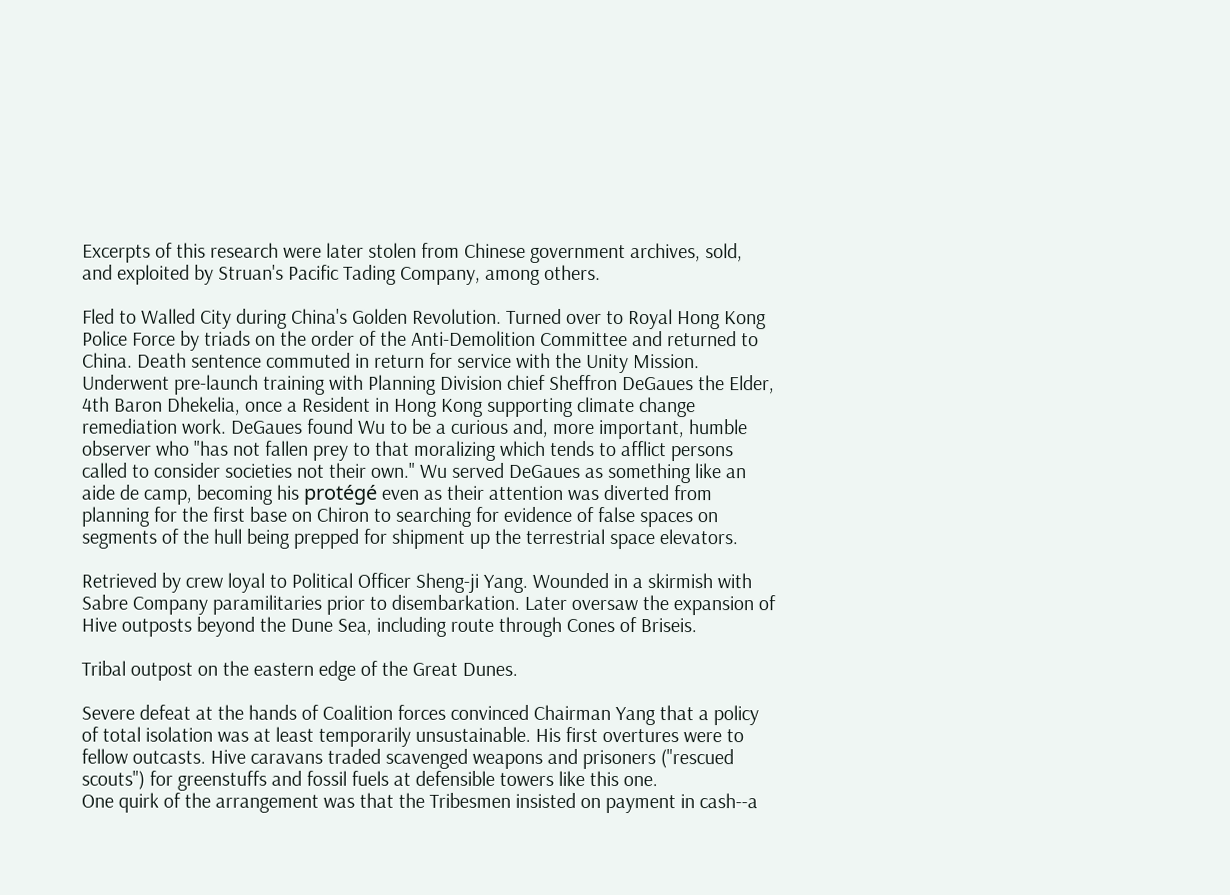Excerpts of this research were later stolen from Chinese government archives, sold, and exploited by Struan's Pacific Tading Company, among others.

Fled to Walled City during China's Golden Revolution. Turned over to Royal Hong Kong Police Force by triads on the order of the Anti-Demolition Committee and returned to China. Death sentence commuted in return for service with the Unity Mission. Underwent pre-launch training with Planning Division chief Sheffron DeGaues the Elder, 4th Baron Dhekelia, once a Resident in Hong Kong supporting climate change remediation work. DeGaues found Wu to be a curious and, more important, humble observer who "has not fallen prey to that moralizing which tends to afflict persons called to consider societies not their own." Wu served DeGaues as something like an aide de camp, becoming his protégé even as their attention was diverted from planning for the first base on Chiron to searching for evidence of false spaces on segments of the hull being prepped for shipment up the terrestrial space elevators.

Retrieved by crew loyal to Political Officer Sheng-ji Yang. Wounded in a skirmish with Sabre Company paramilitaries prior to disembarkation. Later oversaw the expansion of Hive outposts beyond the Dune Sea, including route through Cones of Briseis.

Tribal outpost on the eastern edge of the Great Dunes.

Severe defeat at the hands of Coalition forces convinced Chairman Yang that a policy of total isolation was at least temporarily unsustainable. His first overtures were to fellow outcasts. Hive caravans traded scavenged weapons and prisoners ("rescued scouts") for greenstuffs and fossil fuels at defensible towers like this one.
One quirk of the arrangement was that the Tribesmen insisted on payment in cash--a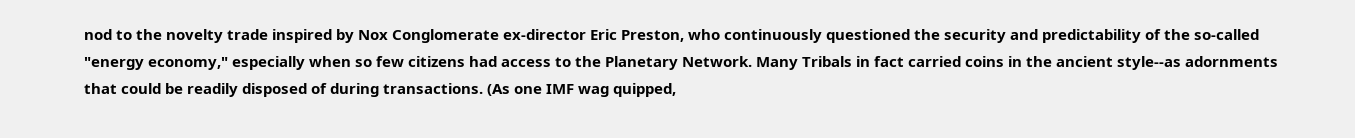nod to the novelty trade inspired by Nox Conglomerate ex-director Eric Preston, who continuously questioned the security and predictability of the so-called "energy economy," especially when so few citizens had access to the Planetary Network. Many Tribals in fact carried coins in the ancient style--as adornments that could be readily disposed of during transactions. (As one IMF wag quipped,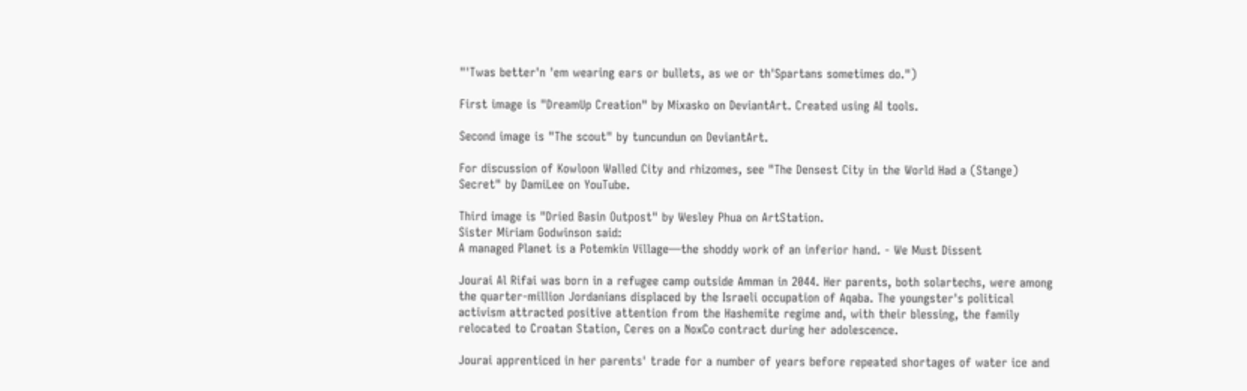"'Twas better'n 'em wearing ears or bullets, as we or th'Spartans sometimes do.")

First image is "DreamUp Creation" by Mixasko on DeviantArt. Created using AI tools.

Second image is "The scout" by tuncundun on DeviantArt.

For discussion of Kowloon Walled City and rhizomes, see "The Densest City in the World Had a (Stange) Secret" by DamiLee on YouTube.

Third image is "Dried Basin Outpost" by Wesley Phua on ArtStation.
Sister Miriam Godwinson said:
A managed Planet is a Potemkin Village—the shoddy work of an inferior hand. - We Must Dissent

Jourai Al Rifai was born in a refugee camp outside Amman in 2044. Her parents, both solartechs, were among the quarter-million Jordanians displaced by the Israeli occupation of Aqaba. The youngster's political activism attracted positive attention from the Hashemite regime and, with their blessing, the family relocated to Croatan Station, Ceres on a NoxCo contract during her adolescence.

Jourai apprenticed in her parents' trade for a number of years before repeated shortages of water ice and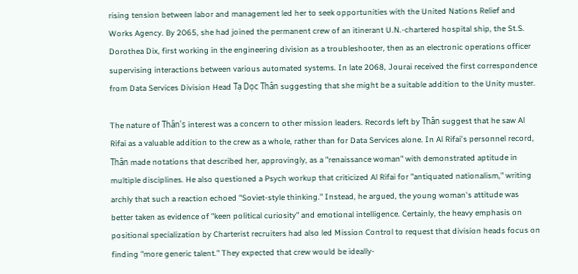rising tension between labor and management led her to seek opportunities with the United Nations Relief and Works Agency. By 2065, she had joined the permanent crew of an itinerant U.N.-chartered hospital ship, the St.S. Dorothea Dix, first working in the engineering division as a troubleshooter, then as an electronic operations officer supervising interactions between various automated systems. In late 2068, Jourai received the first correspondence from Data Services Division Head Tạ Dọc Thân suggesting that she might be a suitable addition to the Unity muster.

The nature of Thân's interest was a concern to other mission leaders. Records left by Thân suggest that he saw Al Rifai as a valuable addition to the crew as a whole, rather than for Data Services alone. In Al Rifai's personnel record, Thân made notations that described her, approvingly, as a "renaissance woman" with demonstrated aptitude in multiple disciplines. He also questioned a Psych workup that criticized Al Rifai for "antiquated nationalism," writing archly that such a reaction echoed "Soviet-style thinking." Instead, he argued, the young woman's attitude was better taken as evidence of "keen political curiosity" and emotional intelligence. Certainly, the heavy emphasis on positional specialization by Charterist recruiters had also led Mission Control to request that division heads focus on finding "more generic talent." They expected that crew would be ideally-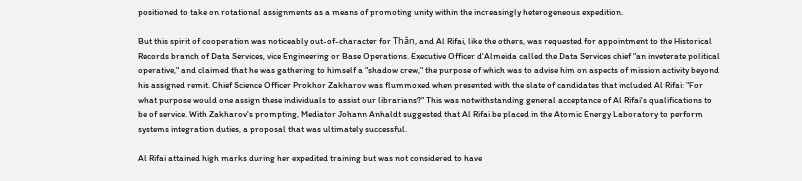positioned to take on rotational assignments as a means of promoting unity within the increasingly heterogeneous expedition.

But this spirit of cooperation was noticeably out-of-character for Thân, and Al Rifai, like the others, was requested for appointment to the Historical Records branch of Data Services, vice Engineering or Base Operations. Executive Officer d'Almeida called the Data Services chief "an inveterate political operative," and claimed that he was gathering to himself a "shadow crew," the purpose of which was to advise him on aspects of mission activity beyond his assigned remit. Chief Science Officer Prokhor Zakharov was flummoxed when presented with the slate of candidates that included Al Rifai: "For what purpose would one assign these individuals to assist our librarians?" This was notwithstanding general acceptance of Al Rifai's qualifications to be of service. With Zakharov's prompting, Mediator Johann Anhaldt suggested that Al Rifai be placed in the Atomic Energy Laboratory to perform systems integration duties, a proposal that was ultimately successful.

Al Rifai attained high marks during her expedited training but was not considered to have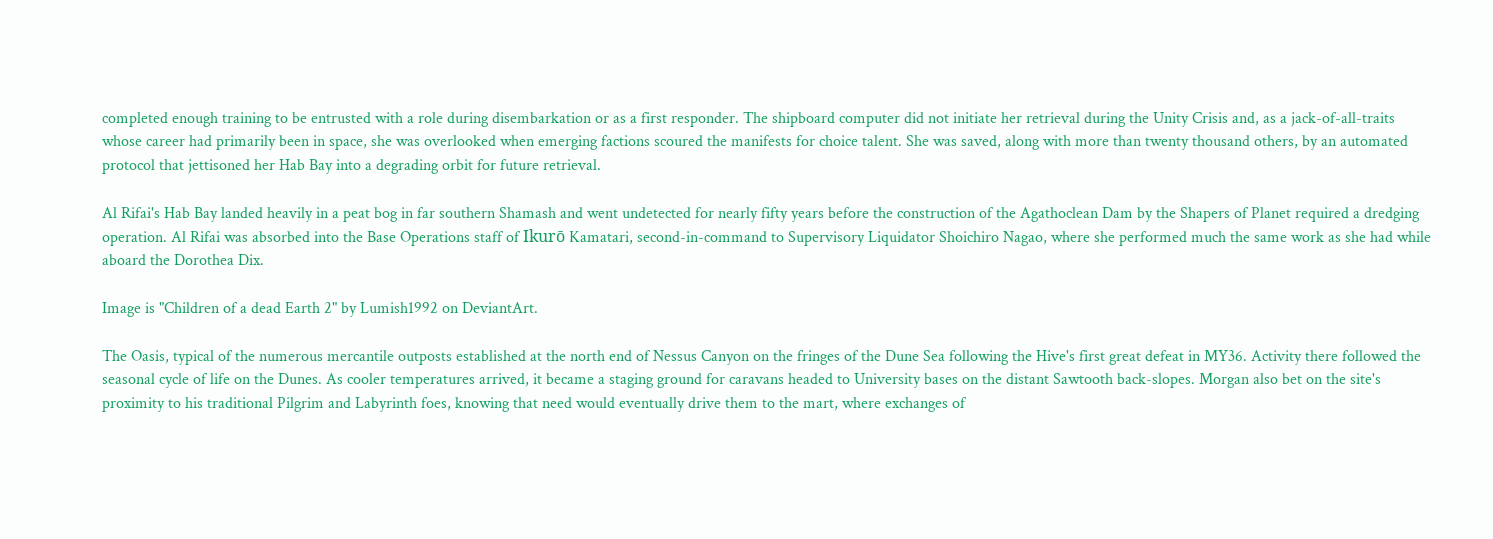completed enough training to be entrusted with a role during disembarkation or as a first responder. The shipboard computer did not initiate her retrieval during the Unity Crisis and, as a jack-of-all-traits whose career had primarily been in space, she was overlooked when emerging factions scoured the manifests for choice talent. She was saved, along with more than twenty thousand others, by an automated protocol that jettisoned her Hab Bay into a degrading orbit for future retrieval.

Al Rifai's Hab Bay landed heavily in a peat bog in far southern Shamash and went undetected for nearly fifty years before the construction of the Agathoclean Dam by the Shapers of Planet required a dredging operation. Al Rifai was absorbed into the Base Operations staff of Ikurō Kamatari, second-in-command to Supervisory Liquidator Shoichiro Nagao, where she performed much the same work as she had while aboard the Dorothea Dix.

Image is "Children of a dead Earth 2" by Lumish1992 on DeviantArt.

The Oasis, typical of the numerous mercantile outposts established at the north end of Nessus Canyon on the fringes of the Dune Sea following the Hive's first great defeat in MY36. Activity there followed the seasonal cycle of life on the Dunes. As cooler temperatures arrived, it became a staging ground for caravans headed to University bases on the distant Sawtooth back-slopes. Morgan also bet on the site's proximity to his traditional Pilgrim and Labyrinth foes, knowing that need would eventually drive them to the mart, where exchanges of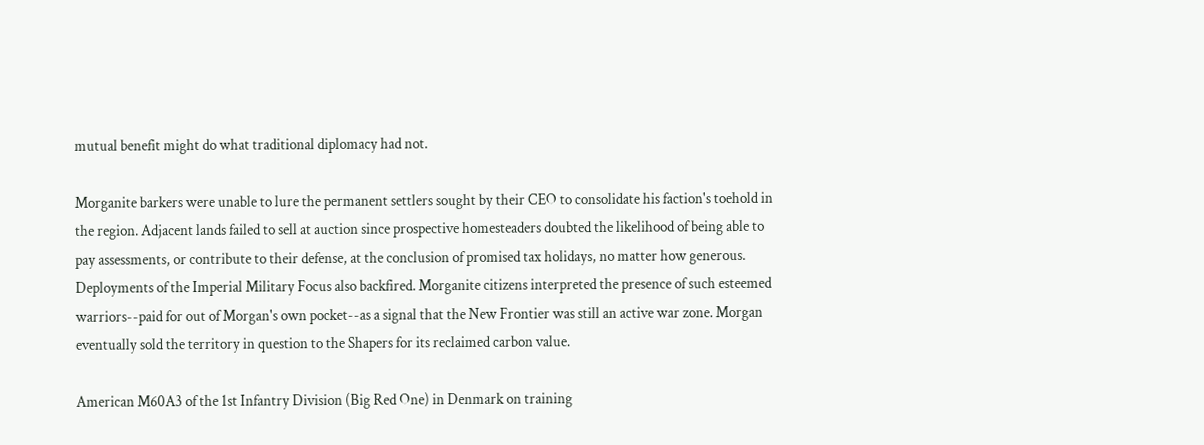mutual benefit might do what traditional diplomacy had not.

Morganite barkers were unable to lure the permanent settlers sought by their CEO to consolidate his faction's toehold in the region. Adjacent lands failed to sell at auction since prospective homesteaders doubted the likelihood of being able to pay assessments, or contribute to their defense, at the conclusion of promised tax holidays, no matter how generous. Deployments of the Imperial Military Focus also backfired. Morganite citizens interpreted the presence of such esteemed warriors--paid for out of Morgan's own pocket--as a signal that the New Frontier was still an active war zone. Morgan eventually sold the territory in question to the Shapers for its reclaimed carbon value.

American M60A3 of the 1st Infantry Division (Big Red One) in Denmark on training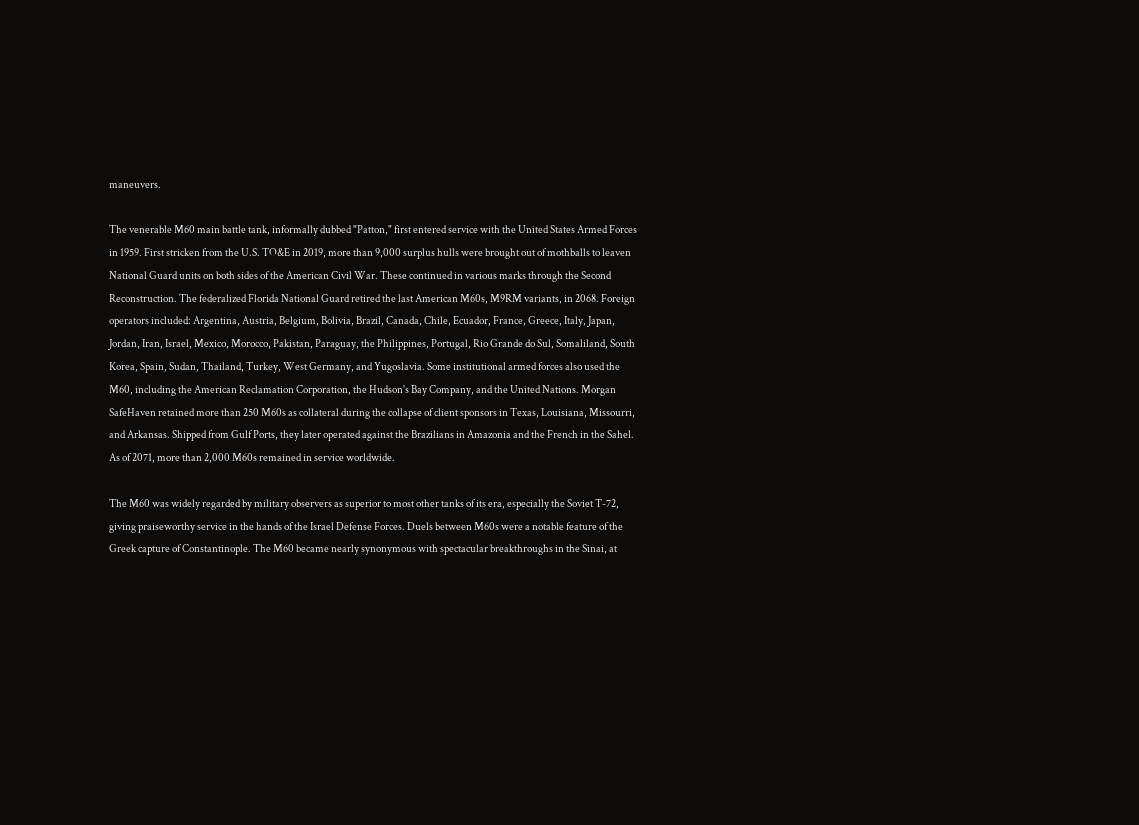maneuvers.

The venerable M60 main battle tank, informally dubbed "Patton," first entered service with the United States Armed Forces in 1959. First stricken from the U.S. TO&E in 2019, more than 9,000 surplus hulls were brought out of mothballs to leaven National Guard units on both sides of the American Civil War. These continued in various marks through the Second Reconstruction. The federalized Florida National Guard retired the last American M60s, M9RM variants, in 2068. Foreign operators included: Argentina, Austria, Belgium, Bolivia, Brazil, Canada, Chile, Ecuador, France, Greece, Italy, Japan, Jordan, Iran, Israel, Mexico, Morocco, Pakistan, Paraguay, the Philippines, Portugal, Rio Grande do Sul, Somaliland, South Korea, Spain, Sudan, Thailand, Turkey, West Germany, and Yugoslavia. Some institutional armed forces also used the M60, including the American Reclamation Corporation, the Hudson's Bay Company, and the United Nations. Morgan SafeHaven retained more than 250 M60s as collateral during the collapse of client sponsors in Texas, Louisiana, Missourri, and Arkansas. Shipped from Gulf Ports, they later operated against the Brazilians in Amazonia and the French in the Sahel. As of 2071, more than 2,000 M60s remained in service worldwide.

The M60 was widely regarded by military observers as superior to most other tanks of its era, especially the Soviet T-72, giving praiseworthy service in the hands of the Israel Defense Forces. Duels between M60s were a notable feature of the Greek capture of Constantinople. The M60 became nearly synonymous with spectacular breakthroughs in the Sinai, at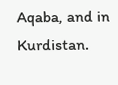Aqaba, and in Kurdistan.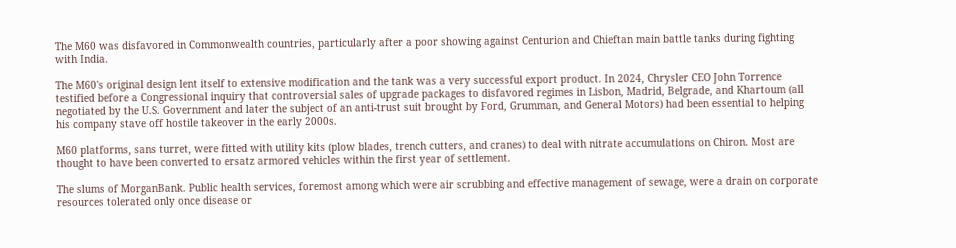The M60 was disfavored in Commonwealth countries, particularly after a poor showing against Centurion and Chieftan main battle tanks during fighting with India.

The M60's original design lent itself to extensive modification and the tank was a very successful export product. In 2024, Chrysler CEO John Torrence testified before a Congressional inquiry that controversial sales of upgrade packages to disfavored regimes in Lisbon, Madrid, Belgrade, and Khartoum (all negotiated by the U.S. Government and later the subject of an anti-trust suit brought by Ford, Grumman, and General Motors) had been essential to helping his company stave off hostile takeover in the early 2000s.

M60 platforms, sans turret, were fitted with utility kits (plow blades, trench cutters, and cranes) to deal with nitrate accumulations on Chiron. Most are thought to have been converted to ersatz armored vehicles within the first year of settlement.

The slums of MorganBank. Public health services, foremost among which were air scrubbing and effective management of sewage, were a drain on corporate resources tolerated only once disease or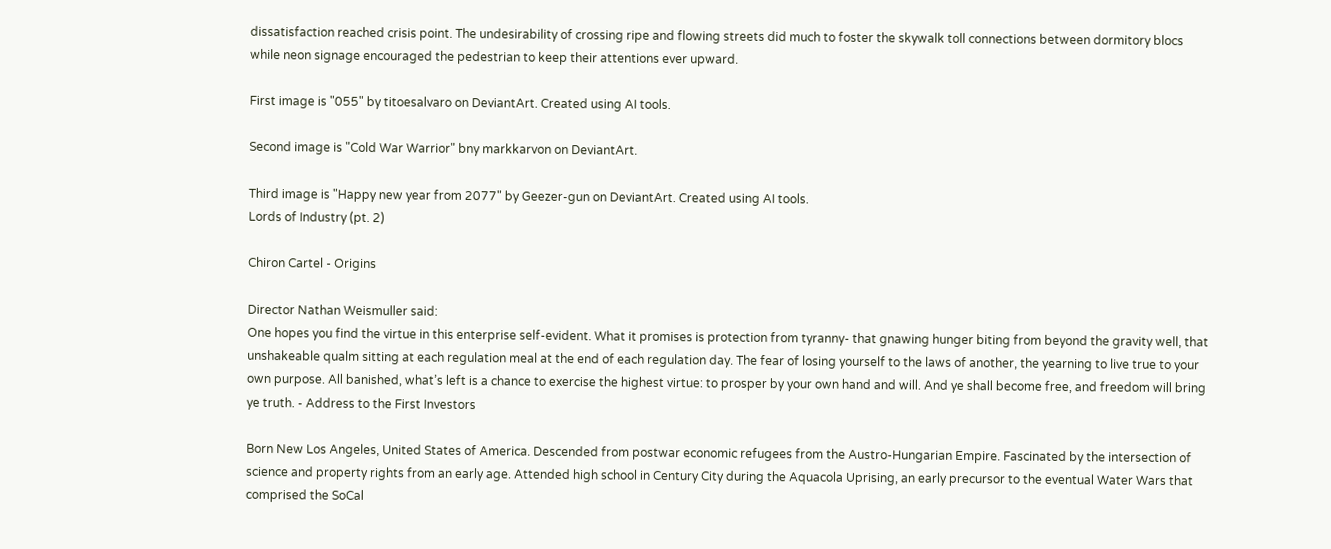dissatisfaction reached crisis point. The undesirability of crossing ripe and flowing streets did much to foster the skywalk toll connections between dormitory blocs while neon signage encouraged the pedestrian to keep their attentions ever upward.

First image is "055" by titoesalvaro on DeviantArt. Created using AI tools.

Second image is "Cold War Warrior" bny markkarvon on DeviantArt.

Third image is "Happy new year from 2077" by Geezer-gun on DeviantArt. Created using AI tools.
Lords of Industry (pt. 2)

Chiron Cartel - Origins

Director Nathan Weismuller said:
One hopes you find the virtue in this enterprise self-evident. What it promises is protection from tyranny- that gnawing hunger biting from beyond the gravity well, that unshakeable qualm sitting at each regulation meal at the end of each regulation day. The fear of losing yourself to the laws of another, the yearning to live true to your own purpose. All banished, what’s left is a chance to exercise the highest virtue: to prosper by your own hand and will. And ye shall become free, and freedom will bring ye truth. - Address to the First Investors

Born New Los Angeles, United States of America. Descended from postwar economic refugees from the Austro-Hungarian Empire. Fascinated by the intersection of science and property rights from an early age. Attended high school in Century City during the Aquacola Uprising, an early precursor to the eventual Water Wars that comprised the SoCal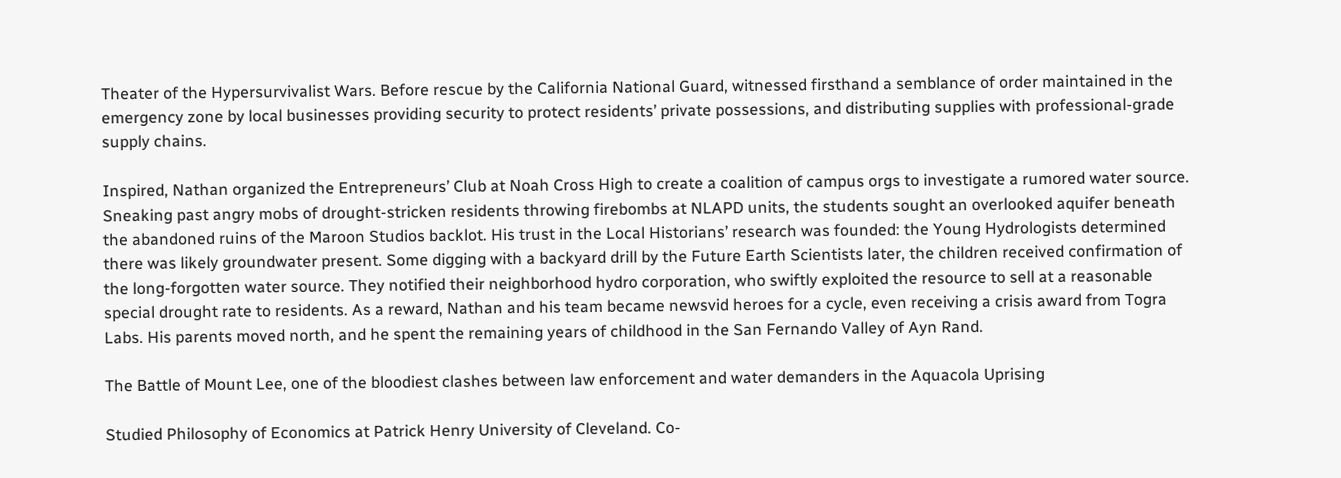Theater of the Hypersurvivalist Wars. Before rescue by the California National Guard, witnessed firsthand a semblance of order maintained in the emergency zone by local businesses providing security to protect residents’ private possessions, and distributing supplies with professional-grade supply chains.

Inspired, Nathan organized the Entrepreneurs’ Club at Noah Cross High to create a coalition of campus orgs to investigate a rumored water source. Sneaking past angry mobs of drought-stricken residents throwing firebombs at NLAPD units, the students sought an overlooked aquifer beneath the abandoned ruins of the Maroon Studios backlot. His trust in the Local Historians’ research was founded: the Young Hydrologists determined there was likely groundwater present. Some digging with a backyard drill by the Future Earth Scientists later, the children received confirmation of the long-forgotten water source. They notified their neighborhood hydro corporation, who swiftly exploited the resource to sell at a reasonable special drought rate to residents. As a reward, Nathan and his team became newsvid heroes for a cycle, even receiving a crisis award from Togra Labs. His parents moved north, and he spent the remaining years of childhood in the San Fernando Valley of Ayn Rand.

The Battle of Mount Lee, one of the bloodiest clashes between law enforcement and water demanders in the Aquacola Uprising

Studied Philosophy of Economics at Patrick Henry University of Cleveland. Co-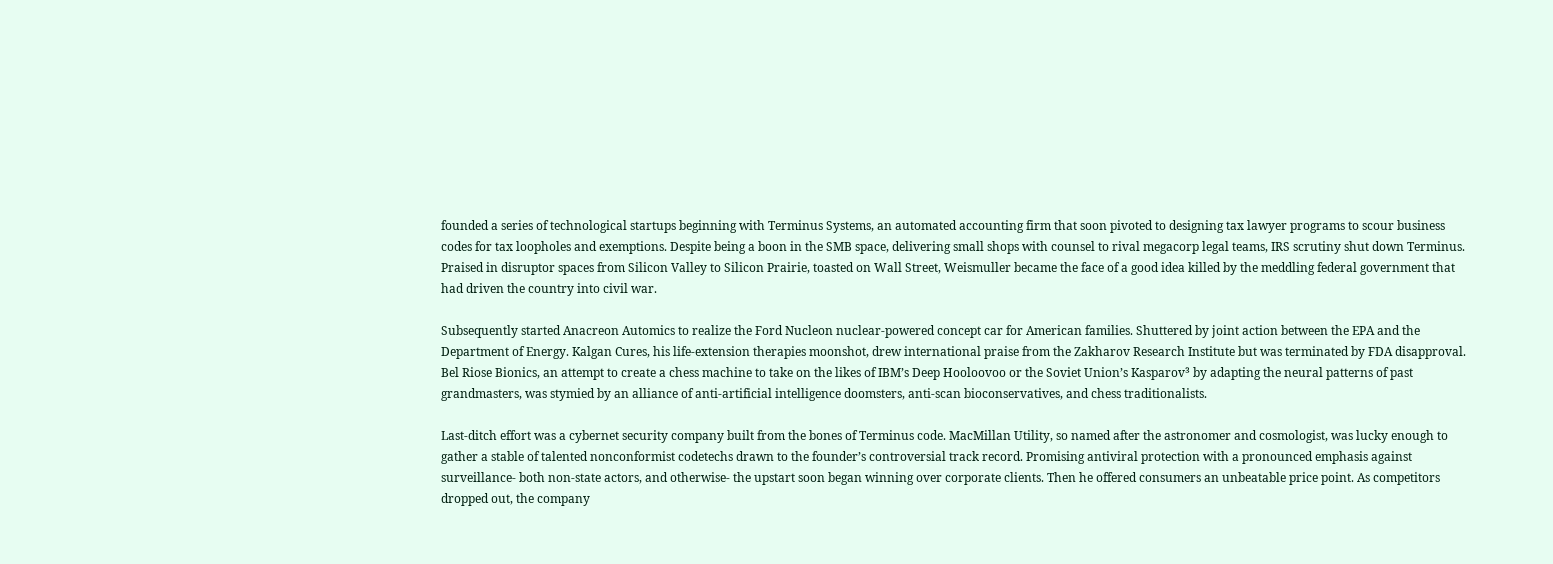founded a series of technological startups beginning with Terminus Systems, an automated accounting firm that soon pivoted to designing tax lawyer programs to scour business codes for tax loopholes and exemptions. Despite being a boon in the SMB space, delivering small shops with counsel to rival megacorp legal teams, IRS scrutiny shut down Terminus. Praised in disruptor spaces from Silicon Valley to Silicon Prairie, toasted on Wall Street, Weismuller became the face of a good idea killed by the meddling federal government that had driven the country into civil war.

Subsequently started Anacreon Automics to realize the Ford Nucleon nuclear-powered concept car for American families. Shuttered by joint action between the EPA and the Department of Energy. Kalgan Cures, his life-extension therapies moonshot, drew international praise from the Zakharov Research Institute but was terminated by FDA disapproval. Bel Riose Bionics, an attempt to create a chess machine to take on the likes of IBM’s Deep Hooloovoo or the Soviet Union’s Kasparov³ by adapting the neural patterns of past grandmasters, was stymied by an alliance of anti-artificial intelligence doomsters, anti-scan bioconservatives, and chess traditionalists.

Last-ditch effort was a cybernet security company built from the bones of Terminus code. MacMillan Utility, so named after the astronomer and cosmologist, was lucky enough to gather a stable of talented nonconformist codetechs drawn to the founder’s controversial track record. Promising antiviral protection with a pronounced emphasis against surveillance- both non-state actors, and otherwise- the upstart soon began winning over corporate clients. Then he offered consumers an unbeatable price point. As competitors dropped out, the company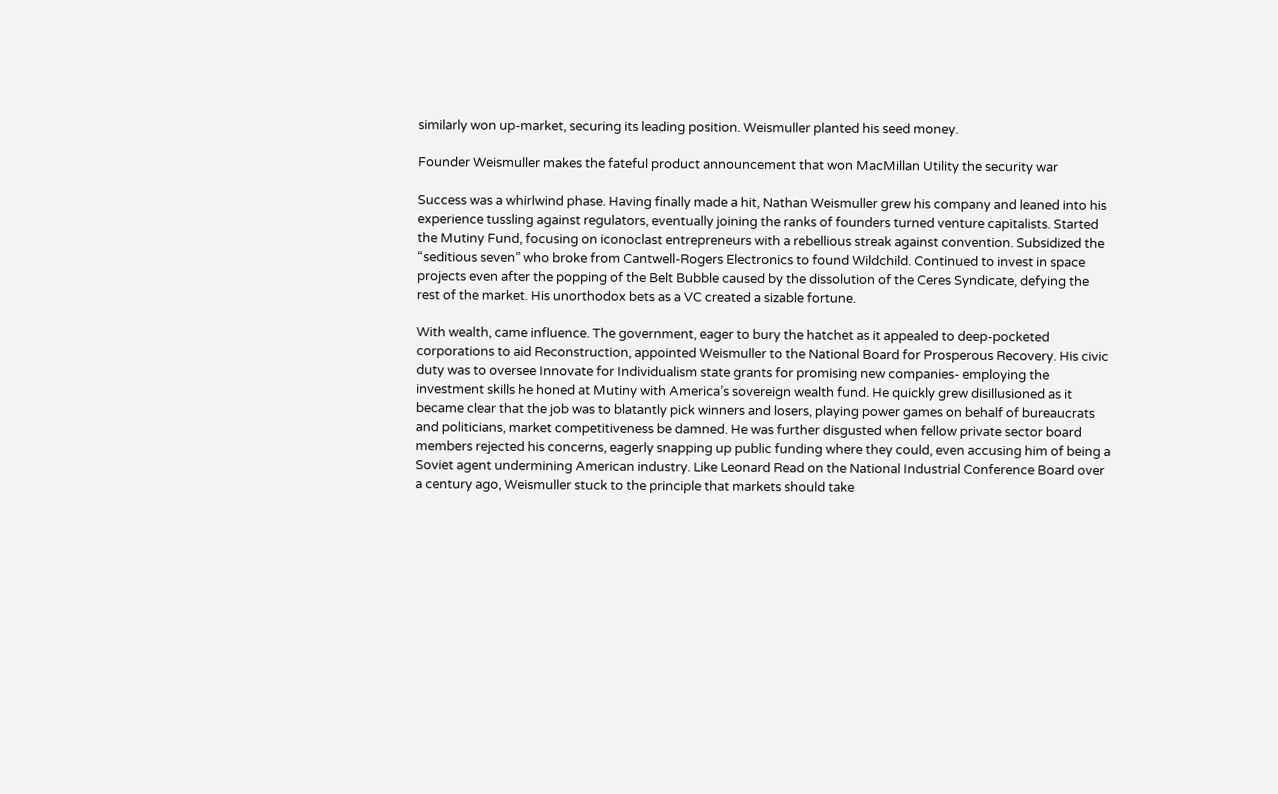similarly won up-market, securing its leading position. Weismuller planted his seed money.

Founder Weismuller makes the fateful product announcement that won MacMillan Utility the security war

Success was a whirlwind phase. Having finally made a hit, Nathan Weismuller grew his company and leaned into his experience tussling against regulators, eventually joining the ranks of founders turned venture capitalists. Started the Mutiny Fund, focusing on iconoclast entrepreneurs with a rebellious streak against convention. Subsidized the “seditious seven” who broke from Cantwell-Rogers Electronics to found Wildchild. Continued to invest in space projects even after the popping of the Belt Bubble caused by the dissolution of the Ceres Syndicate, defying the rest of the market. His unorthodox bets as a VC created a sizable fortune.

With wealth, came influence. The government, eager to bury the hatchet as it appealed to deep-pocketed corporations to aid Reconstruction, appointed Weismuller to the National Board for Prosperous Recovery. His civic duty was to oversee Innovate for Individualism state grants for promising new companies- employing the investment skills he honed at Mutiny with America’s sovereign wealth fund. He quickly grew disillusioned as it became clear that the job was to blatantly pick winners and losers, playing power games on behalf of bureaucrats and politicians, market competitiveness be damned. He was further disgusted when fellow private sector board members rejected his concerns, eagerly snapping up public funding where they could, even accusing him of being a Soviet agent undermining American industry. Like Leonard Read on the National Industrial Conference Board over a century ago, Weismuller stuck to the principle that markets should take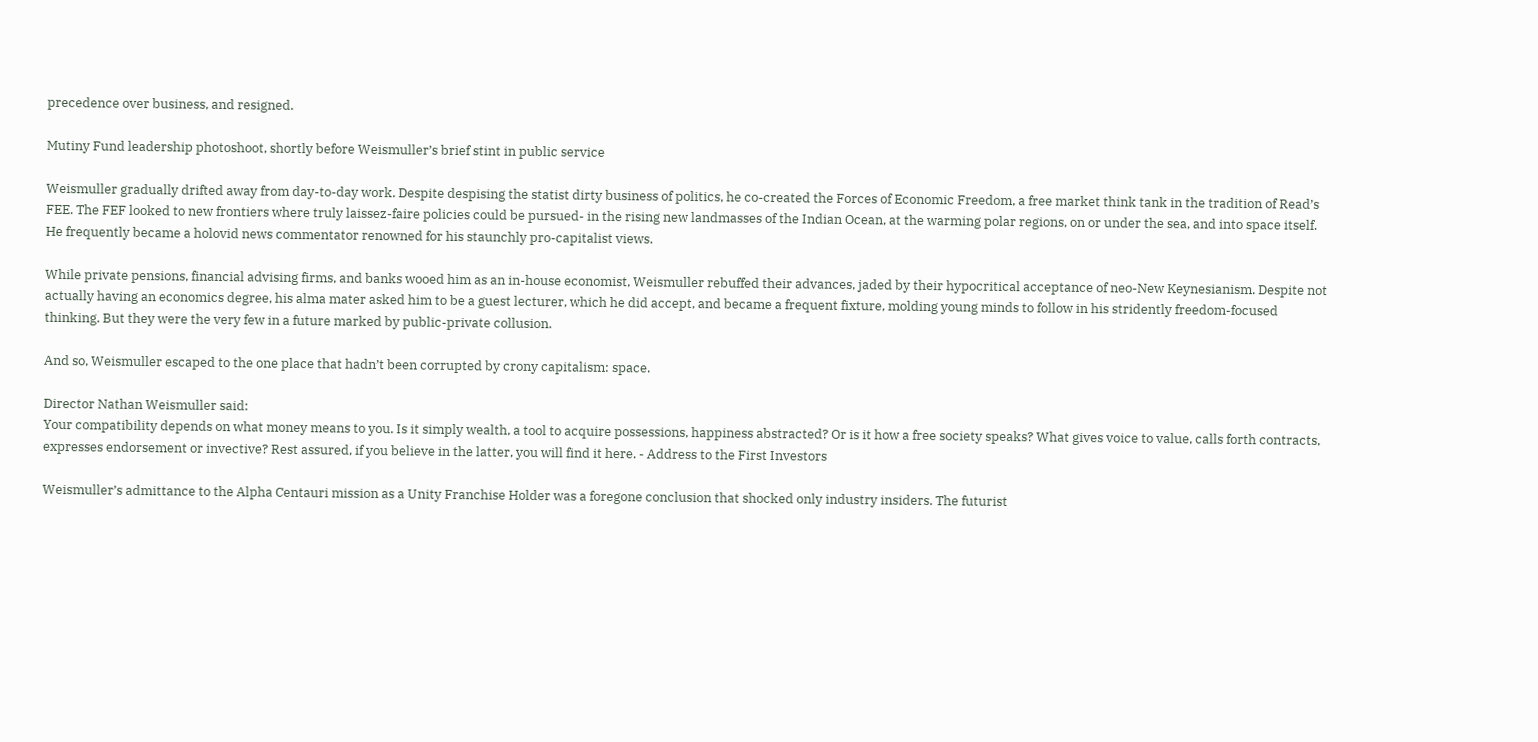precedence over business, and resigned.

Mutiny Fund leadership photoshoot, shortly before Weismuller’s brief stint in public service

Weismuller gradually drifted away from day-to-day work. Despite despising the statist dirty business of politics, he co-created the Forces of Economic Freedom, a free market think tank in the tradition of Read’s FEE. The FEF looked to new frontiers where truly laissez-faire policies could be pursued- in the rising new landmasses of the Indian Ocean, at the warming polar regions, on or under the sea, and into space itself. He frequently became a holovid news commentator renowned for his staunchly pro-capitalist views.

While private pensions, financial advising firms, and banks wooed him as an in-house economist, Weismuller rebuffed their advances, jaded by their hypocritical acceptance of neo-New Keynesianism. Despite not actually having an economics degree, his alma mater asked him to be a guest lecturer, which he did accept, and became a frequent fixture, molding young minds to follow in his stridently freedom-focused thinking. But they were the very few in a future marked by public-private collusion.

And so, Weismuller escaped to the one place that hadn’t been corrupted by crony capitalism: space.

Director Nathan Weismuller said:
Your compatibility depends on what money means to you. Is it simply wealth, a tool to acquire possessions, happiness abstracted? Or is it how a free society speaks? What gives voice to value, calls forth contracts, expresses endorsement or invective? Rest assured, if you believe in the latter, you will find it here. - Address to the First Investors

Weismuller’s admittance to the Alpha Centauri mission as a Unity Franchise Holder was a foregone conclusion that shocked only industry insiders. The futurist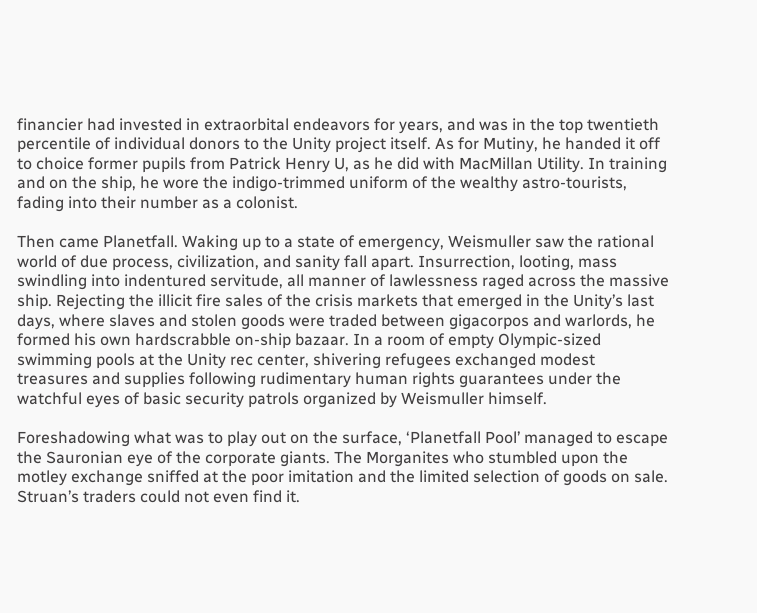financier had invested in extraorbital endeavors for years, and was in the top twentieth percentile of individual donors to the Unity project itself. As for Mutiny, he handed it off to choice former pupils from Patrick Henry U, as he did with MacMillan Utility. In training and on the ship, he wore the indigo-trimmed uniform of the wealthy astro-tourists, fading into their number as a colonist.

Then came Planetfall. Waking up to a state of emergency, Weismuller saw the rational world of due process, civilization, and sanity fall apart. Insurrection, looting, mass swindling into indentured servitude, all manner of lawlessness raged across the massive ship. Rejecting the illicit fire sales of the crisis markets that emerged in the Unity’s last days, where slaves and stolen goods were traded between gigacorpos and warlords, he formed his own hardscrabble on-ship bazaar. In a room of empty Olympic-sized swimming pools at the Unity rec center, shivering refugees exchanged modest treasures and supplies following rudimentary human rights guarantees under the watchful eyes of basic security patrols organized by Weismuller himself.

Foreshadowing what was to play out on the surface, ‘Planetfall Pool’ managed to escape the Sauronian eye of the corporate giants. The Morganites who stumbled upon the motley exchange sniffed at the poor imitation and the limited selection of goods on sale. Struan’s traders could not even find it.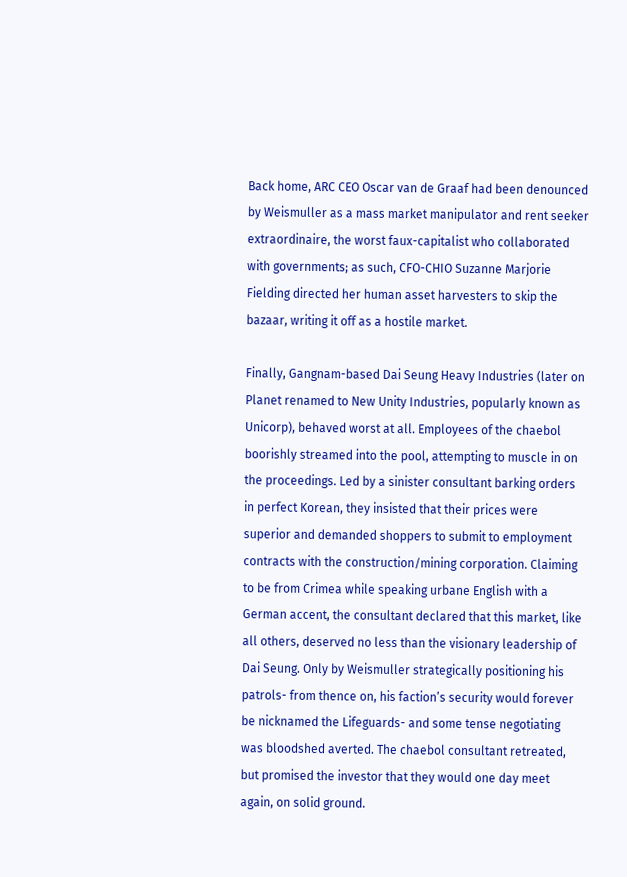Back home, ARC CEO Oscar van de Graaf had been denounced by Weismuller as a mass market manipulator and rent seeker extraordinaire, the worst faux-capitalist who collaborated with governments; as such, CFO-CHIO Suzanne Marjorie Fielding directed her human asset harvesters to skip the bazaar, writing it off as a hostile market.

Finally, Gangnam-based Dai Seung Heavy Industries (later on Planet renamed to New Unity Industries, popularly known as Unicorp), behaved worst at all. Employees of the chaebol boorishly streamed into the pool, attempting to muscle in on the proceedings. Led by a sinister consultant barking orders in perfect Korean, they insisted that their prices were superior and demanded shoppers to submit to employment contracts with the construction/mining corporation. Claiming to be from Crimea while speaking urbane English with a German accent, the consultant declared that this market, like all others, deserved no less than the visionary leadership of Dai Seung. Only by Weismuller strategically positioning his patrols- from thence on, his faction’s security would forever be nicknamed the Lifeguards- and some tense negotiating was bloodshed averted. The chaebol consultant retreated, but promised the investor that they would one day meet again, on solid ground.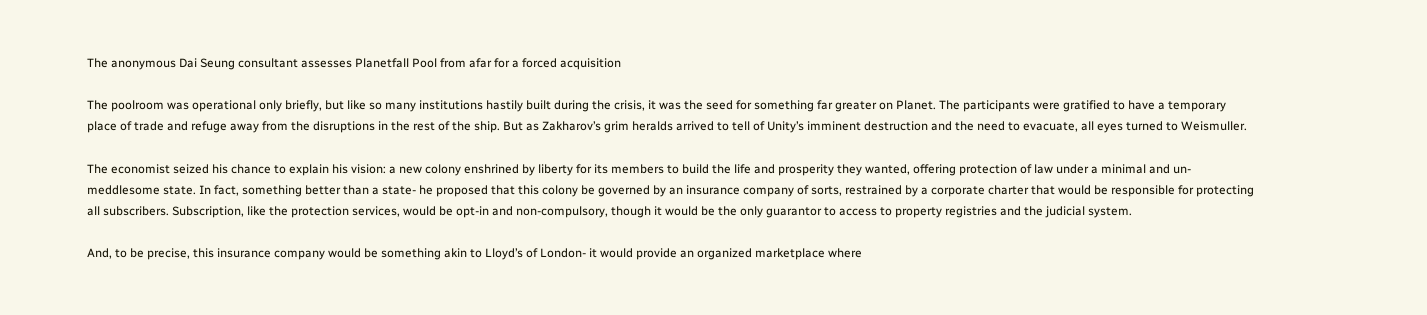The anonymous Dai Seung consultant assesses Planetfall Pool from afar for a forced acquisition

The poolroom was operational only briefly, but like so many institutions hastily built during the crisis, it was the seed for something far greater on Planet. The participants were gratified to have a temporary place of trade and refuge away from the disruptions in the rest of the ship. But as Zakharov’s grim heralds arrived to tell of Unity’s imminent destruction and the need to evacuate, all eyes turned to Weismuller.

The economist seized his chance to explain his vision: a new colony enshrined by liberty for its members to build the life and prosperity they wanted, offering protection of law under a minimal and un-meddlesome state. In fact, something better than a state- he proposed that this colony be governed by an insurance company of sorts, restrained by a corporate charter that would be responsible for protecting all subscribers. Subscription, like the protection services, would be opt-in and non-compulsory, though it would be the only guarantor to access to property registries and the judicial system.

And, to be precise, this insurance company would be something akin to Lloyd’s of London- it would provide an organized marketplace where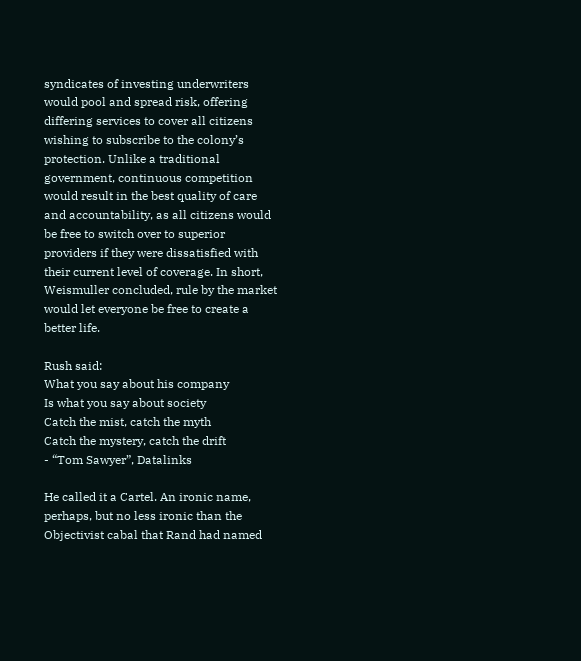syndicates of investing underwriters would pool and spread risk, offering differing services to cover all citizens wishing to subscribe to the colony’s protection. Unlike a traditional government, continuous competition would result in the best quality of care and accountability, as all citizens would be free to switch over to superior providers if they were dissatisfied with their current level of coverage. In short, Weismuller concluded, rule by the market would let everyone be free to create a better life.

Rush said:
What you say about his company
Is what you say about society
Catch the mist, catch the myth
Catch the mystery, catch the drift
- “Tom Sawyer”, Datalinks

He called it a Cartel. An ironic name, perhaps, but no less ironic than the Objectivist cabal that Rand had named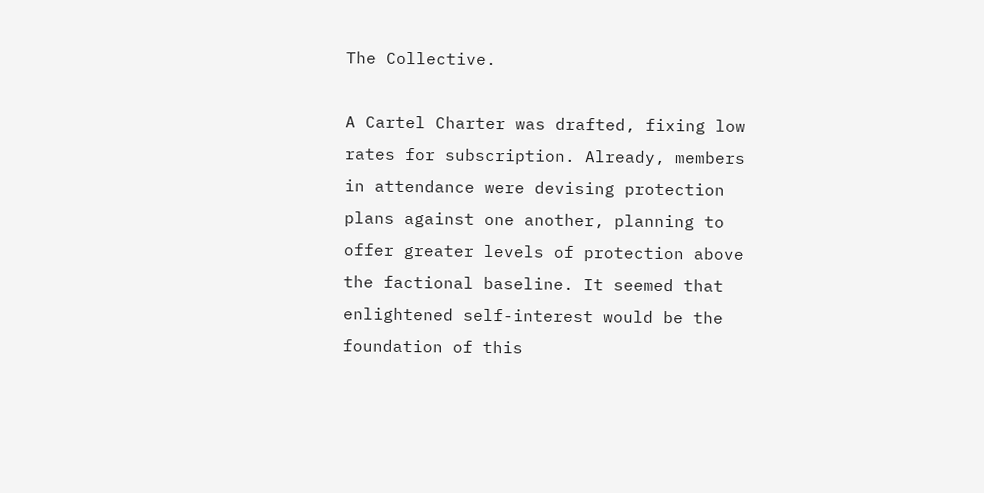The Collective.

A Cartel Charter was drafted, fixing low rates for subscription. Already, members in attendance were devising protection plans against one another, planning to offer greater levels of protection above the factional baseline. It seemed that enlightened self-interest would be the foundation of this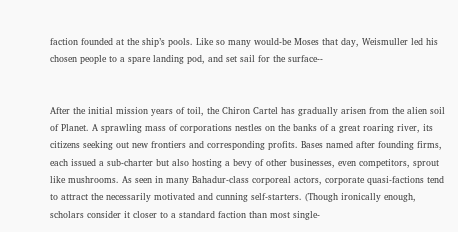faction founded at the ship’s pools. Like so many would-be Moses that day, Weismuller led his chosen people to a spare landing pod, and set sail for the surface--


After the initial mission years of toil, the Chiron Cartel has gradually arisen from the alien soil of Planet. A sprawling mass of corporations nestles on the banks of a great roaring river, its citizens seeking out new frontiers and corresponding profits. Bases named after founding firms, each issued a sub-charter but also hosting a bevy of other businesses, even competitors, sprout like mushrooms. As seen in many Bahadur-class corporeal actors, corporate quasi-factions tend to attract the necessarily motivated and cunning self-starters. (Though ironically enough, scholars consider it closer to a standard faction than most single-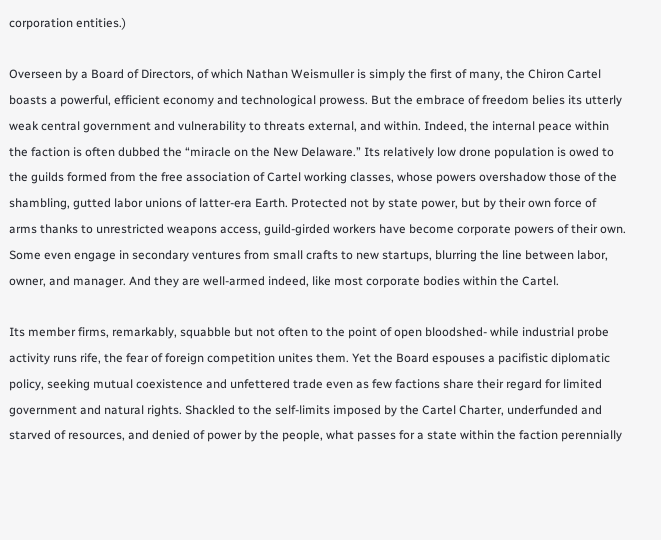corporation entities.)

Overseen by a Board of Directors, of which Nathan Weismuller is simply the first of many, the Chiron Cartel boasts a powerful, efficient economy and technological prowess. But the embrace of freedom belies its utterly weak central government and vulnerability to threats external, and within. Indeed, the internal peace within the faction is often dubbed the “miracle on the New Delaware.” Its relatively low drone population is owed to the guilds formed from the free association of Cartel working classes, whose powers overshadow those of the shambling, gutted labor unions of latter-era Earth. Protected not by state power, but by their own force of arms thanks to unrestricted weapons access, guild-girded workers have become corporate powers of their own. Some even engage in secondary ventures from small crafts to new startups, blurring the line between labor, owner, and manager. And they are well-armed indeed, like most corporate bodies within the Cartel.

Its member firms, remarkably, squabble but not often to the point of open bloodshed- while industrial probe activity runs rife, the fear of foreign competition unites them. Yet the Board espouses a pacifistic diplomatic policy, seeking mutual coexistence and unfettered trade even as few factions share their regard for limited government and natural rights. Shackled to the self-limits imposed by the Cartel Charter, underfunded and starved of resources, and denied of power by the people, what passes for a state within the faction perennially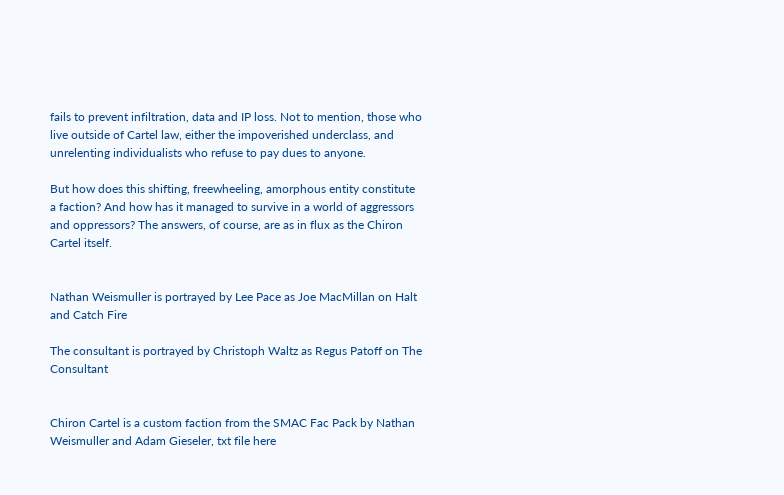fails to prevent infiltration, data and IP loss. Not to mention, those who live outside of Cartel law, either the impoverished underclass, and unrelenting individualists who refuse to pay dues to anyone.

But how does this shifting, freewheeling, amorphous entity constitute a faction? And how has it managed to survive in a world of aggressors and oppressors? The answers, of course, are as in flux as the Chiron Cartel itself.


Nathan Weismuller is portrayed by Lee Pace as Joe MacMillan on Halt and Catch Fire

The consultant is portrayed by Christoph Waltz as Regus Patoff on The Consultant


Chiron Cartel is a custom faction from the SMAC Fac Pack by Nathan Weismuller and Adam Gieseler, txt file here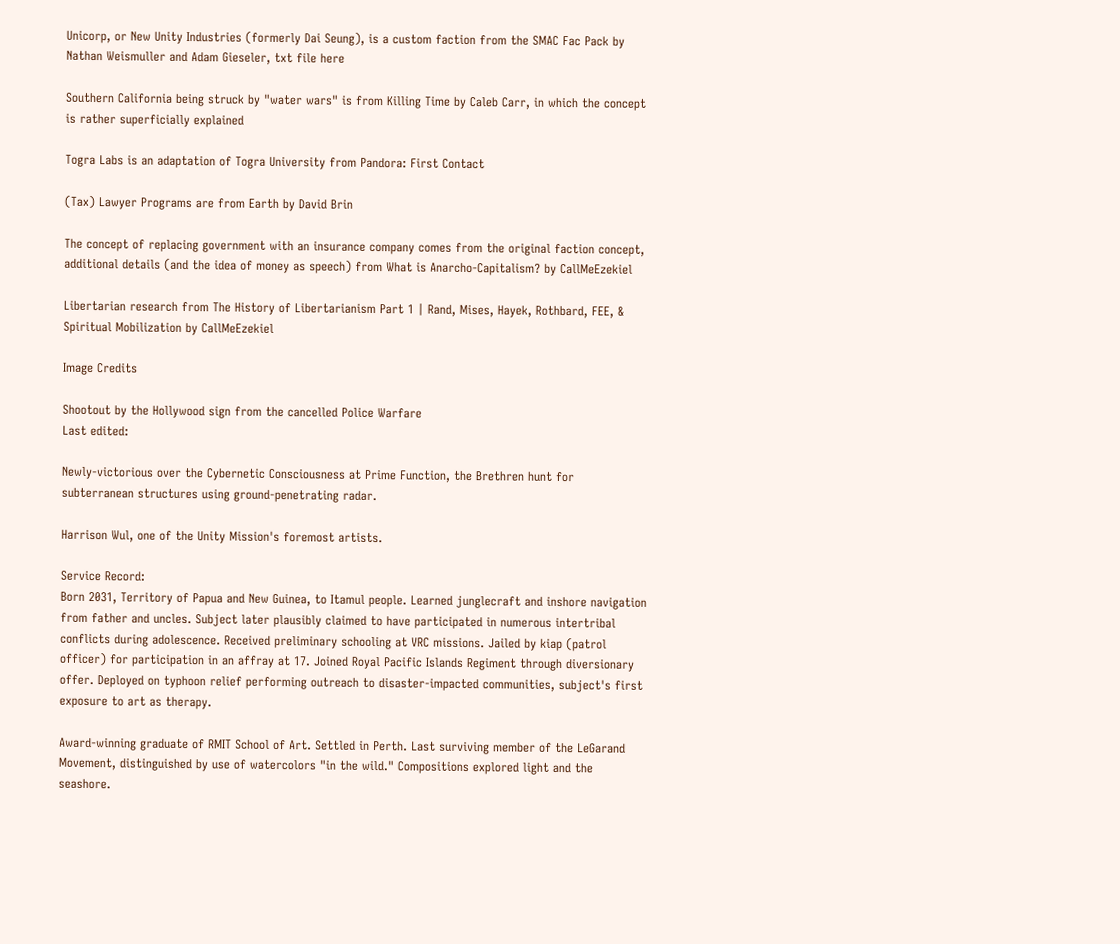Unicorp, or New Unity Industries (formerly Dai Seung), is a custom faction from the SMAC Fac Pack by Nathan Weismuller and Adam Gieseler, txt file here

Southern California being struck by "water wars" is from Killing Time by Caleb Carr, in which the concept is rather superficially explained

Togra Labs is an adaptation of Togra University from Pandora: First Contact

(Tax) Lawyer Programs are from Earth by David Brin

The concept of replacing government with an insurance company comes from the original faction concept, additional details (and the idea of money as speech) from What is Anarcho-Capitalism? by CallMeEzekiel

Libertarian research from The History of Libertarianism Part 1 | Rand, Mises, Hayek, Rothbard, FEE, & Spiritual Mobilization by CallMeEzekiel

Image Credits

Shootout by the Hollywood sign from the cancelled Police Warfare
Last edited:

Newly-victorious over the Cybernetic Consciousness at Prime Function, the Brethren hunt for subterranean structures using ground-penetrating radar.

Harrison Wul, one of the Unity Mission's foremost artists.

Service Record:
Born 2031, Territory of Papua and New Guinea, to Itamul people. Learned junglecraft and inshore navigation from father and uncles. Subject later plausibly claimed to have participated in numerous intertribal conflicts during adolescence. Received preliminary schooling at VRC missions. Jailed by kiap (patrol officer) for participation in an affray at 17. Joined Royal Pacific Islands Regiment through diversionary offer. Deployed on typhoon relief performing outreach to disaster-impacted communities, subject's first exposure to art as therapy.

Award-winning graduate of RMIT School of Art. Settled in Perth. Last surviving member of the LeGarand Movement, distinguished by use of watercolors "in the wild." Compositions explored light and the seashore.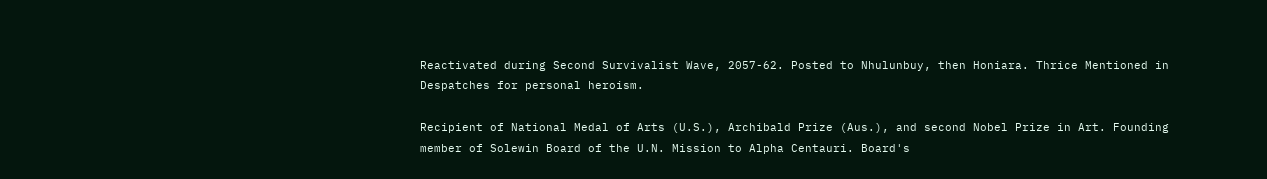Reactivated during Second Survivalist Wave, 2057-62. Posted to Nhulunbuy, then Honiara. Thrice Mentioned in Despatches for personal heroism.

Recipient of National Medal of Arts (U.S.), Archibald Prize (Aus.), and second Nobel Prize in Art. Founding member of Solewin Board of the U.N. Mission to Alpha Centauri. Board's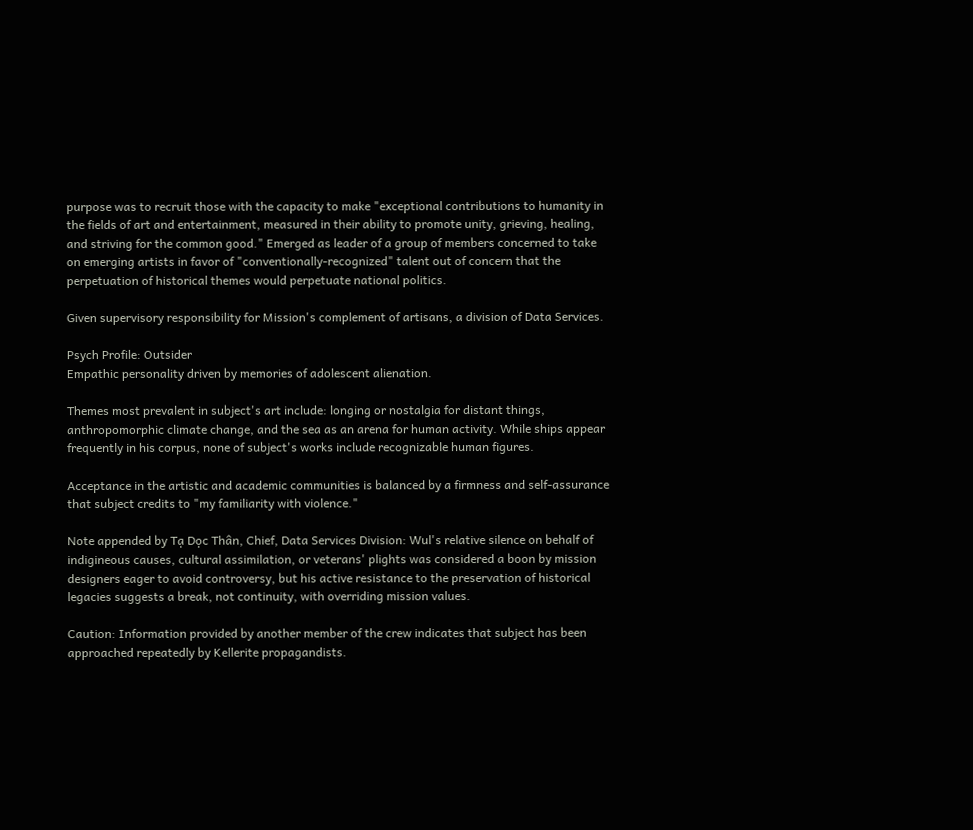purpose was to recruit those with the capacity to make "exceptional contributions to humanity in the fields of art and entertainment, measured in their ability to promote unity, grieving, healing, and striving for the common good." Emerged as leader of a group of members concerned to take on emerging artists in favor of "conventionally-recognized" talent out of concern that the perpetuation of historical themes would perpetuate national politics.

Given supervisory responsibility for Mission's complement of artisans, a division of Data Services.

Psych Profile: Outsider
Empathic personality driven by memories of adolescent alienation.

Themes most prevalent in subject's art include: longing or nostalgia for distant things, anthropomorphic climate change, and the sea as an arena for human activity. While ships appear frequently in his corpus, none of subject's works include recognizable human figures.

Acceptance in the artistic and academic communities is balanced by a firmness and self-assurance that subject credits to "my familiarity with violence."

Note appended by Tạ Dọc Thân, Chief, Data Services Division: Wul's relative silence on behalf of indigineous causes, cultural assimilation, or veterans' plights was considered a boon by mission designers eager to avoid controversy, but his active resistance to the preservation of historical legacies suggests a break, not continuity, with overriding mission values.

Caution: Information provided by another member of the crew indicates that subject has been approached repeatedly by Kellerite propagandists.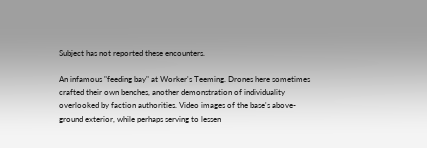Subject has not reported these encounters.

An infamous "feeding bay" at Worker's Teeming. Drones here sometimes crafted their own benches, another demonstration of individuality overlooked by faction authorities. Video images of the base's above-ground exterior, while perhaps serving to lessen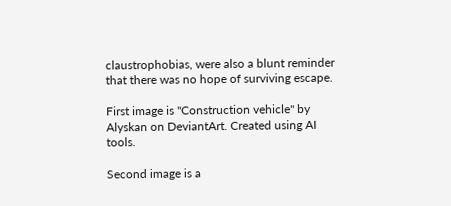claustrophobias, were also a blunt reminder that there was no hope of surviving escape.

First image is "Construction vehicle" by Alyskan on DeviantArt. Created using AI tools.

Second image is a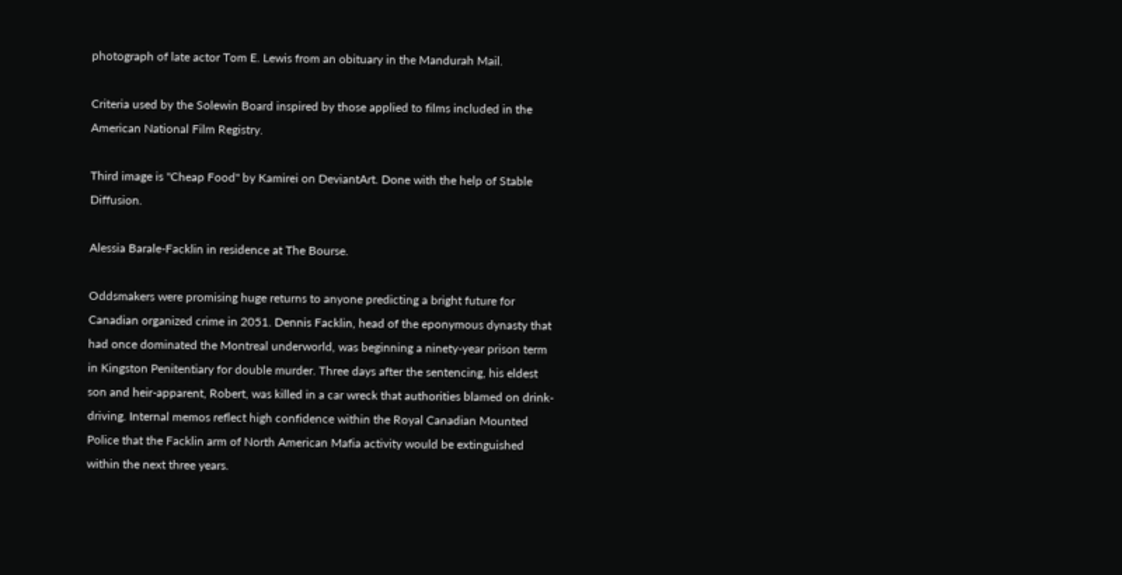photograph of late actor Tom E. Lewis from an obituary in the Mandurah Mail.

Criteria used by the Solewin Board inspired by those applied to films included in the American National Film Registry.

Third image is "Cheap Food" by Kamirei on DeviantArt. Done with the help of Stable Diffusion.

Alessia Barale-Facklin in residence at The Bourse.

Oddsmakers were promising huge returns to anyone predicting a bright future for Canadian organized crime in 2051. Dennis Facklin, head of the eponymous dynasty that had once dominated the Montreal underworld, was beginning a ninety-year prison term in Kingston Penitentiary for double murder. Three days after the sentencing, his eldest son and heir-apparent, Robert, was killed in a car wreck that authorities blamed on drink-driving. Internal memos reflect high confidence within the Royal Canadian Mounted Police that the Facklin arm of North American Mafia activity would be extinguished within the next three years.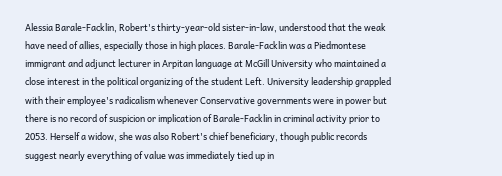Alessia Barale-Facklin, Robert's thirty-year-old sister-in-law, understood that the weak have need of allies, especially those in high places. Barale-Facklin was a Piedmontese immigrant and adjunct lecturer in Arpitan language at McGill University who maintained a close interest in the political organizing of the student Left. University leadership grappled with their employee's radicalism whenever Conservative governments were in power but there is no record of suspicion or implication of Barale-Facklin in criminal activity prior to 2053. Herself a widow, she was also Robert's chief beneficiary, though public records suggest nearly everything of value was immediately tied up in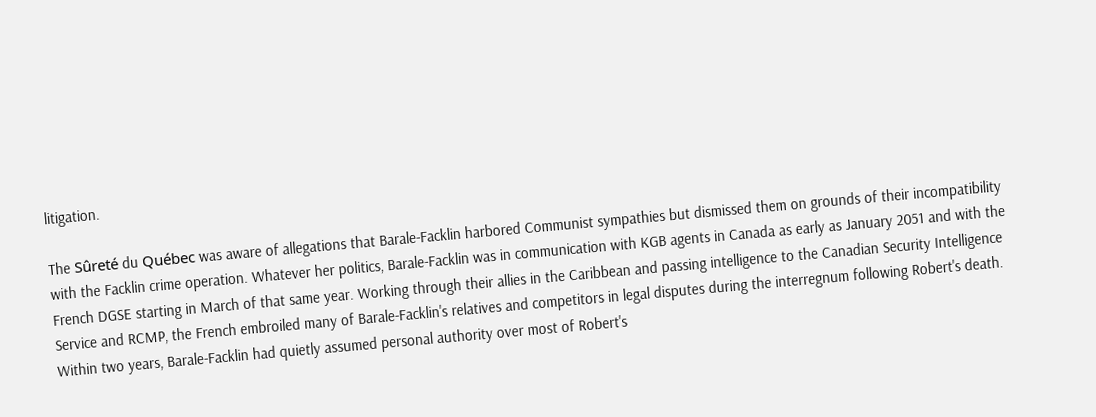litigation.

The Sûreté du Québec was aware of allegations that Barale-Facklin harbored Communist sympathies but dismissed them on grounds of their incompatibility with the Facklin crime operation. Whatever her politics, Barale-Facklin was in communication with KGB agents in Canada as early as January 2051 and with the French DGSE starting in March of that same year. Working through their allies in the Caribbean and passing intelligence to the Canadian Security Intelligence Service and RCMP, the French embroiled many of Barale-Facklin's relatives and competitors in legal disputes during the interregnum following Robert's death. Within two years, Barale-Facklin had quietly assumed personal authority over most of Robert's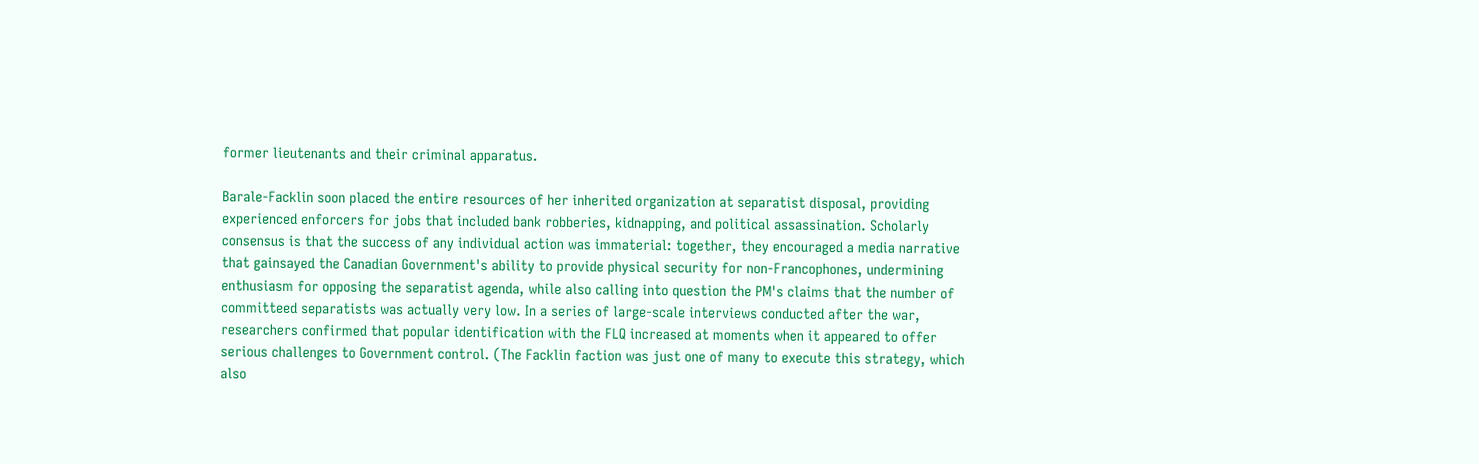former lieutenants and their criminal apparatus.

Barale-Facklin soon placed the entire resources of her inherited organization at separatist disposal, providing experienced enforcers for jobs that included bank robberies, kidnapping, and political assassination. Scholarly consensus is that the success of any individual action was immaterial: together, they encouraged a media narrative that gainsayed the Canadian Government's ability to provide physical security for non-Francophones, undermining enthusiasm for opposing the separatist agenda, while also calling into question the PM's claims that the number of committeed separatists was actually very low. In a series of large-scale interviews conducted after the war, researchers confirmed that popular identification with the FLQ increased at moments when it appeared to offer serious challenges to Government control. (The Facklin faction was just one of many to execute this strategy, which also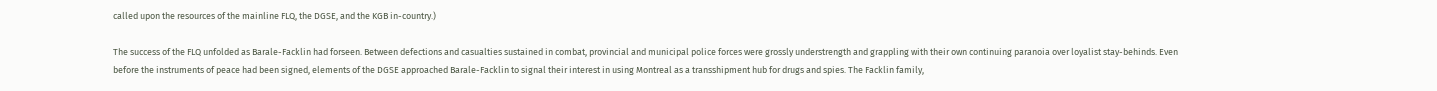called upon the resources of the mainline FLQ, the DGSE, and the KGB in-country.)

The success of the FLQ unfolded as Barale-Facklin had forseen. Between defections and casualties sustained in combat, provincial and municipal police forces were grossly understrength and grappling with their own continuing paranoia over loyalist stay-behinds. Even before the instruments of peace had been signed, elements of the DGSE approached Barale-Facklin to signal their interest in using Montreal as a transshipment hub for drugs and spies. The Facklin family,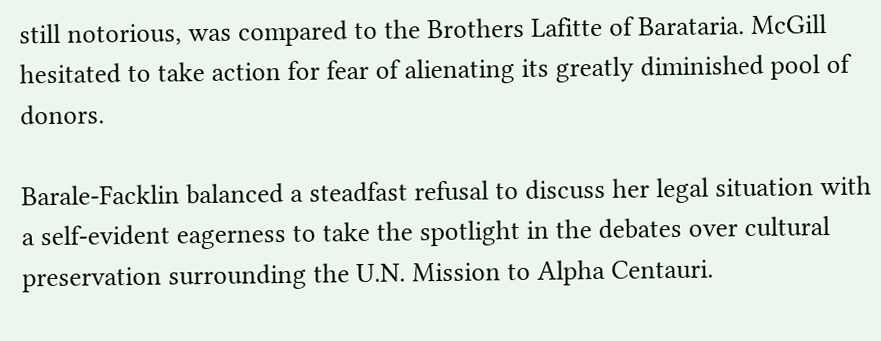still notorious, was compared to the Brothers Lafitte of Barataria. McGill hesitated to take action for fear of alienating its greatly diminished pool of donors.

Barale-Facklin balanced a steadfast refusal to discuss her legal situation with a self-evident eagerness to take the spotlight in the debates over cultural preservation surrounding the U.N. Mission to Alpha Centauri.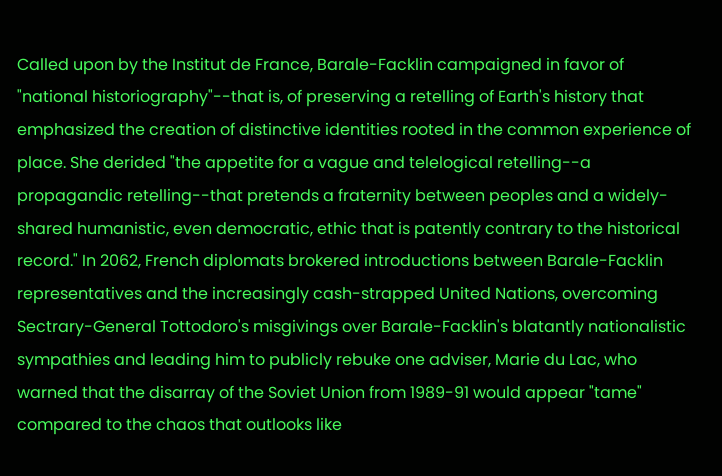Called upon by the Institut de France, Barale-Facklin campaigned in favor of "national historiography"--that is, of preserving a retelling of Earth's history that emphasized the creation of distinctive identities rooted in the common experience of place. She derided "the appetite for a vague and telelogical retelling--a propagandic retelling--that pretends a fraternity between peoples and a widely-shared humanistic, even democratic, ethic that is patently contrary to the historical record." In 2062, French diplomats brokered introductions between Barale-Facklin representatives and the increasingly cash-strapped United Nations, overcoming Sectrary-General Tottodoro's misgivings over Barale-Facklin's blatantly nationalistic sympathies and leading him to publicly rebuke one adviser, Marie du Lac, who warned that the disarray of the Soviet Union from 1989-91 would appear "tame" compared to the chaos that outlooks like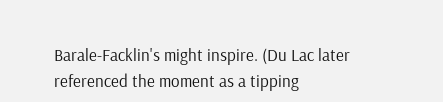Barale-Facklin's might inspire. (Du Lac later referenced the moment as a tipping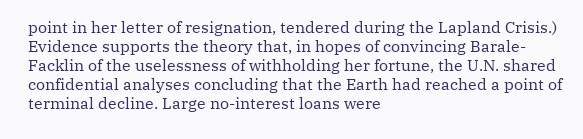point in her letter of resignation, tendered during the Lapland Crisis.) Evidence supports the theory that, in hopes of convincing Barale-Facklin of the uselessness of withholding her fortune, the U.N. shared confidential analyses concluding that the Earth had reached a point of terminal decline. Large no-interest loans were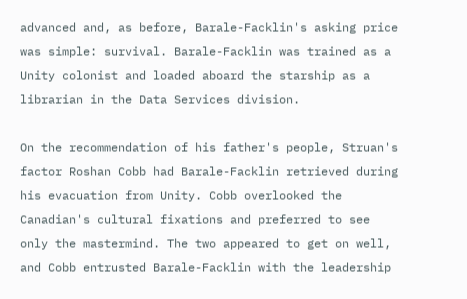advanced and, as before, Barale-Facklin's asking price was simple: survival. Barale-Facklin was trained as a Unity colonist and loaded aboard the starship as a librarian in the Data Services division.

On the recommendation of his father's people, Struan's factor Roshan Cobb had Barale-Facklin retrieved during his evacuation from Unity. Cobb overlooked the Canadian's cultural fixations and preferred to see only the mastermind. The two appeared to get on well, and Cobb entrusted Barale-Facklin with the leadership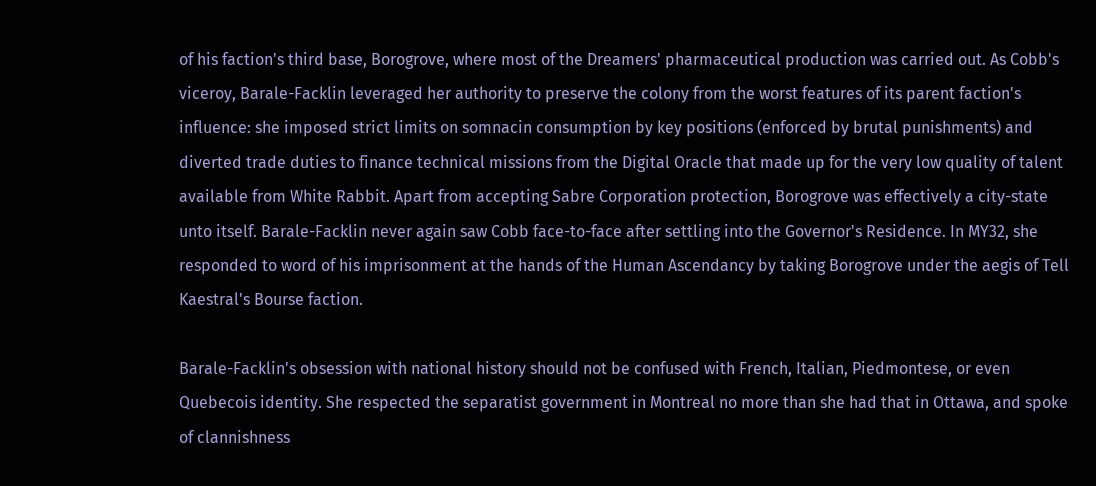of his faction's third base, Borogrove, where most of the Dreamers' pharmaceutical production was carried out. As Cobb's viceroy, Barale-Facklin leveraged her authority to preserve the colony from the worst features of its parent faction's influence: she imposed strict limits on somnacin consumption by key positions (enforced by brutal punishments) and diverted trade duties to finance technical missions from the Digital Oracle that made up for the very low quality of talent available from White Rabbit. Apart from accepting Sabre Corporation protection, Borogrove was effectively a city-state unto itself. Barale-Facklin never again saw Cobb face-to-face after settling into the Governor's Residence. In MY32, she responded to word of his imprisonment at the hands of the Human Ascendancy by taking Borogrove under the aegis of Tell Kaestral's Bourse faction.

Barale-Facklin's obsession with national history should not be confused with French, Italian, Piedmontese, or even Quebecois identity. She respected the separatist government in Montreal no more than she had that in Ottawa, and spoke of clannishness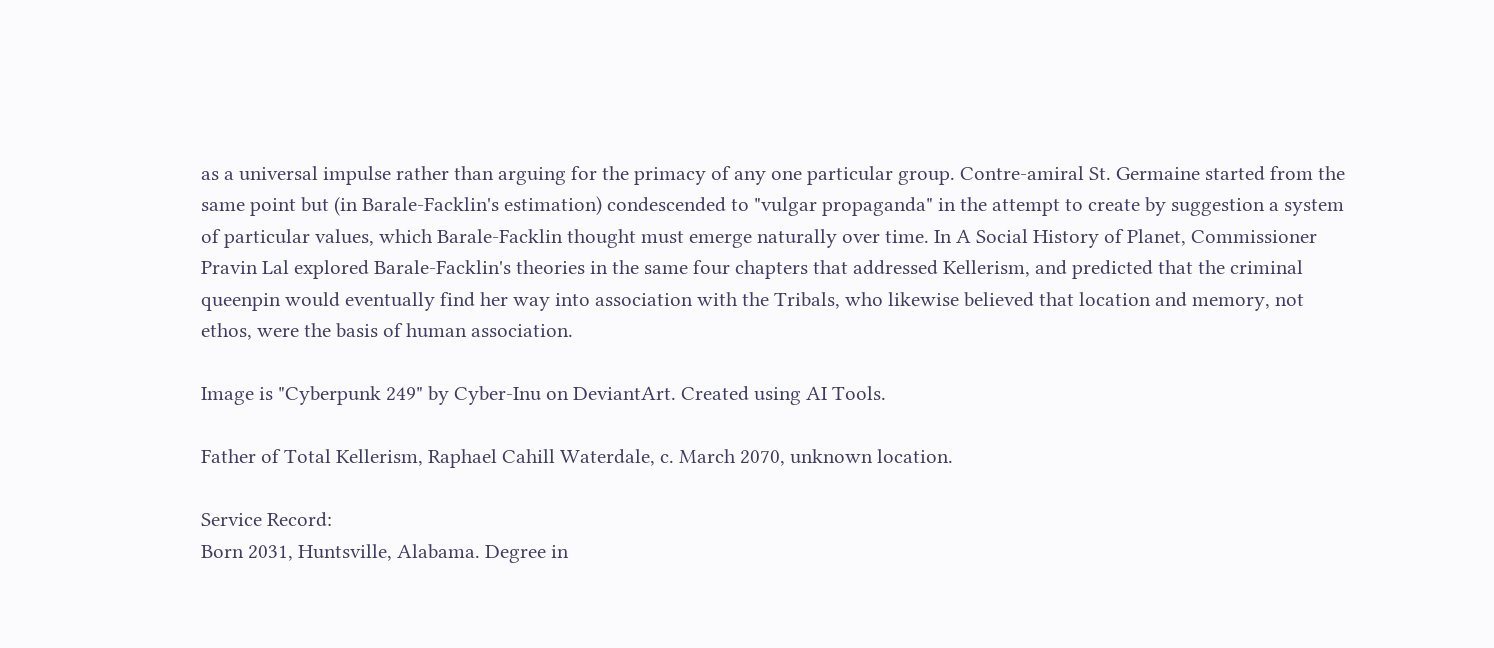as a universal impulse rather than arguing for the primacy of any one particular group. Contre-amiral St. Germaine started from the same point but (in Barale-Facklin's estimation) condescended to "vulgar propaganda" in the attempt to create by suggestion a system of particular values, which Barale-Facklin thought must emerge naturally over time. In A Social History of Planet, Commissioner Pravin Lal explored Barale-Facklin's theories in the same four chapters that addressed Kellerism, and predicted that the criminal queenpin would eventually find her way into association with the Tribals, who likewise believed that location and memory, not ethos, were the basis of human association.

Image is "Cyberpunk 249" by Cyber-Inu on DeviantArt. Created using AI Tools.

Father of Total Kellerism, Raphael Cahill Waterdale, c. March 2070, unknown location.

Service Record:
Born 2031, Huntsville, Alabama. Degree in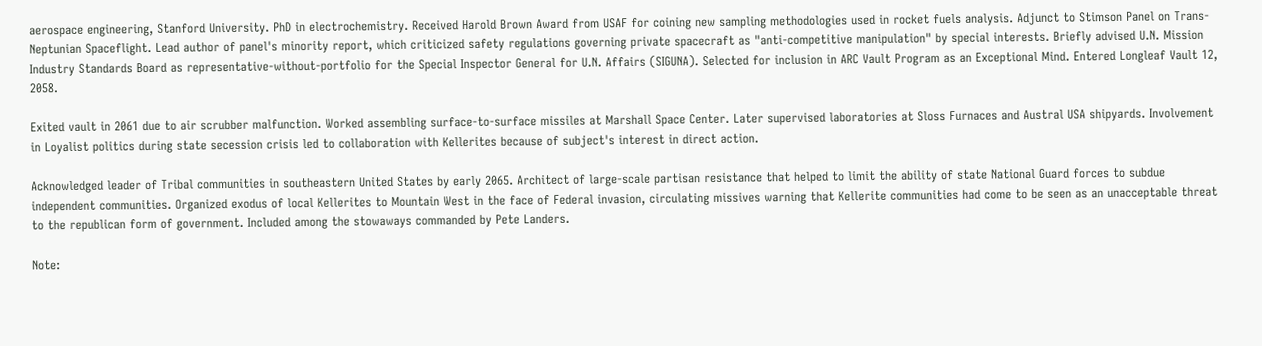aerospace engineering, Stanford University. PhD in electrochemistry. Received Harold Brown Award from USAF for coining new sampling methodologies used in rocket fuels analysis. Adjunct to Stimson Panel on Trans-Neptunian Spaceflight. Lead author of panel's minority report, which criticized safety regulations governing private spacecraft as "anti-competitive manipulation" by special interests. Briefly advised U.N. Mission Industry Standards Board as representative-without-portfolio for the Special Inspector General for U.N. Affairs (SIGUNA). Selected for inclusion in ARC Vault Program as an Exceptional Mind. Entered Longleaf Vault 12, 2058.

Exited vault in 2061 due to air scrubber malfunction. Worked assembling surface-to-surface missiles at Marshall Space Center. Later supervised laboratories at Sloss Furnaces and Austral USA shipyards. Involvement in Loyalist politics during state secession crisis led to collaboration with Kellerites because of subject's interest in direct action.

Acknowledged leader of Tribal communities in southeastern United States by early 2065. Architect of large-scale partisan resistance that helped to limit the ability of state National Guard forces to subdue independent communities. Organized exodus of local Kellerites to Mountain West in the face of Federal invasion, circulating missives warning that Kellerite communities had come to be seen as an unacceptable threat to the republican form of government. Included among the stowaways commanded by Pete Landers.

Note: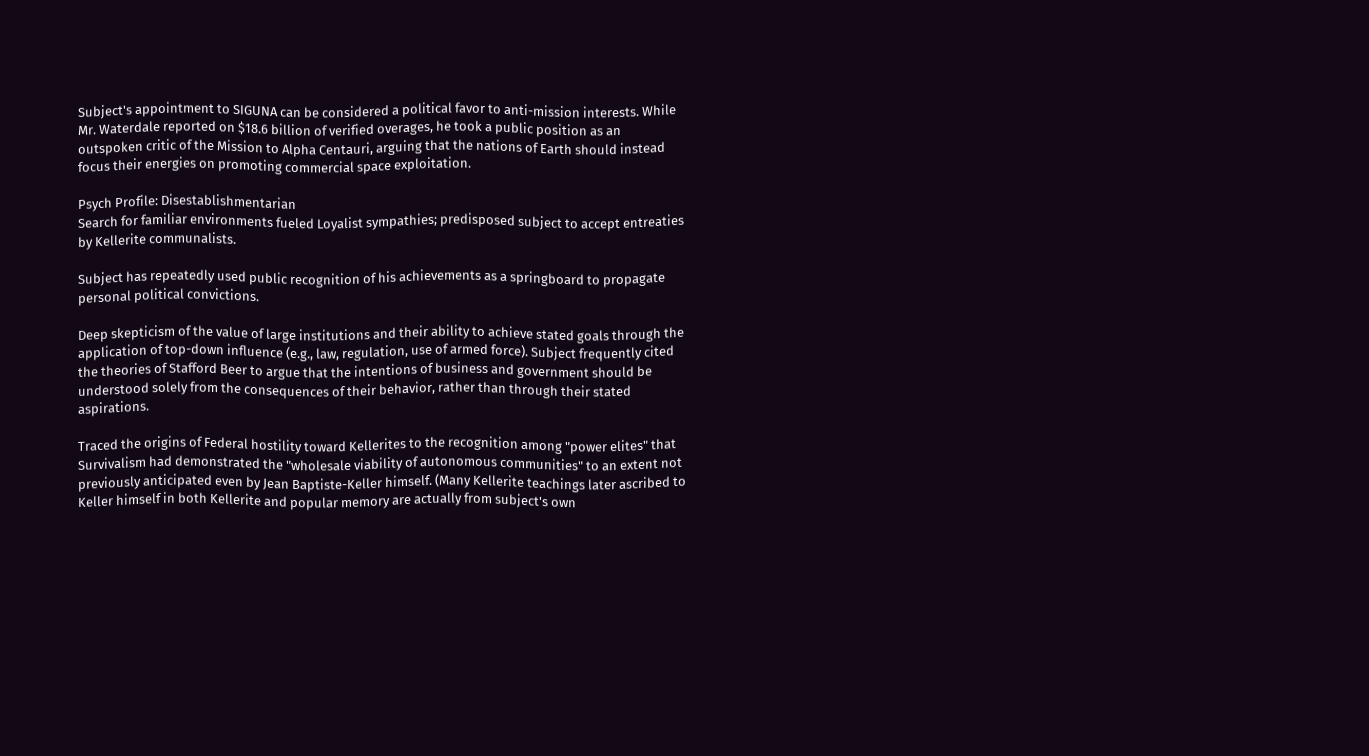Subject's appointment to SIGUNA can be considered a political favor to anti-mission interests. While Mr. Waterdale reported on $18.6 billion of verified overages, he took a public position as an outspoken critic of the Mission to Alpha Centauri, arguing that the nations of Earth should instead focus their energies on promoting commercial space exploitation.

Psych Profile: Disestablishmentarian
Search for familiar environments fueled Loyalist sympathies; predisposed subject to accept entreaties by Kellerite communalists.

Subject has repeatedly used public recognition of his achievements as a springboard to propagate personal political convictions.

Deep skepticism of the value of large institutions and their ability to achieve stated goals through the application of top-down influence (e.g., law, regulation, use of armed force). Subject frequently cited the theories of Stafford Beer to argue that the intentions of business and government should be understood solely from the consequences of their behavior, rather than through their stated aspirations.

Traced the origins of Federal hostility toward Kellerites to the recognition among "power elites" that Survivalism had demonstrated the "wholesale viability of autonomous communities" to an extent not previously anticipated even by Jean Baptiste-Keller himself. (Many Kellerite teachings later ascribed to Keller himself in both Kellerite and popular memory are actually from subject's own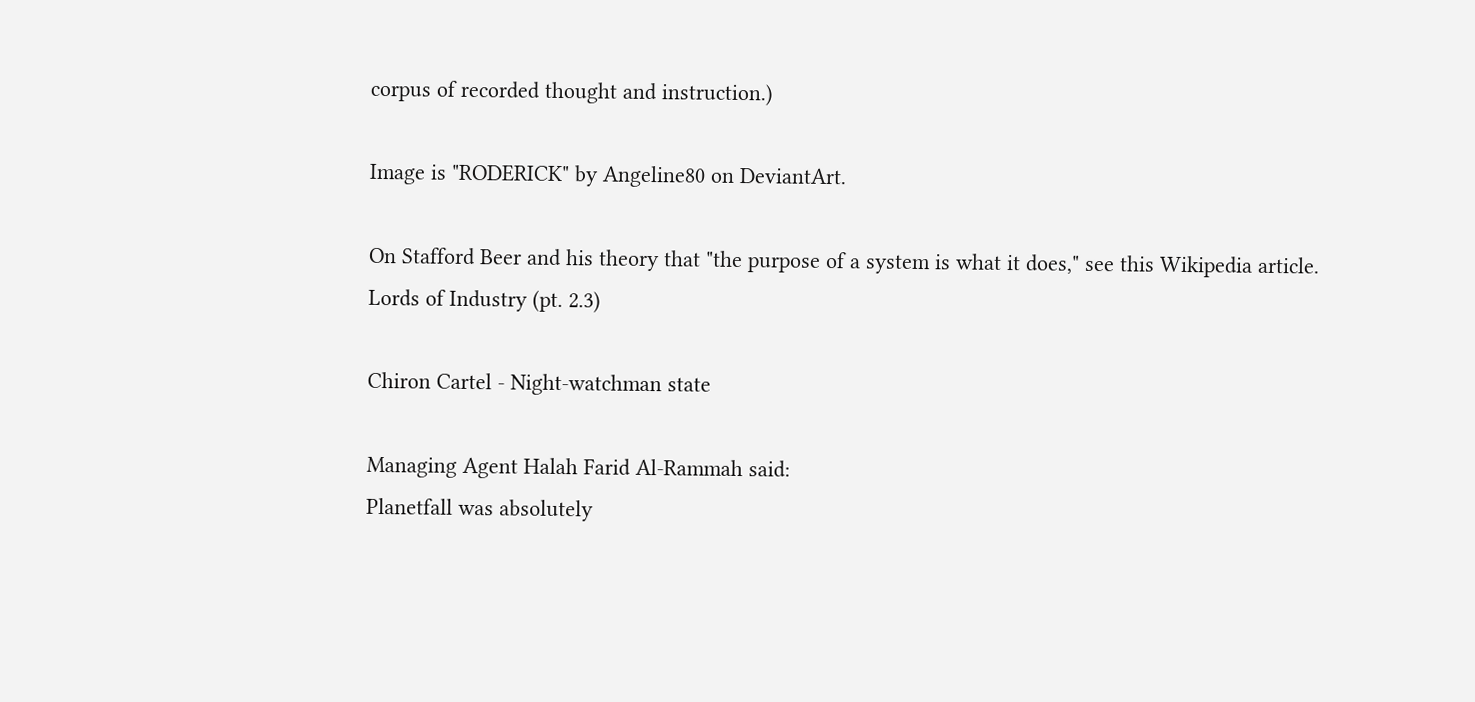corpus of recorded thought and instruction.)

Image is "RODERICK" by Angeline80 on DeviantArt.

On Stafford Beer and his theory that "the purpose of a system is what it does," see this Wikipedia article.
Lords of Industry (pt. 2.3)

Chiron Cartel - Night-watchman state

Managing Agent Halah Farid Al-Rammah said:
Planetfall was absolutely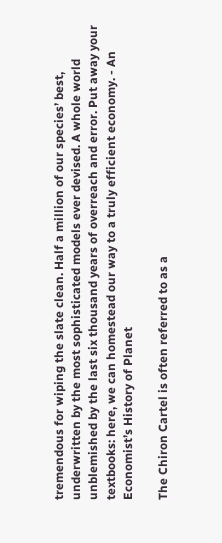tremendous for wiping the slate clean. Half a million of our species’ best, underwritten by the most sophisticated models ever devised. A whole world unblemished by the last six thousand years of overreach and error. Put away your textbooks: here, we can homestead our way to a truly efficient economy. - An Economist’s History of Planet

The Chiron Cartel is often referred to as a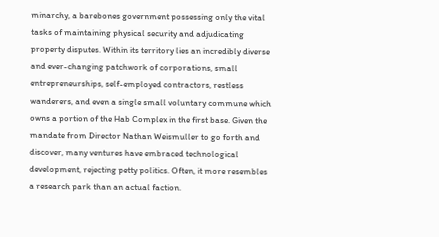minarchy, a barebones government possessing only the vital tasks of maintaining physical security and adjudicating property disputes. Within its territory lies an incredibly diverse and ever-changing patchwork of corporations, small entrepreneurships, self-employed contractors, restless wanderers, and even a single small voluntary commune which owns a portion of the Hab Complex in the first base. Given the mandate from Director Nathan Weismuller to go forth and discover, many ventures have embraced technological development, rejecting petty politics. Often, it more resembles a research park than an actual faction.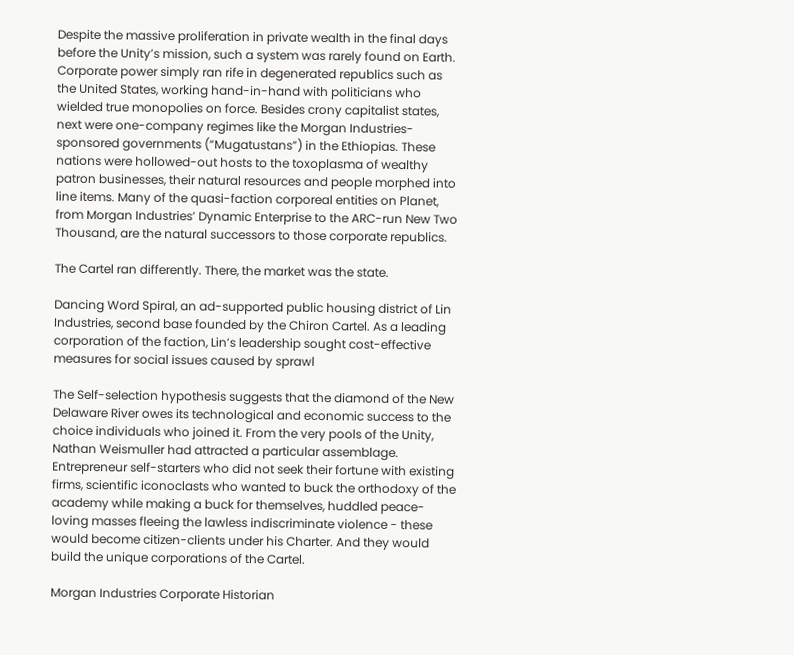Despite the massive proliferation in private wealth in the final days before the Unity’s mission, such a system was rarely found on Earth. Corporate power simply ran rife in degenerated republics such as the United States, working hand-in-hand with politicians who wielded true monopolies on force. Besides crony capitalist states, next were one-company regimes like the Morgan Industries-sponsored governments (“Mugatustans”) in the Ethiopias. These nations were hollowed-out hosts to the toxoplasma of wealthy patron businesses, their natural resources and people morphed into line items. Many of the quasi-faction corporeal entities on Planet, from Morgan Industries’ Dynamic Enterprise to the ARC-run New Two Thousand, are the natural successors to those corporate republics.

The Cartel ran differently. There, the market was the state.

Dancing Word Spiral, an ad-supported public housing district of Lin Industries, second base founded by the Chiron Cartel. As a leading corporation of the faction, Lin’s leadership sought cost-effective measures for social issues caused by sprawl

The Self-selection hypothesis suggests that the diamond of the New Delaware River owes its technological and economic success to the choice individuals who joined it. From the very pools of the Unity, Nathan Weismuller had attracted a particular assemblage. Entrepreneur self-starters who did not seek their fortune with existing firms, scientific iconoclasts who wanted to buck the orthodoxy of the academy while making a buck for themselves, huddled peace-loving masses fleeing the lawless indiscriminate violence - these would become citizen-clients under his Charter. And they would build the unique corporations of the Cartel.

Morgan Industries Corporate Historian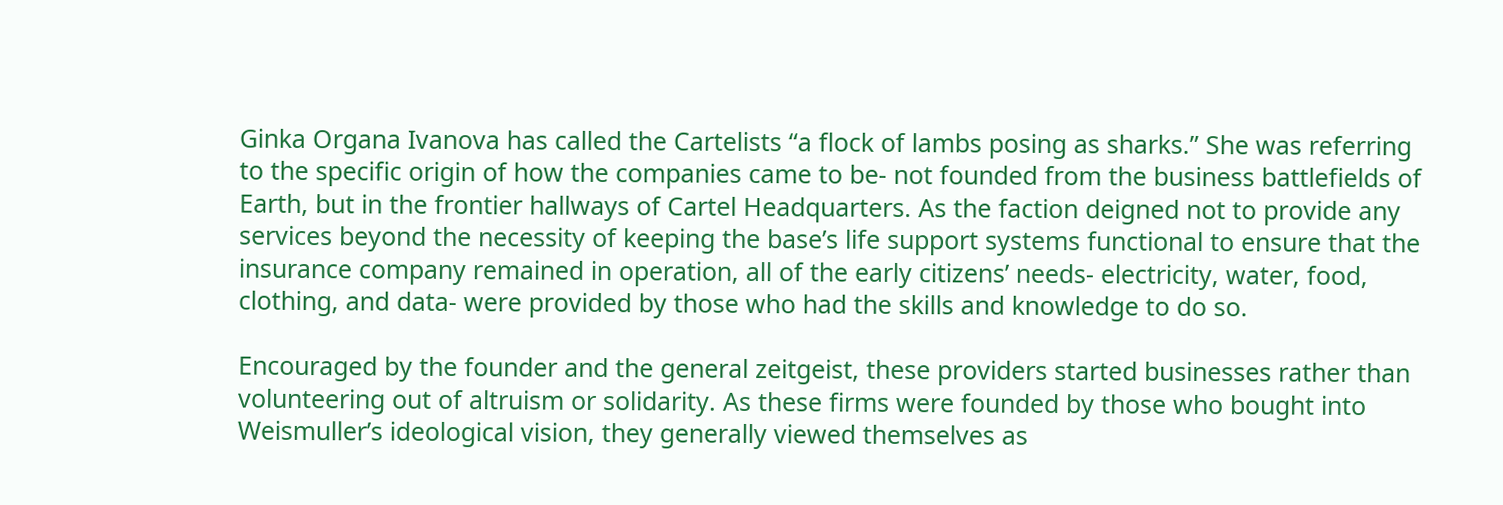Ginka Organa Ivanova has called the Cartelists “a flock of lambs posing as sharks.” She was referring to the specific origin of how the companies came to be- not founded from the business battlefields of Earth, but in the frontier hallways of Cartel Headquarters. As the faction deigned not to provide any services beyond the necessity of keeping the base’s life support systems functional to ensure that the insurance company remained in operation, all of the early citizens’ needs- electricity, water, food, clothing, and data- were provided by those who had the skills and knowledge to do so.

Encouraged by the founder and the general zeitgeist, these providers started businesses rather than volunteering out of altruism or solidarity. As these firms were founded by those who bought into Weismuller’s ideological vision, they generally viewed themselves as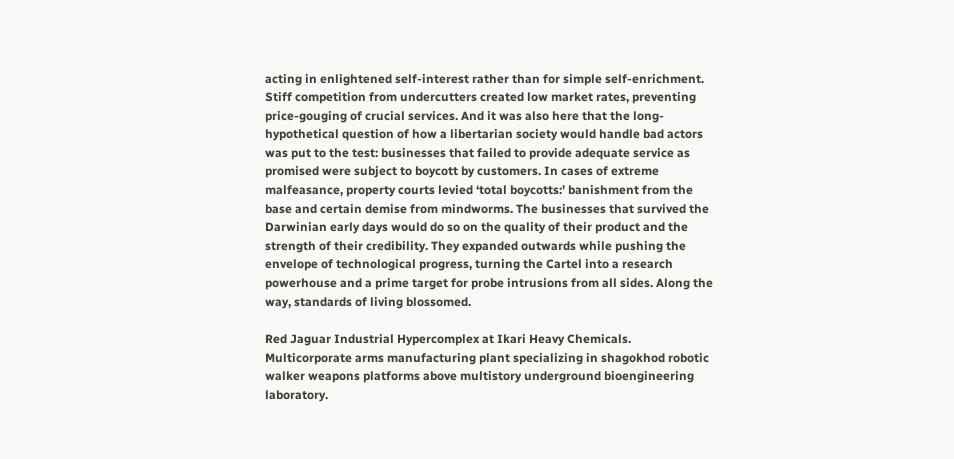acting in enlightened self-interest rather than for simple self-enrichment. Stiff competition from undercutters created low market rates, preventing price-gouging of crucial services. And it was also here that the long-hypothetical question of how a libertarian society would handle bad actors was put to the test: businesses that failed to provide adequate service as promised were subject to boycott by customers. In cases of extreme malfeasance, property courts levied ‘total boycotts:’ banishment from the base and certain demise from mindworms. The businesses that survived the Darwinian early days would do so on the quality of their product and the strength of their credibility. They expanded outwards while pushing the envelope of technological progress, turning the Cartel into a research powerhouse and a prime target for probe intrusions from all sides. Along the way, standards of living blossomed.

Red Jaguar Industrial Hypercomplex at Ikari Heavy Chemicals. Multicorporate arms manufacturing plant specializing in shagokhod robotic walker weapons platforms above multistory underground bioengineering laboratory.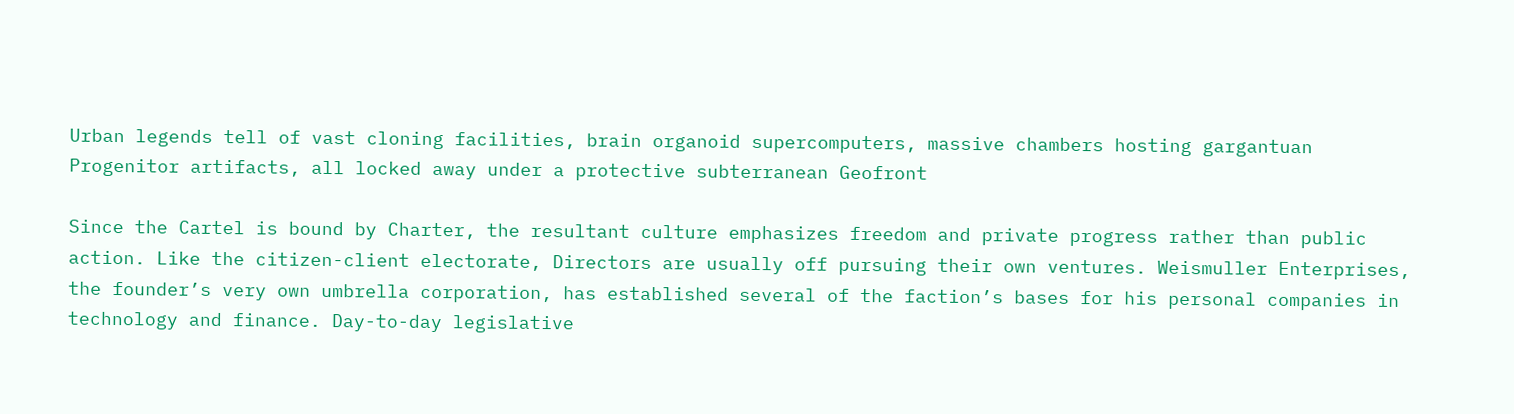Urban legends tell of vast cloning facilities, brain organoid supercomputers, massive chambers hosting gargantuan Progenitor artifacts, all locked away under a protective subterranean Geofront

Since the Cartel is bound by Charter, the resultant culture emphasizes freedom and private progress rather than public action. Like the citizen-client electorate, Directors are usually off pursuing their own ventures. Weismuller Enterprises, the founder’s very own umbrella corporation, has established several of the faction’s bases for his personal companies in technology and finance. Day-to-day legislative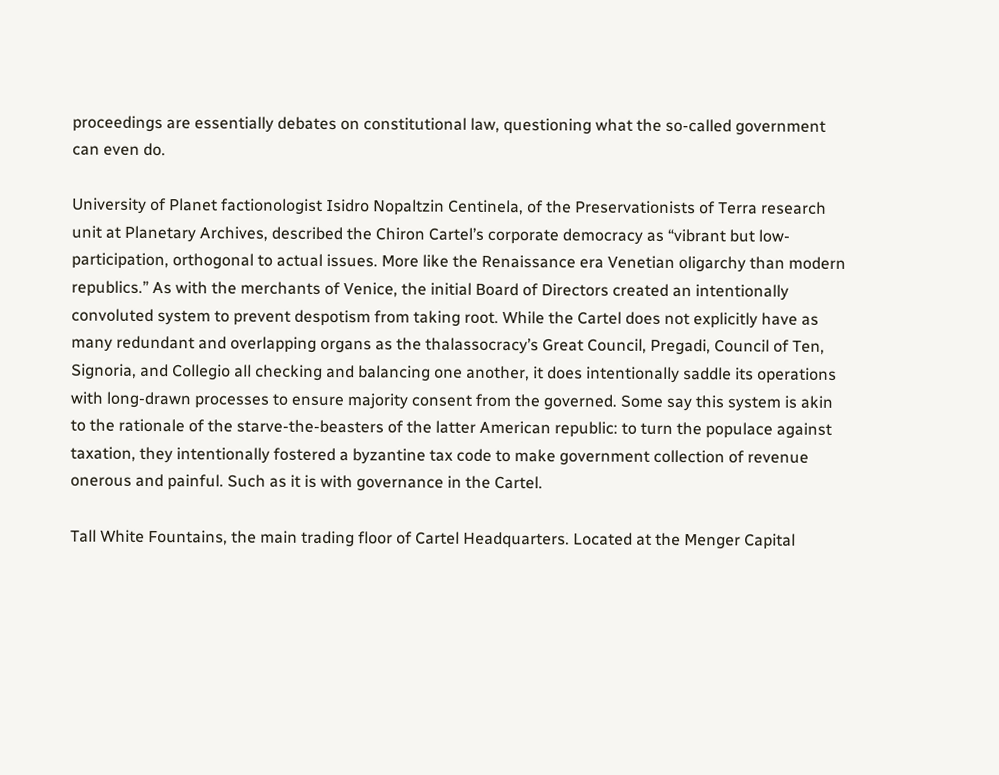proceedings are essentially debates on constitutional law, questioning what the so-called government can even do.

University of Planet factionologist Isidro Nopaltzin Centinela, of the Preservationists of Terra research unit at Planetary Archives, described the Chiron Cartel’s corporate democracy as “vibrant but low-participation, orthogonal to actual issues. More like the Renaissance era Venetian oligarchy than modern republics.” As with the merchants of Venice, the initial Board of Directors created an intentionally convoluted system to prevent despotism from taking root. While the Cartel does not explicitly have as many redundant and overlapping organs as the thalassocracy’s Great Council, Pregadi, Council of Ten, Signoria, and Collegio all checking and balancing one another, it does intentionally saddle its operations with long-drawn processes to ensure majority consent from the governed. Some say this system is akin to the rationale of the starve-the-beasters of the latter American republic: to turn the populace against taxation, they intentionally fostered a byzantine tax code to make government collection of revenue onerous and painful. Such as it is with governance in the Cartel.

Tall White Fountains, the main trading floor of Cartel Headquarters. Located at the Menger Capital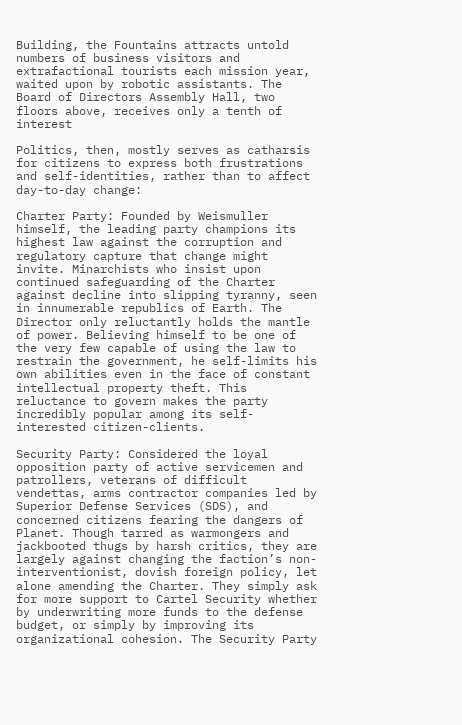Building, the Fountains attracts untold numbers of business visitors and extrafactional tourists each mission year, waited upon by robotic assistants. The Board of Directors Assembly Hall, two floors above, receives only a tenth of interest

Politics, then, mostly serves as catharsis for citizens to express both frustrations and self-identities, rather than to affect day-to-day change:

Charter Party: Founded by Weismuller himself, the leading party champions its highest law against the corruption and regulatory capture that change might invite. Minarchists who insist upon continued safeguarding of the Charter against decline into slipping tyranny, seen in innumerable republics of Earth. The Director only reluctantly holds the mantle of power. Believing himself to be one of the very few capable of using the law to restrain the government, he self-limits his own abilities even in the face of constant intellectual property theft. This reluctance to govern makes the party incredibly popular among its self-interested citizen-clients.

Security Party: Considered the loyal opposition party of active servicemen and patrollers, veterans of difficult vendettas, arms contractor companies led by Superior Defense Services (SDS), and concerned citizens fearing the dangers of Planet. Though tarred as warmongers and jackbooted thugs by harsh critics, they are largely against changing the faction’s non-interventionist, dovish foreign policy, let alone amending the Charter. They simply ask for more support to Cartel Security whether by underwriting more funds to the defense budget, or simply by improving its organizational cohesion. The Security Party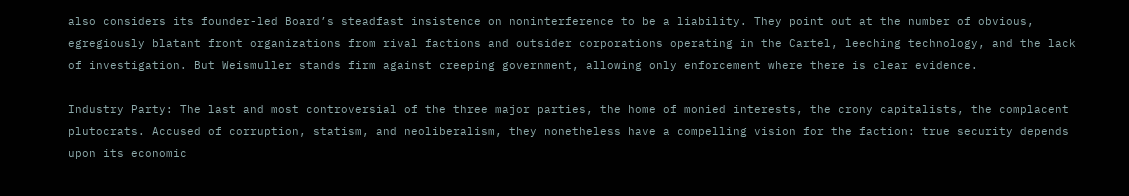also considers its founder-led Board’s steadfast insistence on noninterference to be a liability. They point out at the number of obvious, egregiously blatant front organizations from rival factions and outsider corporations operating in the Cartel, leeching technology, and the lack of investigation. But Weismuller stands firm against creeping government, allowing only enforcement where there is clear evidence.

Industry Party: The last and most controversial of the three major parties, the home of monied interests, the crony capitalists, the complacent plutocrats. Accused of corruption, statism, and neoliberalism, they nonetheless have a compelling vision for the faction: true security depends upon its economic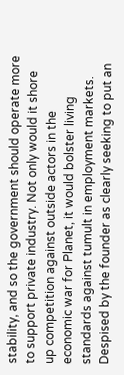stability, and so the government should operate more to support private industry. Not only would it shore up competition against outside actors in the economic war for Planet, it would bolster living standards against tumult in employment markets. Despised by the founder as clearly seeking to put an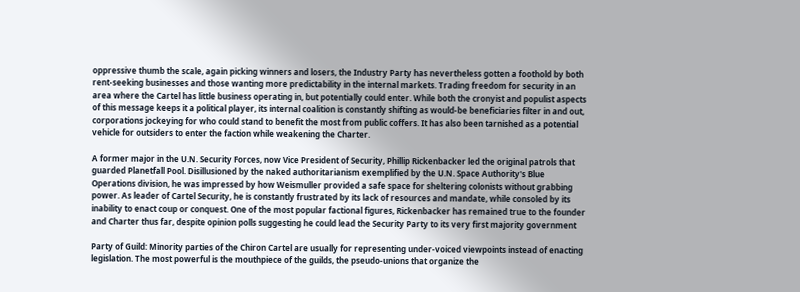oppressive thumb the scale, again picking winners and losers, the Industry Party has nevertheless gotten a foothold by both rent-seeking businesses and those wanting more predictability in the internal markets. Trading freedom for security in an area where the Cartel has little business operating in, but potentially could enter. While both the cronyist and populist aspects of this message keeps it a political player, its internal coalition is constantly shifting as would-be beneficiaries filter in and out, corporations jockeying for who could stand to benefit the most from public coffers. It has also been tarnished as a potential vehicle for outsiders to enter the faction while weakening the Charter.

A former major in the U.N. Security Forces, now Vice President of Security, Phillip Rickenbacker led the original patrols that guarded Planetfall Pool. Disillusioned by the naked authoritarianism exemplified by the U.N. Space Authority's Blue Operations division, he was impressed by how Weismuller provided a safe space for sheltering colonists without grabbing power. As leader of Cartel Security, he is constantly frustrated by its lack of resources and mandate, while consoled by its inability to enact coup or conquest. One of the most popular factional figures, Rickenbacker has remained true to the founder and Charter thus far, despite opinion polls suggesting he could lead the Security Party to its very first majority government

Party of Guild: Minority parties of the Chiron Cartel are usually for representing under-voiced viewpoints instead of enacting legislation. The most powerful is the mouthpiece of the guilds, the pseudo-unions that organize the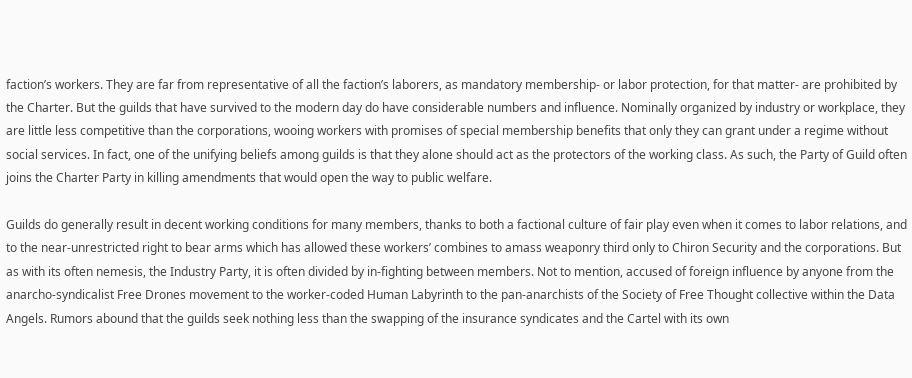faction’s workers. They are far from representative of all the faction’s laborers, as mandatory membership- or labor protection, for that matter- are prohibited by the Charter. But the guilds that have survived to the modern day do have considerable numbers and influence. Nominally organized by industry or workplace, they are little less competitive than the corporations, wooing workers with promises of special membership benefits that only they can grant under a regime without social services. In fact, one of the unifying beliefs among guilds is that they alone should act as the protectors of the working class. As such, the Party of Guild often joins the Charter Party in killing amendments that would open the way to public welfare.

Guilds do generally result in decent working conditions for many members, thanks to both a factional culture of fair play even when it comes to labor relations, and to the near-unrestricted right to bear arms which has allowed these workers’ combines to amass weaponry third only to Chiron Security and the corporations. But as with its often nemesis, the Industry Party, it is often divided by in-fighting between members. Not to mention, accused of foreign influence by anyone from the anarcho-syndicalist Free Drones movement to the worker-coded Human Labyrinth to the pan-anarchists of the Society of Free Thought collective within the Data Angels. Rumors abound that the guilds seek nothing less than the swapping of the insurance syndicates and the Cartel with its own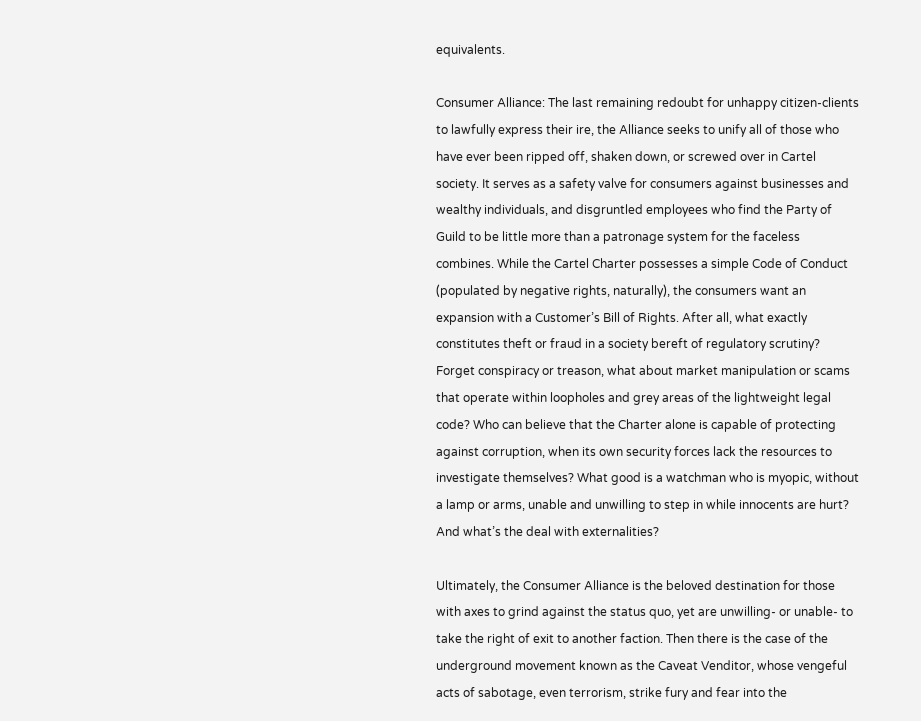equivalents.

Consumer Alliance: The last remaining redoubt for unhappy citizen-clients to lawfully express their ire, the Alliance seeks to unify all of those who have ever been ripped off, shaken down, or screwed over in Cartel society. It serves as a safety valve for consumers against businesses and wealthy individuals, and disgruntled employees who find the Party of Guild to be little more than a patronage system for the faceless combines. While the Cartel Charter possesses a simple Code of Conduct (populated by negative rights, naturally), the consumers want an expansion with a Customer’s Bill of Rights. After all, what exactly constitutes theft or fraud in a society bereft of regulatory scrutiny? Forget conspiracy or treason, what about market manipulation or scams that operate within loopholes and grey areas of the lightweight legal code? Who can believe that the Charter alone is capable of protecting against corruption, when its own security forces lack the resources to investigate themselves? What good is a watchman who is myopic, without a lamp or arms, unable and unwilling to step in while innocents are hurt? And what’s the deal with externalities?

Ultimately, the Consumer Alliance is the beloved destination for those with axes to grind against the status quo, yet are unwilling- or unable- to take the right of exit to another faction. Then there is the case of the underground movement known as the Caveat Venditor, whose vengeful acts of sabotage, even terrorism, strike fury and fear into the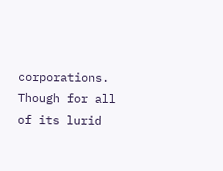corporations. Though for all of its lurid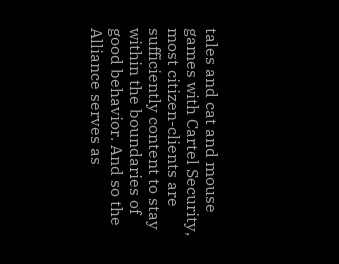tales and cat and mouse games with Cartel Security, most citizen-clients are sufficiently content to stay within the boundaries of good behavior. And so the Alliance serves as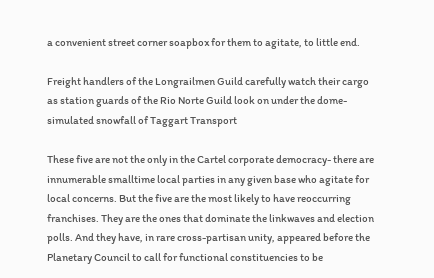a convenient street corner soapbox for them to agitate, to little end.

Freight handlers of the Longrailmen Guild carefully watch their cargo as station guards of the Rio Norte Guild look on under the dome-simulated snowfall of Taggart Transport

These five are not the only in the Cartel corporate democracy- there are innumerable smalltime local parties in any given base who agitate for local concerns. But the five are the most likely to have reoccurring franchises. They are the ones that dominate the linkwaves and election polls. And they have, in rare cross-partisan unity, appeared before the Planetary Council to call for functional constituencies to be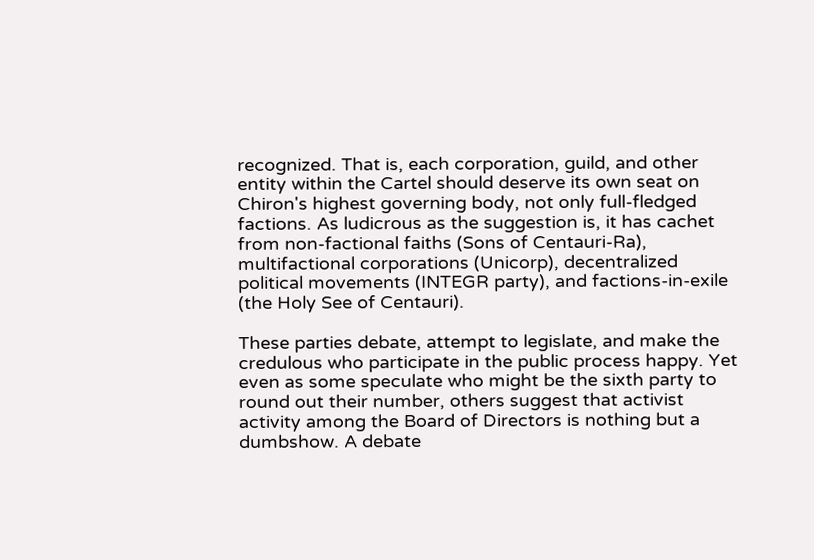recognized. That is, each corporation, guild, and other entity within the Cartel should deserve its own seat on Chiron's highest governing body, not only full-fledged factions. As ludicrous as the suggestion is, it has cachet from non-factional faiths (Sons of Centauri-Ra), multifactional corporations (Unicorp), decentralized political movements (INTEGR party), and factions-in-exile (the Holy See of Centauri).

These parties debate, attempt to legislate, and make the credulous who participate in the public process happy. Yet even as some speculate who might be the sixth party to round out their number, others suggest that activist activity among the Board of Directors is nothing but a dumbshow. A debate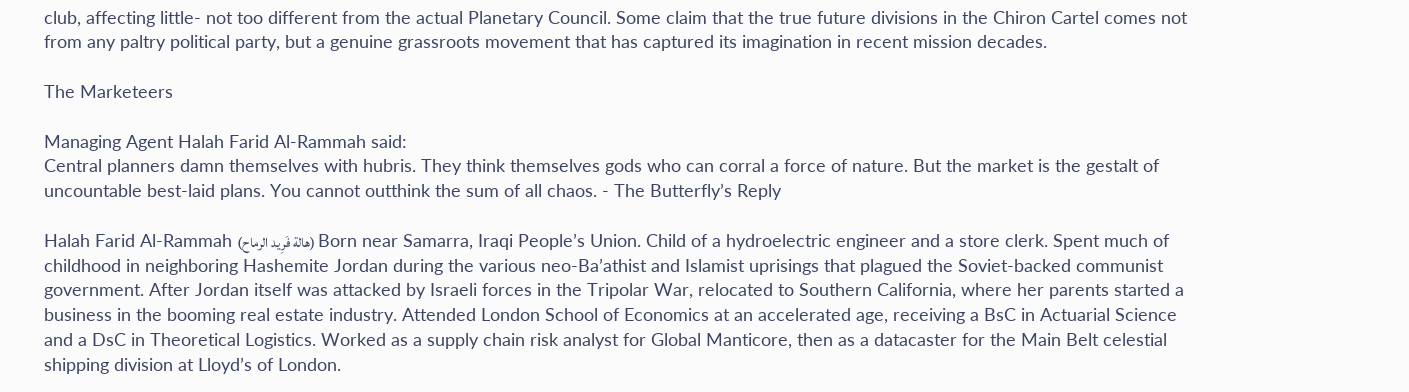club, affecting little- not too different from the actual Planetary Council. Some claim that the true future divisions in the Chiron Cartel comes not from any paltry political party, but a genuine grassroots movement that has captured its imagination in recent mission decades.

The Marketeers

Managing Agent Halah Farid Al-Rammah said:
Central planners damn themselves with hubris. They think themselves gods who can corral a force of nature. But the market is the gestalt of uncountable best-laid plans. You cannot outthink the sum of all chaos. - The Butterfly’s Reply

Halah Farid Al-Rammah (هالة فَرِيد الرماح) Born near Samarra, Iraqi People’s Union. Child of a hydroelectric engineer and a store clerk. Spent much of childhood in neighboring Hashemite Jordan during the various neo-Ba’athist and Islamist uprisings that plagued the Soviet-backed communist government. After Jordan itself was attacked by Israeli forces in the Tripolar War, relocated to Southern California, where her parents started a business in the booming real estate industry. Attended London School of Economics at an accelerated age, receiving a BsC in Actuarial Science and a DsC in Theoretical Logistics. Worked as a supply chain risk analyst for Global Manticore, then as a datacaster for the Main Belt celestial shipping division at Lloyd’s of London.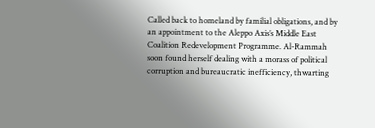Called back to homeland by familial obligations, and by an appointment to the Aleppo Axis’s Middle East Coalition Redevelopment Programme. Al-Rammah soon found herself dealing with a morass of political corruption and bureaucratic inefficiency, thwarting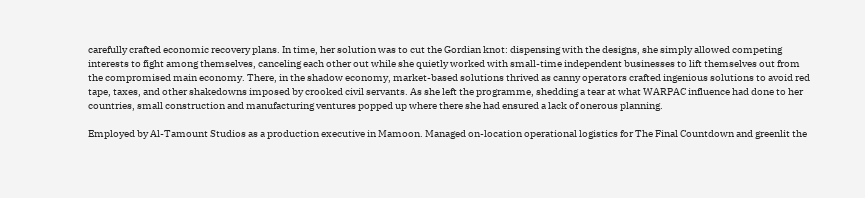carefully crafted economic recovery plans. In time, her solution was to cut the Gordian knot: dispensing with the designs, she simply allowed competing interests to fight among themselves, canceling each other out while she quietly worked with small-time independent businesses to lift themselves out from the compromised main economy. There, in the shadow economy, market-based solutions thrived as canny operators crafted ingenious solutions to avoid red tape, taxes, and other shakedowns imposed by crooked civil servants. As she left the programme, shedding a tear at what WARPAC influence had done to her countries, small construction and manufacturing ventures popped up where there she had ensured a lack of onerous planning.

Employed by Al-Tamount Studios as a production executive in Mamoon. Managed on-location operational logistics for The Final Countdown and greenlit the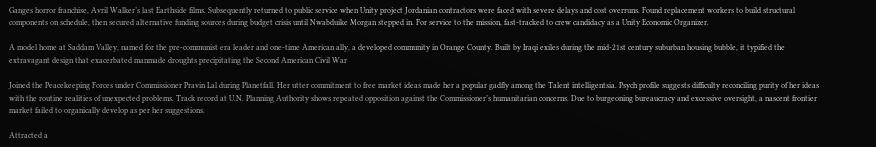Ganges horror franchise, Avril Walker’s last Earthside films. Subsequently returned to public service when Unity project Jordanian contractors were faced with severe delays and cost overruns. Found replacement workers to build structural components on schedule, then secured alternative funding sources during budget crisis until Nwabduike Morgan stepped in. For service to the mission, fast-tracked to crew candidacy as a Unity Economic Organizer.

A model home at Saddam Valley, named for the pre-communist era leader and one-time American ally, a developed community in Orange County. Built by Iraqi exiles during the mid-21st century suburban housing bubble, it typified the extravagant design that exacerbated manmade droughts precipitating the Second American Civil War

Joined the Peacekeeping Forces under Commissioner Pravin Lal during Planetfall. Her utter commitment to free market ideas made her a popular gadfly among the Talent intelligentsia. Psych profile suggests difficulty reconciling purity of her ideas with the routine realities of unexpected problems. Track record at U.N. Planning Authority shows repeated opposition against the Commissioner’s humanitarian concerns. Due to burgeoning bureaucracy and excessive oversight, a nascent frontier market failed to organically develop as per her suggestions.

Attracted a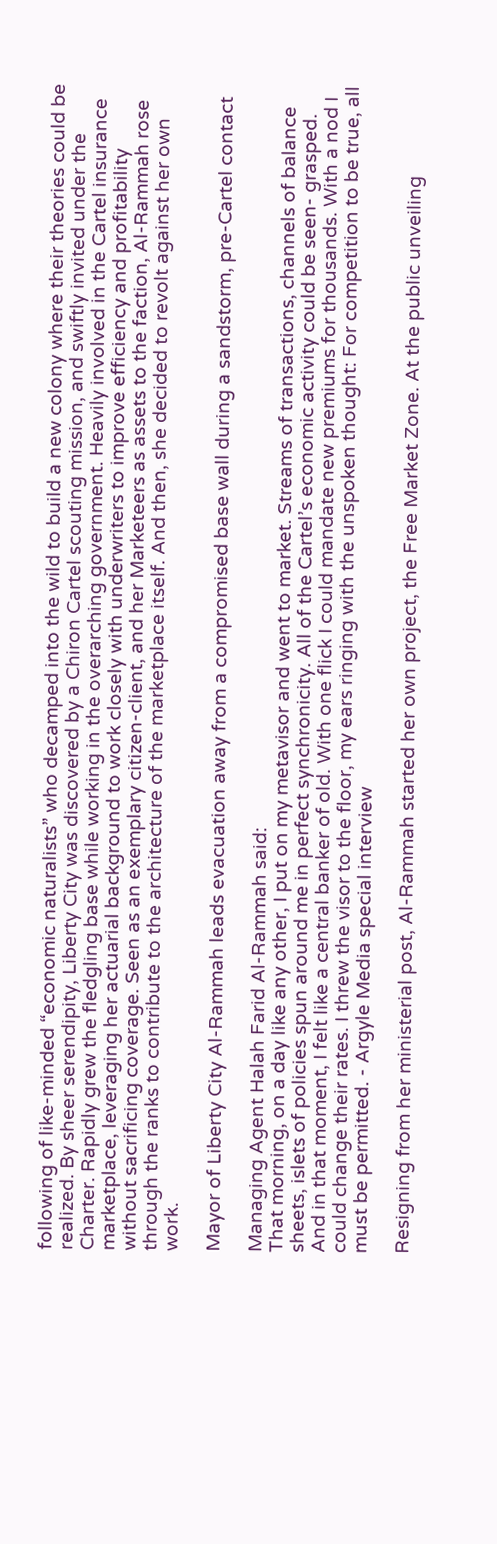following of like-minded “economic naturalists” who decamped into the wild to build a new colony where their theories could be realized. By sheer serendipity, Liberty City was discovered by a Chiron Cartel scouting mission, and swiftly invited under the Charter. Rapidly grew the fledgling base while working in the overarching government. Heavily involved in the Cartel insurance marketplace, leveraging her actuarial background to work closely with underwriters to improve efficiency and profitability without sacrificing coverage. Seen as an exemplary citizen-client, and her Marketeers as assets to the faction, Al-Rammah rose through the ranks to contribute to the architecture of the marketplace itself. And then, she decided to revolt against her own work.

Mayor of Liberty City Al-Rammah leads evacuation away from a compromised base wall during a sandstorm, pre-Cartel contact

Managing Agent Halah Farid Al-Rammah said:
That morning, on a day like any other, I put on my metavisor and went to market. Streams of transactions, channels of balance sheets, islets of policies spun around me in perfect synchronicity. All of the Cartel’s economic activity could be seen- grasped. And in that moment, I felt like a central banker of old. With one flick I could mandate new premiums for thousands. With a nod I could change their rates. I threw the visor to the floor, my ears ringing with the unspoken thought: For competition to be true, all must be permitted. - Argyle Media special interview

Resigning from her ministerial post, Al-Rammah started her own project, the Free Market Zone. At the public unveiling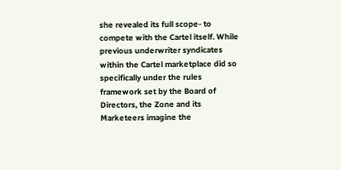she revealed its full scope- to compete with the Cartel itself. While previous underwriter syndicates within the Cartel marketplace did so specifically under the rules framework set by the Board of Directors, the Zone and its Marketeers imagine the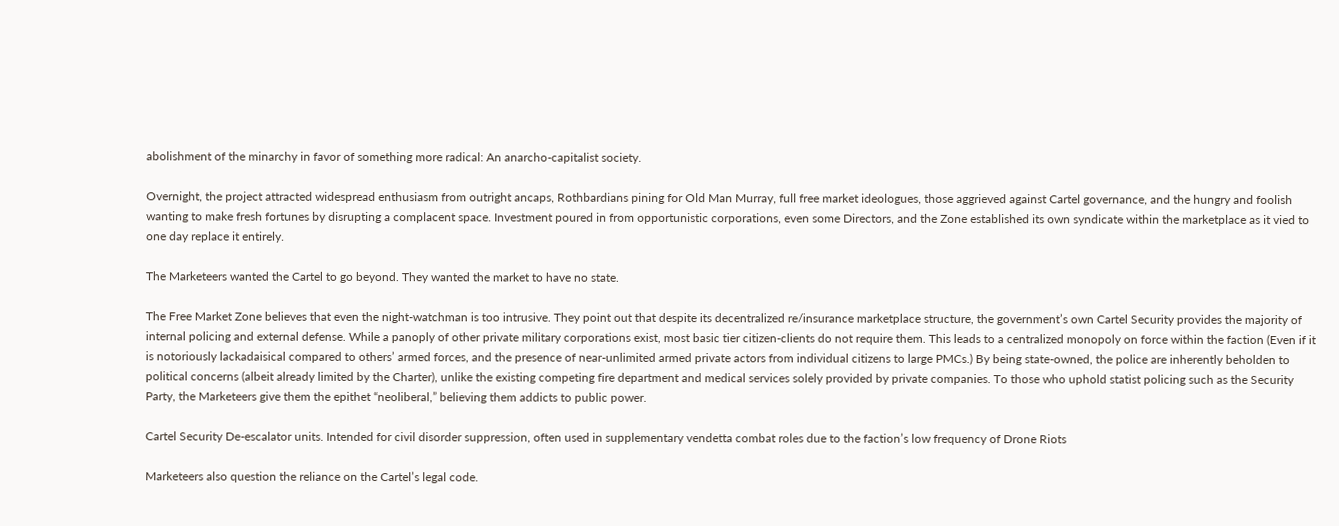abolishment of the minarchy in favor of something more radical: An anarcho-capitalist society.

Overnight, the project attracted widespread enthusiasm from outright ancaps, Rothbardians pining for Old Man Murray, full free market ideologues, those aggrieved against Cartel governance, and the hungry and foolish wanting to make fresh fortunes by disrupting a complacent space. Investment poured in from opportunistic corporations, even some Directors, and the Zone established its own syndicate within the marketplace as it vied to one day replace it entirely.

The Marketeers wanted the Cartel to go beyond. They wanted the market to have no state.

The Free Market Zone believes that even the night-watchman is too intrusive. They point out that despite its decentralized re/insurance marketplace structure, the government’s own Cartel Security provides the majority of internal policing and external defense. While a panoply of other private military corporations exist, most basic tier citizen-clients do not require them. This leads to a centralized monopoly on force within the faction (Even if it is notoriously lackadaisical compared to others’ armed forces, and the presence of near-unlimited armed private actors from individual citizens to large PMCs.) By being state-owned, the police are inherently beholden to political concerns (albeit already limited by the Charter), unlike the existing competing fire department and medical services solely provided by private companies. To those who uphold statist policing such as the Security Party, the Marketeers give them the epithet “neoliberal,” believing them addicts to public power.

Cartel Security De-escalator units. Intended for civil disorder suppression, often used in supplementary vendetta combat roles due to the faction’s low frequency of Drone Riots

Marketeers also question the reliance on the Cartel’s legal code.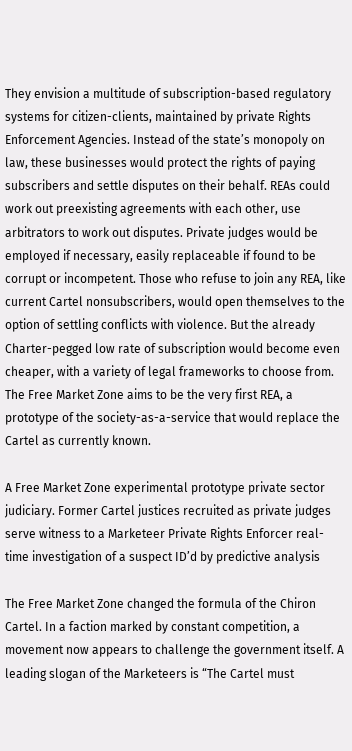They envision a multitude of subscription-based regulatory systems for citizen-clients, maintained by private Rights Enforcement Agencies. Instead of the state’s monopoly on law, these businesses would protect the rights of paying subscribers and settle disputes on their behalf. REAs could work out preexisting agreements with each other, use arbitrators to work out disputes. Private judges would be employed if necessary, easily replaceable if found to be corrupt or incompetent. Those who refuse to join any REA, like current Cartel nonsubscribers, would open themselves to the option of settling conflicts with violence. But the already Charter-pegged low rate of subscription would become even cheaper, with a variety of legal frameworks to choose from. The Free Market Zone aims to be the very first REA, a prototype of the society-as-a-service that would replace the Cartel as currently known.

A Free Market Zone experimental prototype private sector judiciary. Former Cartel justices recruited as private judges serve witness to a Marketeer Private Rights Enforcer real-time investigation of a suspect ID’d by predictive analysis

The Free Market Zone changed the formula of the Chiron Cartel. In a faction marked by constant competition, a movement now appears to challenge the government itself. A leading slogan of the Marketeers is “The Cartel must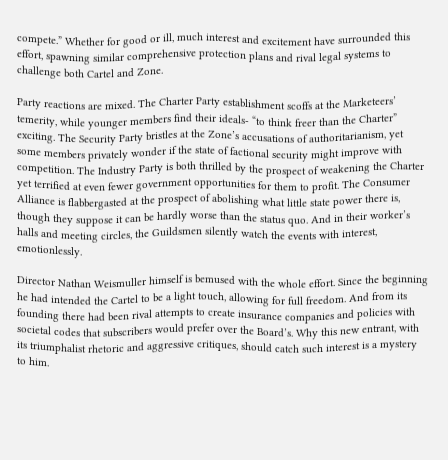compete.” Whether for good or ill, much interest and excitement have surrounded this effort, spawning similar comprehensive protection plans and rival legal systems to challenge both Cartel and Zone.

Party reactions are mixed. The Charter Party establishment scoffs at the Marketeers’ temerity, while younger members find their ideals- “to think freer than the Charter” exciting. The Security Party bristles at the Zone’s accusations of authoritarianism, yet some members privately wonder if the state of factional security might improve with competition. The Industry Party is both thrilled by the prospect of weakening the Charter yet terrified at even fewer government opportunities for them to profit. The Consumer Alliance is flabbergasted at the prospect of abolishing what little state power there is, though they suppose it can be hardly worse than the status quo. And in their worker’s halls and meeting circles, the Guildsmen silently watch the events with interest, emotionlessly.

Director Nathan Weismuller himself is bemused with the whole effort. Since the beginning he had intended the Cartel to be a light touch, allowing for full freedom. And from its founding there had been rival attempts to create insurance companies and policies with societal codes that subscribers would prefer over the Board’s. Why this new entrant, with its triumphalist rhetoric and aggressive critiques, should catch such interest is a mystery to him.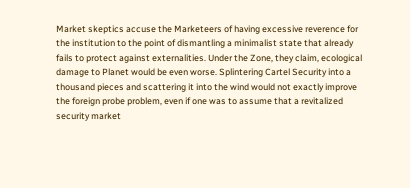Market skeptics accuse the Marketeers of having excessive reverence for the institution to the point of dismantling a minimalist state that already fails to protect against externalities. Under the Zone, they claim, ecological damage to Planet would be even worse. Splintering Cartel Security into a thousand pieces and scattering it into the wind would not exactly improve the foreign probe problem, even if one was to assume that a revitalized security market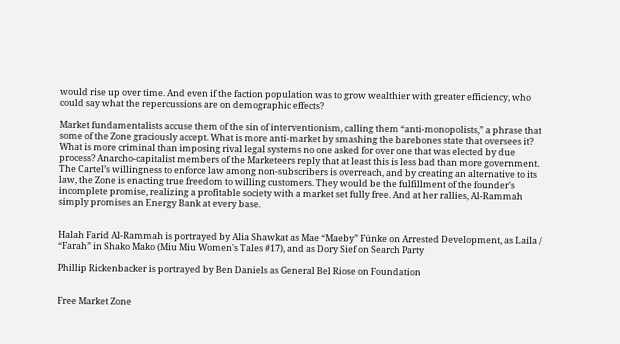would rise up over time. And even if the faction population was to grow wealthier with greater efficiency, who could say what the repercussions are on demographic effects?

Market fundamentalists accuse them of the sin of interventionism, calling them “anti-monopolists,” a phrase that some of the Zone graciously accept. What is more anti-market by smashing the barebones state that oversees it? What is more criminal than imposing rival legal systems no one asked for over one that was elected by due process? Anarcho-capitalist members of the Marketeers reply that at least this is less bad than more government. The Cartel’s willingness to enforce law among non-subscribers is overreach, and by creating an alternative to its law, the Zone is enacting true freedom to willing customers. They would be the fulfillment of the founder's incomplete promise, realizing a profitable society with a market set fully free. And at her rallies, Al-Rammah simply promises an Energy Bank at every base.


Halah Farid Al-Rammah is portrayed by Alia Shawkat as Mae “Maeby” Fünke on Arrested Development, as Laila / “Farah” in Shako Mako (Miu Miu Women's Tales #17), and as Dory Sief on Search Party

Phillip Rickenbacker is portrayed by Ben Daniels as General Bel Riose on Foundation


Free Market Zone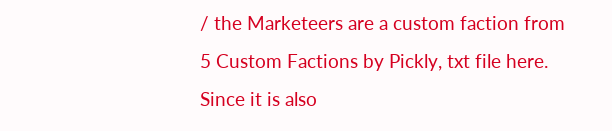/ the Marketeers are a custom faction from 5 Custom Factions by Pickly, txt file here. Since it is also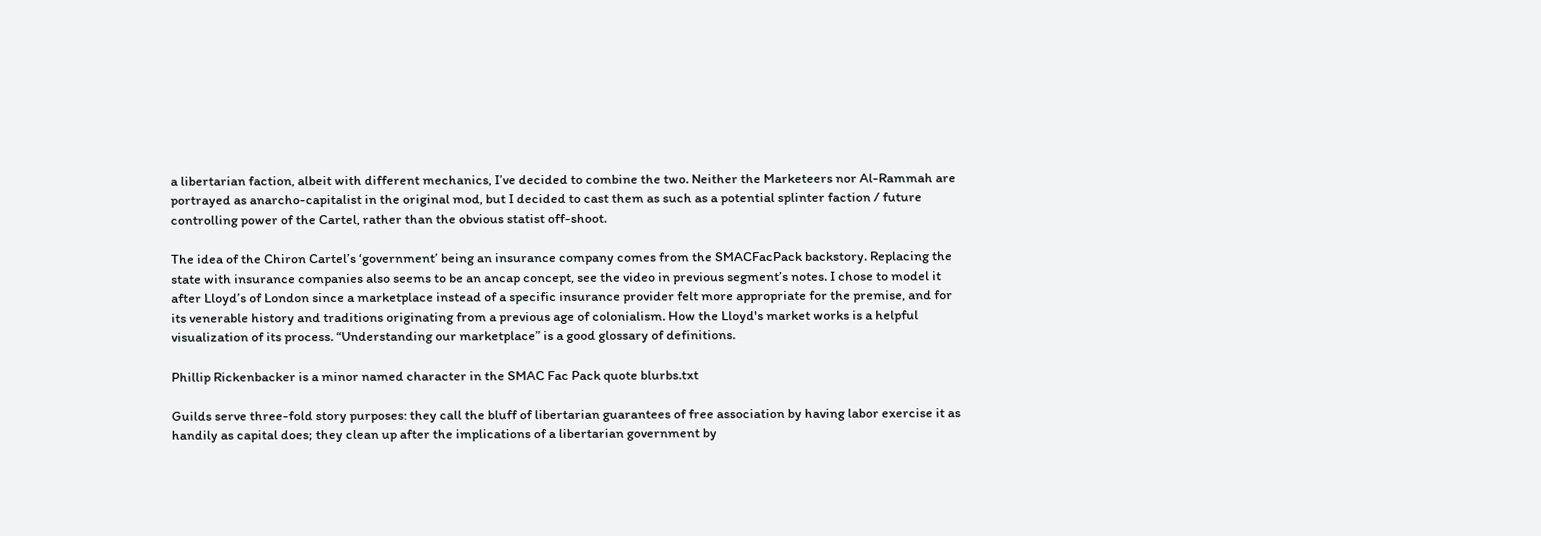a libertarian faction, albeit with different mechanics, I’ve decided to combine the two. Neither the Marketeers nor Al-Rammah are portrayed as anarcho-capitalist in the original mod, but I decided to cast them as such as a potential splinter faction / future controlling power of the Cartel, rather than the obvious statist off-shoot.

The idea of the Chiron Cartel’s ‘government’ being an insurance company comes from the SMACFacPack backstory. Replacing the state with insurance companies also seems to be an ancap concept, see the video in previous segment’s notes. I chose to model it after Lloyd’s of London since a marketplace instead of a specific insurance provider felt more appropriate for the premise, and for its venerable history and traditions originating from a previous age of colonialism. How the Lloyd's market works is a helpful visualization of its process. “Understanding our marketplace” is a good glossary of definitions.

Phillip Rickenbacker is a minor named character in the SMAC Fac Pack quote blurbs.txt

Guilds serve three-fold story purposes: they call the bluff of libertarian guarantees of free association by having labor exercise it as handily as capital does; they clean up after the implications of a libertarian government by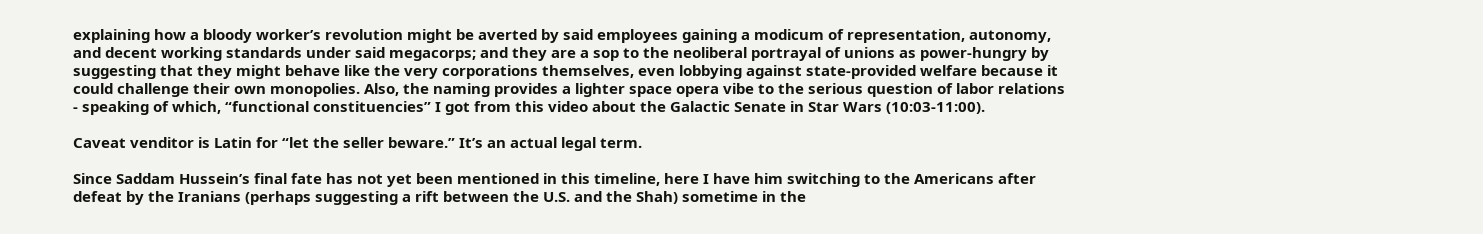explaining how a bloody worker’s revolution might be averted by said employees gaining a modicum of representation, autonomy, and decent working standards under said megacorps; and they are a sop to the neoliberal portrayal of unions as power-hungry by suggesting that they might behave like the very corporations themselves, even lobbying against state-provided welfare because it could challenge their own monopolies. Also, the naming provides a lighter space opera vibe to the serious question of labor relations - speaking of which, “functional constituencies” I got from this video about the Galactic Senate in Star Wars (10:03-11:00).

Caveat venditor is Latin for “let the seller beware.” It’s an actual legal term.

Since Saddam Hussein’s final fate has not yet been mentioned in this timeline, here I have him switching to the Americans after defeat by the Iranians (perhaps suggesting a rift between the U.S. and the Shah) sometime in the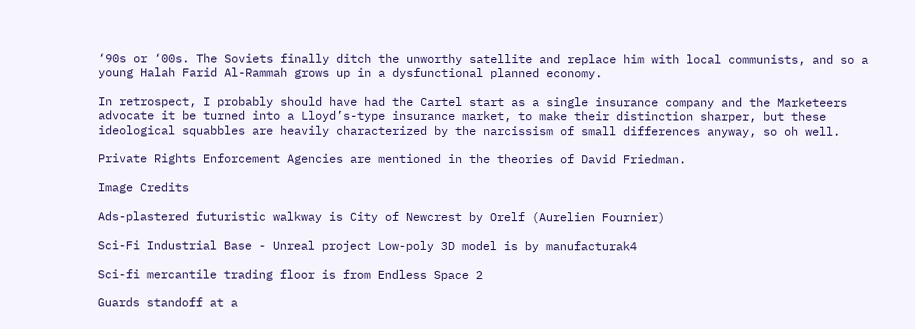‘90s or ‘00s. The Soviets finally ditch the unworthy satellite and replace him with local communists, and so a young Halah Farid Al-Rammah grows up in a dysfunctional planned economy.

In retrospect, I probably should have had the Cartel start as a single insurance company and the Marketeers advocate it be turned into a Lloyd’s-type insurance market, to make their distinction sharper, but these ideological squabbles are heavily characterized by the narcissism of small differences anyway, so oh well.

Private Rights Enforcement Agencies are mentioned in the theories of David Friedman.

Image Credits

Ads-plastered futuristic walkway is City of Newcrest by Orelf (Aurelien Fournier)

Sci-Fi Industrial Base - Unreal project Low-poly 3D model is by manufacturak4

Sci-fi mercantile trading floor is from Endless Space 2

Guards standoff at a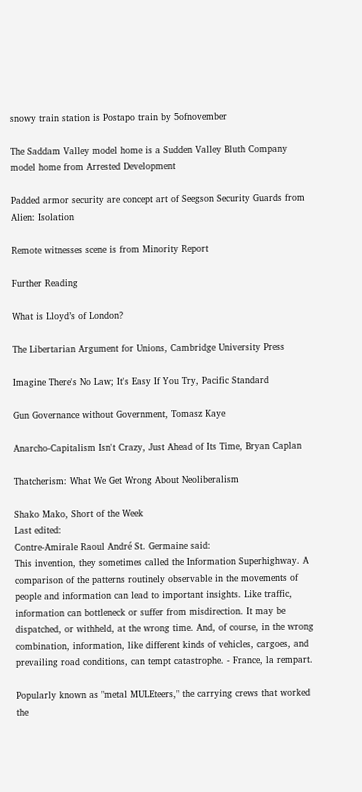snowy train station is Postapo train by 5ofnovember

The Saddam Valley model home is a Sudden Valley Bluth Company model home from Arrested Development

Padded armor security are concept art of Seegson Security Guards from Alien: Isolation

Remote witnesses scene is from Minority Report

Further Reading

What is Lloyd’s of London?

The Libertarian Argument for Unions, Cambridge University Press

Imagine There's No Law; It's Easy If You Try, Pacific Standard

Gun Governance without Government, Tomasz Kaye

Anarcho-Capitalism Isn't Crazy, Just Ahead of Its Time, Bryan Caplan

Thatcherism: What We Get Wrong About Neoliberalism

Shako Mako, Short of the Week
Last edited:
Contre-Amirale Raoul André St. Germaine said:
This invention, they sometimes called the Information Superhighway. A comparison of the patterns routinely observable in the movements of people and information can lead to important insights. Like traffic, information can bottleneck or suffer from misdirection. It may be dispatched, or withheld, at the wrong time. And, of course, in the wrong combination, information, like different kinds of vehicles, cargoes, and prevailing road conditions, can tempt catastrophe. - France, la rempart.

Popularly known as "metal MULEteers," the carrying crews that worked the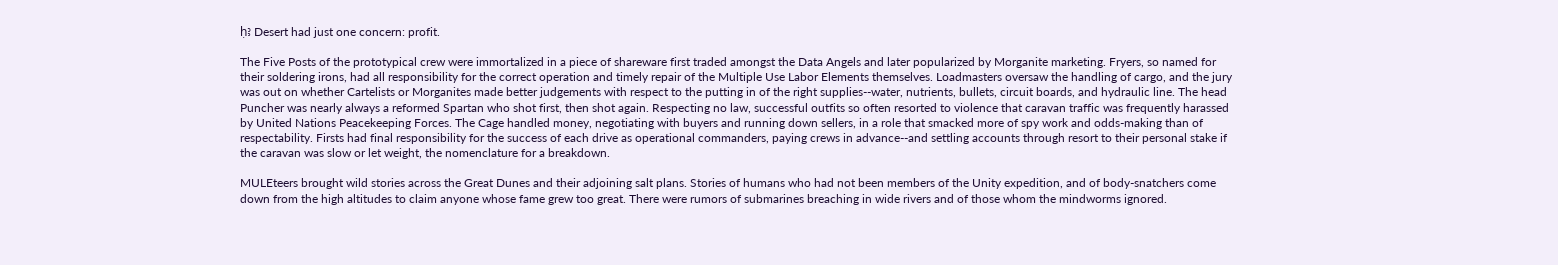ḥꜣ Desert had just one concern: profit.

The Five Posts of the prototypical crew were immortalized in a piece of shareware first traded amongst the Data Angels and later popularized by Morganite marketing. Fryers, so named for their soldering irons, had all responsibility for the correct operation and timely repair of the Multiple Use Labor Elements themselves. Loadmasters oversaw the handling of cargo, and the jury was out on whether Cartelists or Morganites made better judgements with respect to the putting in of the right supplies--water, nutrients, bullets, circuit boards, and hydraulic line. The head Puncher was nearly always a reformed Spartan who shot first, then shot again. Respecting no law, successful outfits so often resorted to violence that caravan traffic was frequently harassed by United Nations Peacekeeping Forces. The Cage handled money, negotiating with buyers and running down sellers, in a role that smacked more of spy work and odds-making than of respectability. Firsts had final responsibility for the success of each drive as operational commanders, paying crews in advance--and settling accounts through resort to their personal stake if the caravan was slow or let weight, the nomenclature for a breakdown.

MULEteers brought wild stories across the Great Dunes and their adjoining salt plans. Stories of humans who had not been members of the Unity expedition, and of body-snatchers come down from the high altitudes to claim anyone whose fame grew too great. There were rumors of submarines breaching in wide rivers and of those whom the mindworms ignored.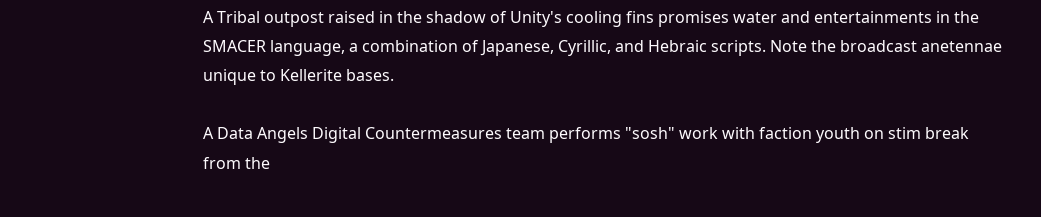A Tribal outpost raised in the shadow of Unity's cooling fins promises water and entertainments in the SMACER language, a combination of Japanese, Cyrillic, and Hebraic scripts. Note the broadcast anetennae unique to Kellerite bases.

A Data Angels Digital Countermeasures team performs "sosh" work with faction youth on stim break from the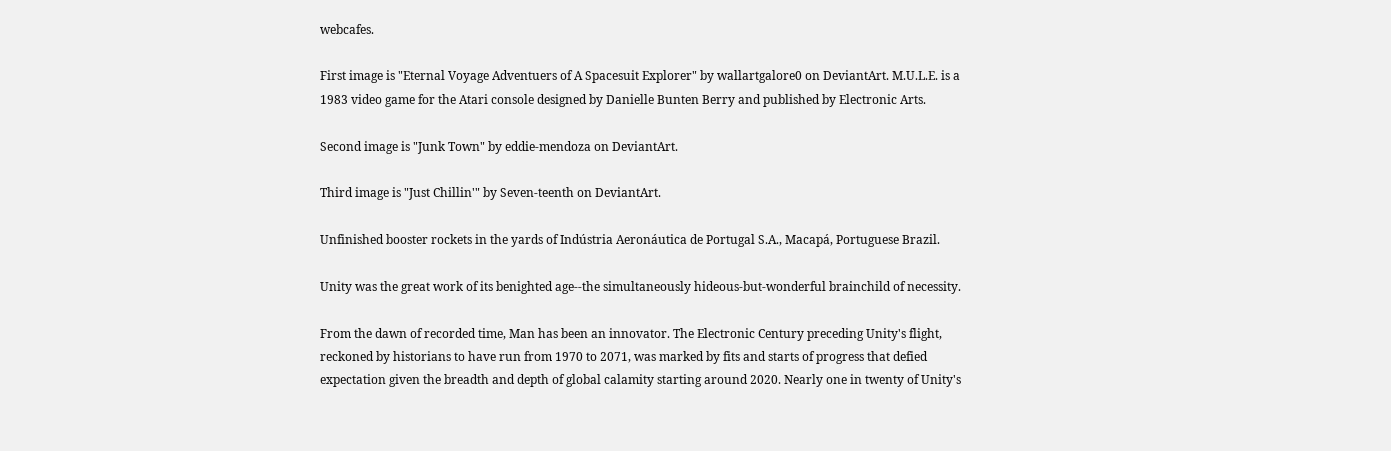webcafes.

First image is "Eternal Voyage Adventuers of A Spacesuit Explorer" by wallartgalore0 on DeviantArt. M.U.L.E. is a 1983 video game for the Atari console designed by Danielle Bunten Berry and published by Electronic Arts.

Second image is "Junk Town" by eddie-mendoza on DeviantArt.

Third image is "Just Chillin'" by Seven-teenth on DeviantArt.

Unfinished booster rockets in the yards of Indústria Aeronáutica de Portugal S.A., Macapá, Portuguese Brazil.

Unity was the great work of its benighted age--the simultaneously hideous-but-wonderful brainchild of necessity.

From the dawn of recorded time, Man has been an innovator. The Electronic Century preceding Unity's flight, reckoned by historians to have run from 1970 to 2071, was marked by fits and starts of progress that defied expectation given the breadth and depth of global calamity starting around 2020. Nearly one in twenty of Unity's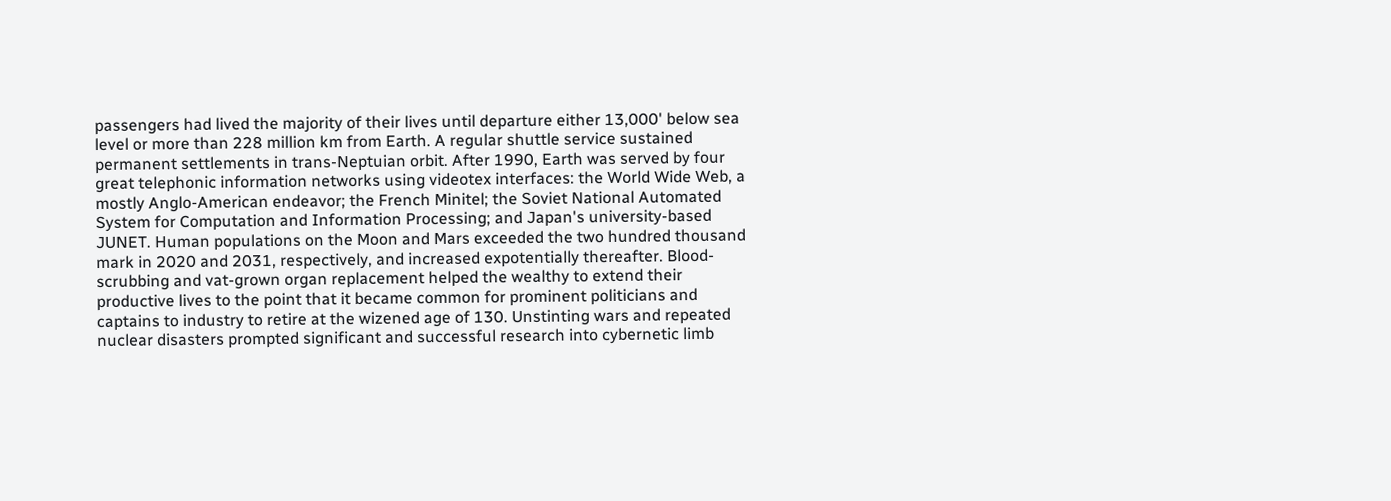passengers had lived the majority of their lives until departure either 13,000' below sea level or more than 228 million km from Earth. A regular shuttle service sustained permanent settlements in trans-Neptuian orbit. After 1990, Earth was served by four great telephonic information networks using videotex interfaces: the World Wide Web, a mostly Anglo-American endeavor; the French Minitel; the Soviet National Automated System for Computation and Information Processing; and Japan's university-based JUNET. Human populations on the Moon and Mars exceeded the two hundred thousand mark in 2020 and 2031, respectively, and increased expotentially thereafter. Blood-scrubbing and vat-grown organ replacement helped the wealthy to extend their productive lives to the point that it became common for prominent politicians and captains to industry to retire at the wizened age of 130. Unstinting wars and repeated nuclear disasters prompted significant and successful research into cybernetic limb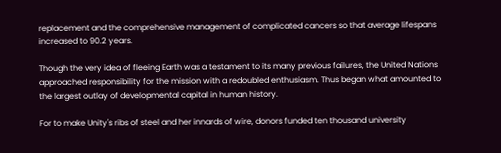replacement and the comprehensive management of complicated cancers so that average lifespans increased to 90.2 years.

Though the very idea of fleeing Earth was a testament to its many previous failures, the United Nations approached responsibility for the mission with a redoubled enthusiasm. Thus began what amounted to the largest outlay of developmental capital in human history.

For to make Unity's ribs of steel and her innards of wire, donors funded ten thousand university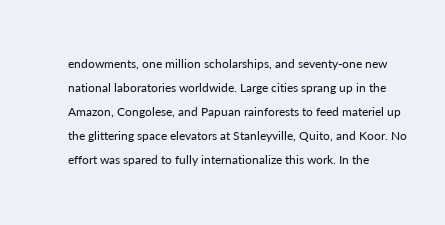endowments, one million scholarships, and seventy-one new national laboratories worldwide. Large cities sprang up in the Amazon, Congolese, and Papuan rainforests to feed materiel up the glittering space elevators at Stanleyville, Quito, and Koor. No effort was spared to fully internationalize this work. In the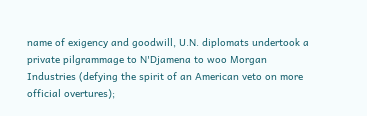name of exigency and goodwill, U.N. diplomats undertook a private pilgrammage to N'Djamena to woo Morgan Industries (defying the spirit of an American veto on more official overtures);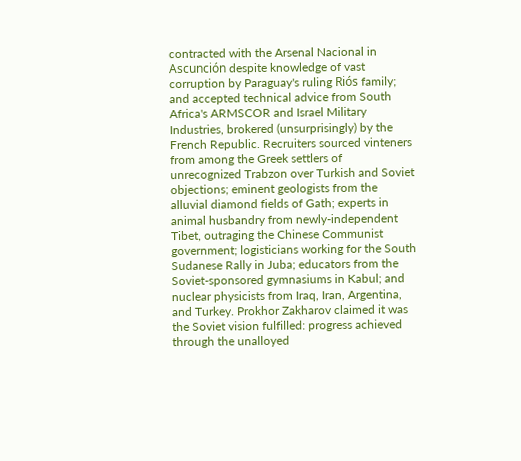contracted with the Arsenal Nacional in Ascunción despite knowledge of vast corruption by Paraguay's ruling Riós family; and accepted technical advice from South Africa's ARMSCOR and Israel Military Industries, brokered (unsurprisingly) by the French Republic. Recruiters sourced vinteners from among the Greek settlers of unrecognized Trabzon over Turkish and Soviet objections; eminent geologists from the alluvial diamond fields of Gath; experts in animal husbandry from newly-independent Tibet, outraging the Chinese Communist government; logisticians working for the South Sudanese Rally in Juba; educators from the Soviet-sponsored gymnasiums in Kabul; and nuclear physicists from Iraq, Iran, Argentina, and Turkey. Prokhor Zakharov claimed it was the Soviet vision fulfilled: progress achieved through the unalloyed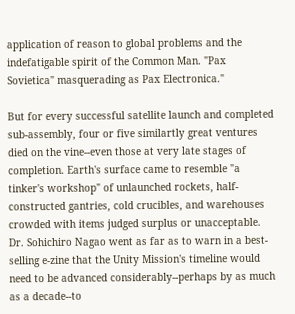application of reason to global problems and the indefatigable spirit of the Common Man. "Pax Sovietica" masquerading as Pax Electronica."

But for every successful satellite launch and completed sub-assembly, four or five similartly great ventures died on the vine--even those at very late stages of completion. Earth's surface came to resemble "a tinker's workshop" of unlaunched rockets, half-constructed gantries, cold crucibles, and warehouses crowded with items judged surplus or unacceptable. Dr. Sohichiro Nagao went as far as to warn in a best-selling e-zine that the Unity Mission's timeline would need to be advanced considerably--perhaps by as much as a decade--to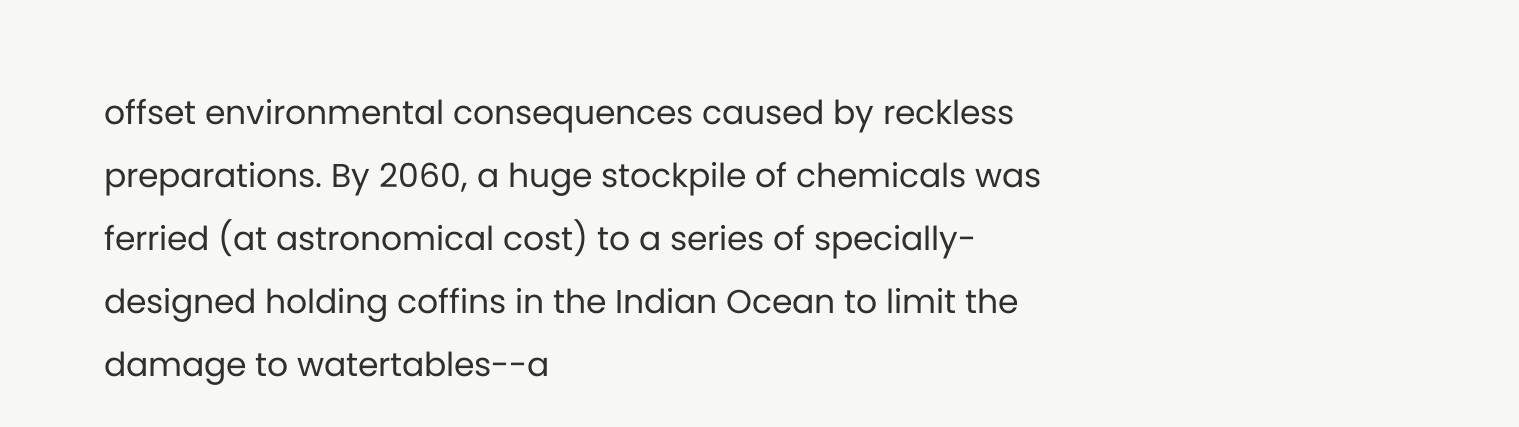offset environmental consequences caused by reckless preparations. By 2060, a huge stockpile of chemicals was ferried (at astronomical cost) to a series of specially-designed holding coffins in the Indian Ocean to limit the damage to watertables--a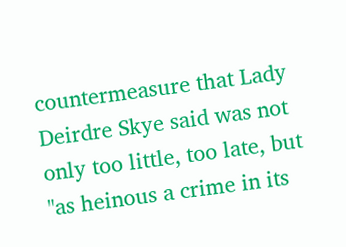countermeasure that Lady Deirdre Skye said was not only too little, too late, but "as heinous a crime in its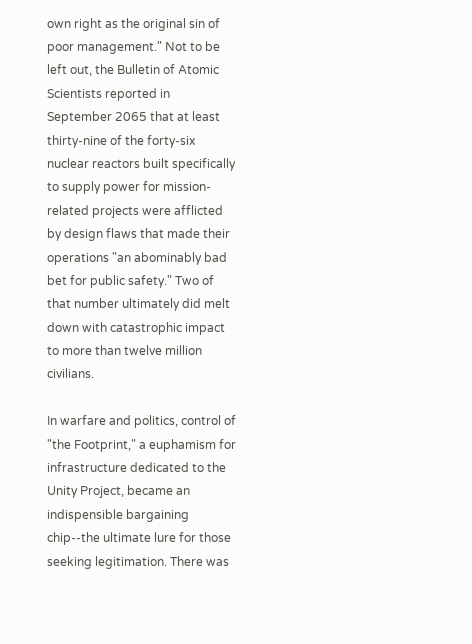own right as the original sin of poor management." Not to be left out, the Bulletin of Atomic Scientists reported in September 2065 that at least thirty-nine of the forty-six nuclear reactors built specifically to supply power for mission-related projects were afflicted by design flaws that made their operations "an abominably bad bet for public safety." Two of that number ultimately did melt down with catastrophic impact to more than twelve million civilians.

In warfare and politics, control of "the Footprint," a euphamism for infrastructure dedicated to the Unity Project, became an indispensible bargaining chip--the ultimate lure for those seeking legitimation. There was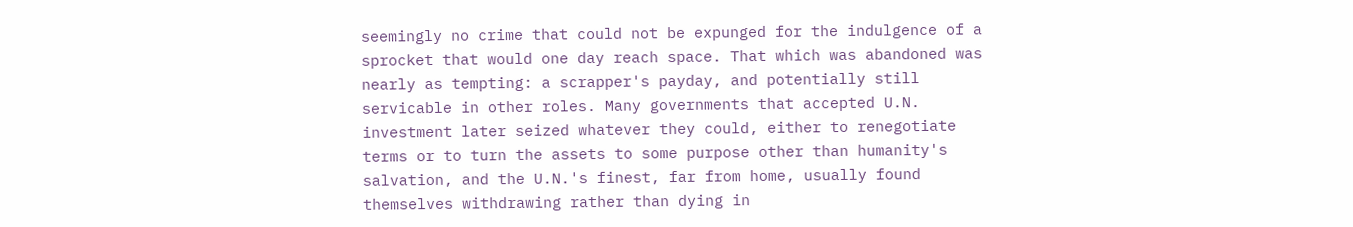seemingly no crime that could not be expunged for the indulgence of a sprocket that would one day reach space. That which was abandoned was nearly as tempting: a scrapper's payday, and potentially still servicable in other roles. Many governments that accepted U.N. investment later seized whatever they could, either to renegotiate terms or to turn the assets to some purpose other than humanity's salvation, and the U.N.'s finest, far from home, usually found themselves withdrawing rather than dying in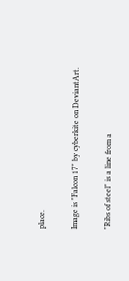place.

Image is "Falcon 17" by cyberkite on DeviantArt.

"Ribs of steel" is a line from a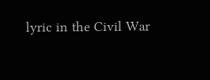lyric in the Civil War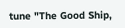tune "The Good Ship,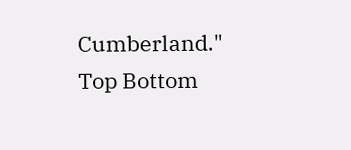Cumberland."
Top Bottom